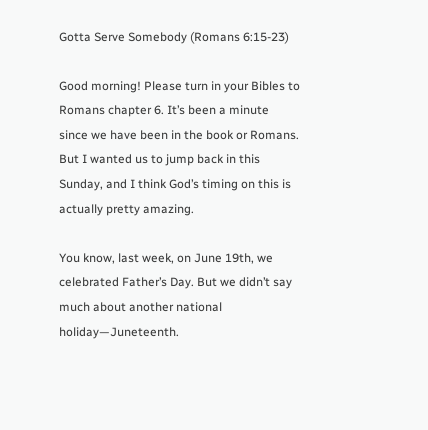Gotta Serve Somebody (Romans 6:15-23)

Good morning! Please turn in your Bibles to Romans chapter 6. It’s been a minute since we have been in the book or Romans. But I wanted us to jump back in this Sunday, and I think God’s timing on this is actually pretty amazing.

You know, last week, on June 19th, we celebrated Father’s Day. But we didn’t say much about another national holiday—Juneteenth.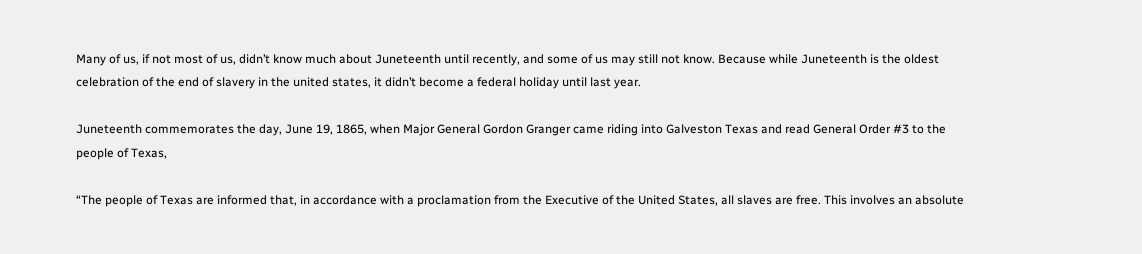Many of us, if not most of us, didn’t know much about Juneteenth until recently, and some of us may still not know. Because while Juneteenth is the oldest celebration of the end of slavery in the united states, it didn’t become a federal holiday until last year.

Juneteenth commemorates the day, June 19, 1865, when Major General Gordon Granger came riding into Galveston Texas and read General Order #3 to the people of Texas,

“The people of Texas are informed that, in accordance with a proclamation from the Executive of the United States, all slaves are free. This involves an absolute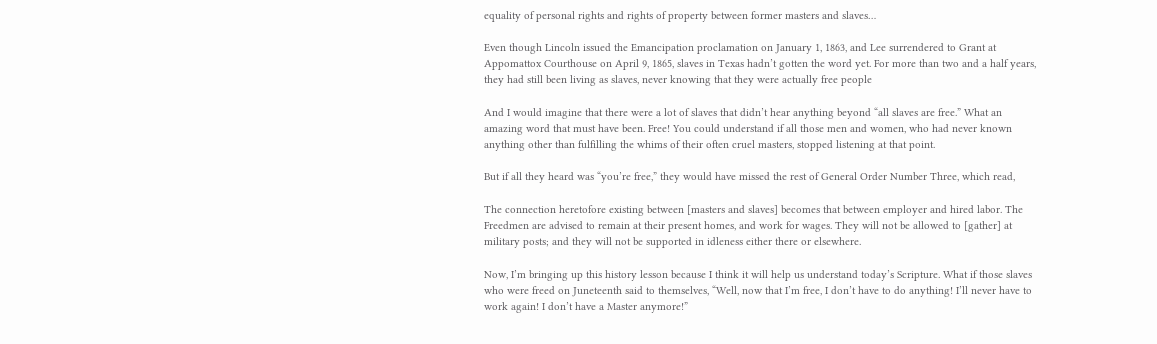equality of personal rights and rights of property between former masters and slaves…

Even though Lincoln issued the Emancipation proclamation on January 1, 1863, and Lee surrendered to Grant at Appomattox Courthouse on April 9, 1865, slaves in Texas hadn’t gotten the word yet. For more than two and a half years, they had still been living as slaves, never knowing that they were actually free people

And I would imagine that there were a lot of slaves that didn’t hear anything beyond “all slaves are free.” What an amazing word that must have been. Free! You could understand if all those men and women, who had never known anything other than fulfilling the whims of their often cruel masters, stopped listening at that point.

But if all they heard was “you’re free,” they would have missed the rest of General Order Number Three, which read,

The connection heretofore existing between [masters and slaves] becomes that between employer and hired labor. The Freedmen are advised to remain at their present homes, and work for wages. They will not be allowed to [gather] at military posts; and they will not be supported in idleness either there or elsewhere.

Now, I’m bringing up this history lesson because I think it will help us understand today’s Scripture. What if those slaves who were freed on Juneteenth said to themselves, “Well, now that I’m free, I don’t have to do anything! I’ll never have to work again! I don’t have a Master anymore!”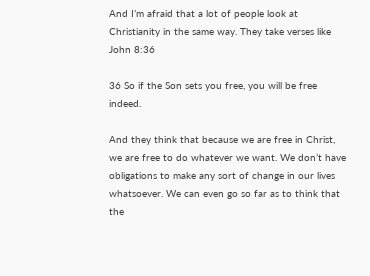And I’m afraid that a lot of people look at Christianity in the same way. They take verses like John 8:36

36 So if the Son sets you free, you will be free indeed.

And they think that because we are free in Christ, we are free to do whatever we want. We don’t have obligations to make any sort of change in our lives whatsoever. We can even go so far as to think that the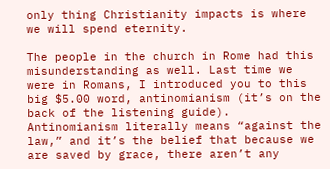only thing Christianity impacts is where we will spend eternity.

The people in the church in Rome had this misunderstanding as well. Last time we were in Romans, I introduced you to this big $5.00 word, antinomianism (it’s on the back of the listening guide). Antinomianism literally means “against the law,” and it’s the belief that because we are saved by grace, there aren’t any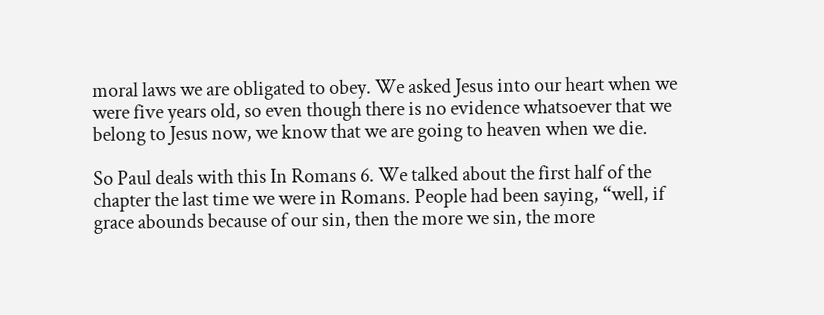moral laws we are obligated to obey. We asked Jesus into our heart when we were five years old, so even though there is no evidence whatsoever that we belong to Jesus now, we know that we are going to heaven when we die.

So Paul deals with this In Romans 6. We talked about the first half of the chapter the last time we were in Romans. People had been saying, “well, if grace abounds because of our sin, then the more we sin, the more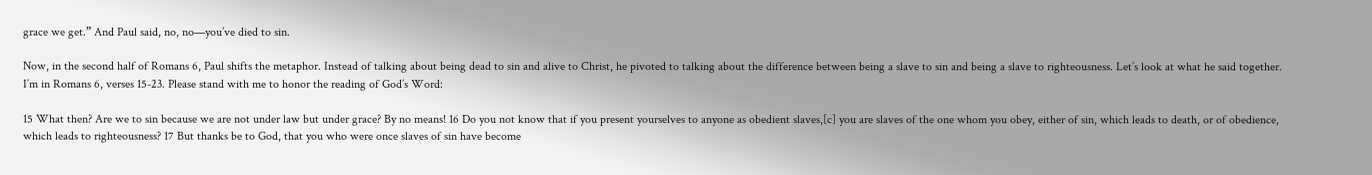grace we get.” And Paul said, no, no—you’ve died to sin.

Now, in the second half of Romans 6, Paul shifts the metaphor. Instead of talking about being dead to sin and alive to Christ, he pivoted to talking about the difference between being a slave to sin and being a slave to righteousness. Let’s look at what he said together. I’m in Romans 6, verses 15-23. Please stand with me to honor the reading of God’s Word:

15 What then? Are we to sin because we are not under law but under grace? By no means! 16 Do you not know that if you present yourselves to anyone as obedient slaves,[c] you are slaves of the one whom you obey, either of sin, which leads to death, or of obedience, which leads to righteousness? 17 But thanks be to God, that you who were once slaves of sin have become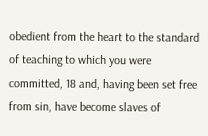obedient from the heart to the standard of teaching to which you were committed, 18 and, having been set free from sin, have become slaves of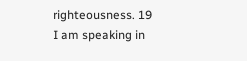righteousness. 19 I am speaking in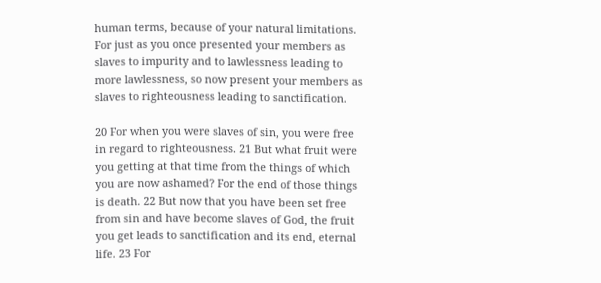human terms, because of your natural limitations. For just as you once presented your members as slaves to impurity and to lawlessness leading to more lawlessness, so now present your members as slaves to righteousness leading to sanctification.

20 For when you were slaves of sin, you were free in regard to righteousness. 21 But what fruit were you getting at that time from the things of which you are now ashamed? For the end of those things is death. 22 But now that you have been set free from sin and have become slaves of God, the fruit you get leads to sanctification and its end, eternal life. 23 For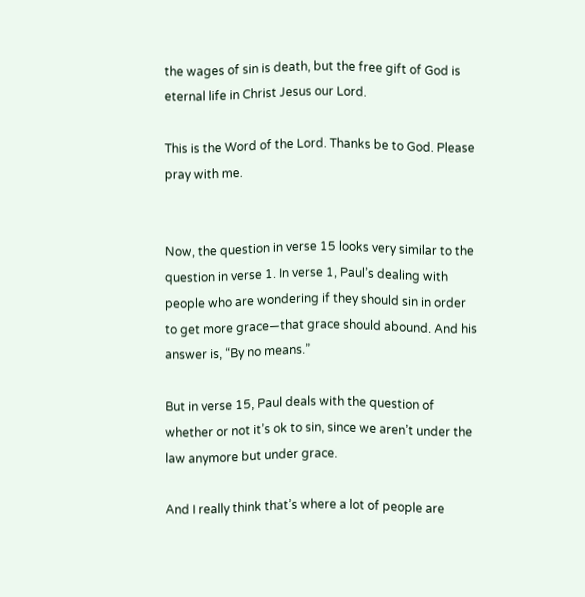the wages of sin is death, but the free gift of God is eternal life in Christ Jesus our Lord.

This is the Word of the Lord. Thanks be to God. Please pray with me.


Now, the question in verse 15 looks very similar to the question in verse 1. In verse 1, Paul’s dealing with people who are wondering if they should sin in order to get more grace—that grace should abound. And his answer is, “By no means.”

But in verse 15, Paul deals with the question of whether or not it’s ok to sin, since we aren’t under the law anymore but under grace.

And I really think that’s where a lot of people are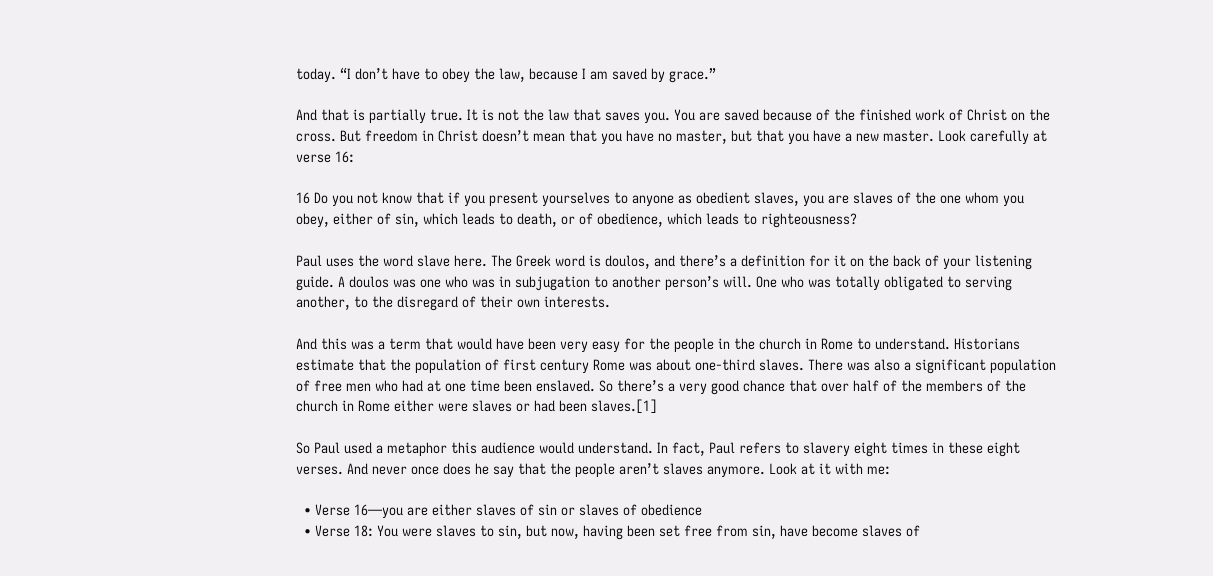today. “I don’t have to obey the law, because I am saved by grace.”

And that is partially true. It is not the law that saves you. You are saved because of the finished work of Christ on the cross. But freedom in Christ doesn’t mean that you have no master, but that you have a new master. Look carefully at verse 16:

16 Do you not know that if you present yourselves to anyone as obedient slaves, you are slaves of the one whom you obey, either of sin, which leads to death, or of obedience, which leads to righteousness?

Paul uses the word slave here. The Greek word is doulos, and there’s a definition for it on the back of your listening guide. A doulos was one who was in subjugation to another person’s will. One who was totally obligated to serving another, to the disregard of their own interests.

And this was a term that would have been very easy for the people in the church in Rome to understand. Historians estimate that the population of first century Rome was about one-third slaves. There was also a significant population of free men who had at one time been enslaved. So there’s a very good chance that over half of the members of the church in Rome either were slaves or had been slaves.[1]

So Paul used a metaphor this audience would understand. In fact, Paul refers to slavery eight times in these eight verses. And never once does he say that the people aren’t slaves anymore. Look at it with me:

  • Verse 16—you are either slaves of sin or slaves of obedience
  • Verse 18: You were slaves to sin, but now, having been set free from sin, have become slaves of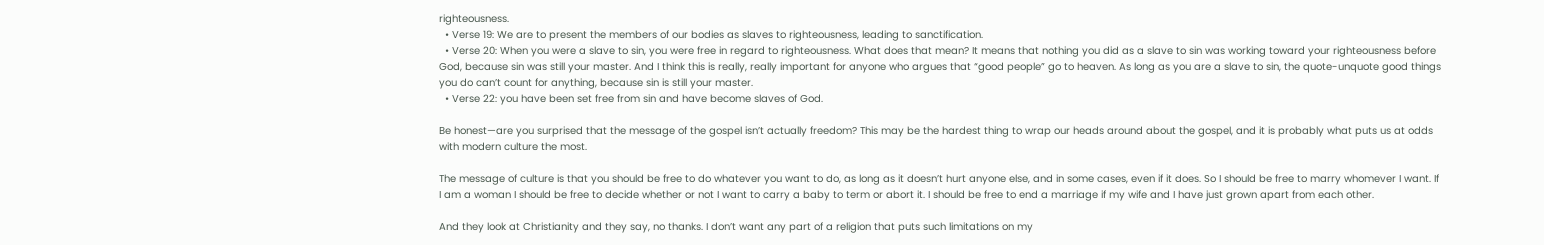righteousness.
  • Verse 19: We are to present the members of our bodies as slaves to righteousness, leading to sanctification.
  • Verse 20: When you were a slave to sin, you were free in regard to righteousness. What does that mean? It means that nothing you did as a slave to sin was working toward your righteousness before God, because sin was still your master. And I think this is really, really important for anyone who argues that “good people” go to heaven. As long as you are a slave to sin, the quote-unquote good things you do can’t count for anything, because sin is still your master.
  • Verse 22: you have been set free from sin and have become slaves of God.

Be honest—are you surprised that the message of the gospel isn’t actually freedom? This may be the hardest thing to wrap our heads around about the gospel, and it is probably what puts us at odds with modern culture the most.

The message of culture is that you should be free to do whatever you want to do, as long as it doesn’t hurt anyone else, and in some cases, even if it does. So I should be free to marry whomever I want. If I am a woman I should be free to decide whether or not I want to carry a baby to term or abort it. I should be free to end a marriage if my wife and I have just grown apart from each other.

And they look at Christianity and they say, no thanks. I don’t want any part of a religion that puts such limitations on my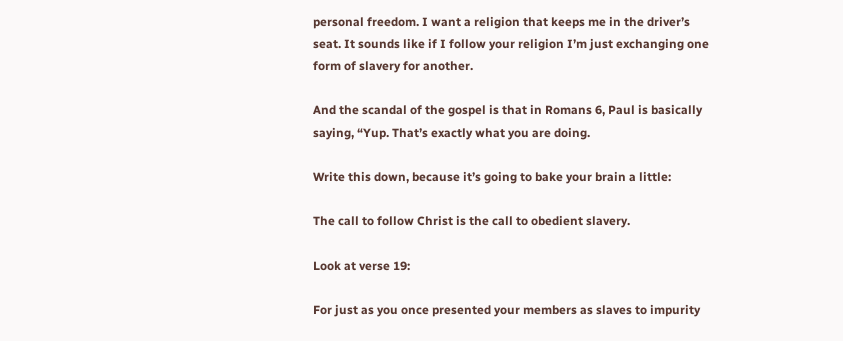personal freedom. I want a religion that keeps me in the driver’s seat. It sounds like if I follow your religion I’m just exchanging one form of slavery for another.

And the scandal of the gospel is that in Romans 6, Paul is basically saying, “Yup. That’s exactly what you are doing.

Write this down, because it’s going to bake your brain a little:

The call to follow Christ is the call to obedient slavery.

Look at verse 19:

For just as you once presented your members as slaves to impurity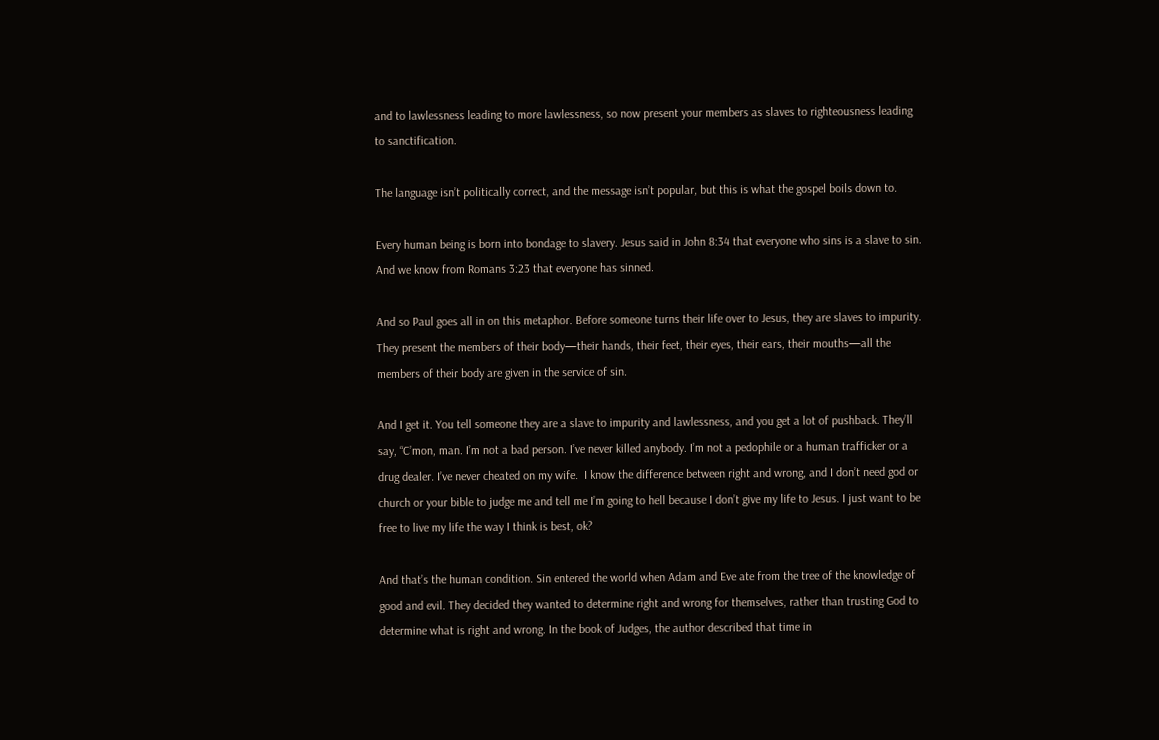and to lawlessness leading to more lawlessness, so now present your members as slaves to righteousness leading to sanctification.

The language isn’t politically correct, and the message isn’t popular, but this is what the gospel boils down to.

Every human being is born into bondage to slavery. Jesus said in John 8:34 that everyone who sins is a slave to sin. And we know from Romans 3:23 that everyone has sinned.

And so Paul goes all in on this metaphor. Before someone turns their life over to Jesus, they are slaves to impurity. They present the members of their body—their hands, their feet, their eyes, their ears, their mouths—all the members of their body are given in the service of sin.

And I get it. You tell someone they are a slave to impurity and lawlessness, and you get a lot of pushback. They’ll say, “C’mon, man. I’m not a bad person. I’ve never killed anybody. I’m not a pedophile or a human trafficker or a drug dealer. I’ve never cheated on my wife.  I know the difference between right and wrong, and I don’t need god or church or your bible to judge me and tell me I’m going to hell because I don’t give my life to Jesus. I just want to be free to live my life the way I think is best, ok?

And that’s the human condition. Sin entered the world when Adam and Eve ate from the tree of the knowledge of good and evil. They decided they wanted to determine right and wrong for themselves, rather than trusting God to determine what is right and wrong. In the book of Judges, the author described that time in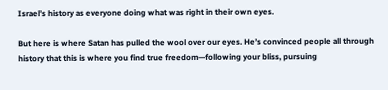Israel’s history as everyone doing what was right in their own eyes.

But here is where Satan has pulled the wool over our eyes. He’s convinced people all through history that this is where you find true freedom—following your bliss, pursuing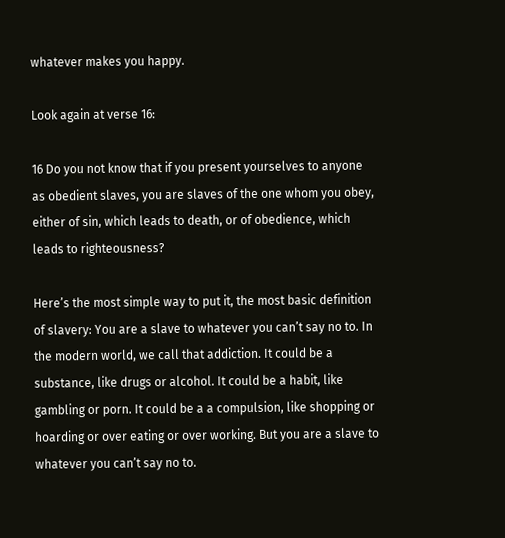whatever makes you happy.

Look again at verse 16:

16 Do you not know that if you present yourselves to anyone as obedient slaves, you are slaves of the one whom you obey, either of sin, which leads to death, or of obedience, which leads to righteousness?

Here’s the most simple way to put it, the most basic definition of slavery: You are a slave to whatever you can’t say no to. In the modern world, we call that addiction. It could be a substance, like drugs or alcohol. It could be a habit, like gambling or porn. It could be a a compulsion, like shopping or hoarding or over eating or over working. But you are a slave to whatever you can’t say no to.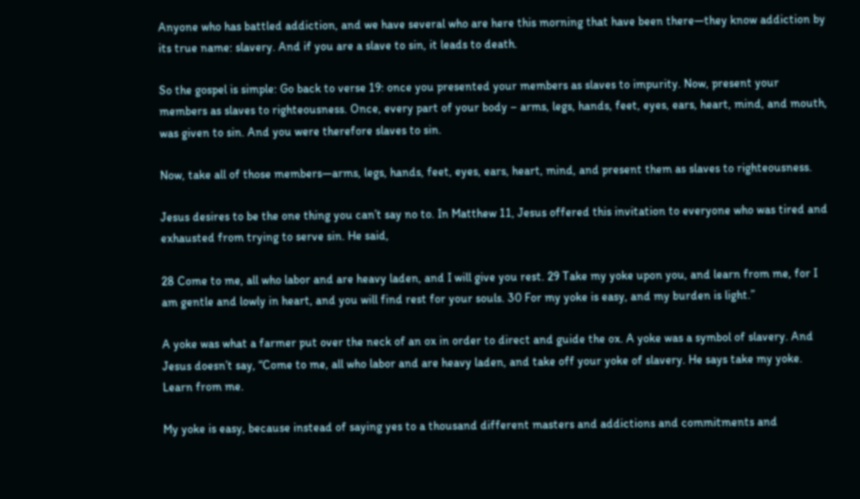Anyone who has battled addiction, and we have several who are here this morning that have been there—they know addiction by its true name: slavery. And if you are a slave to sin, it leads to death.

So the gospel is simple: Go back to verse 19: once you presented your members as slaves to impurity. Now, present your members as slaves to righteousness. Once, every part of your body – arms, legs, hands, feet, eyes, ears, heart, mind, and mouth, was given to sin. And you were therefore slaves to sin.

Now, take all of those members—arms, legs, hands, feet, eyes, ears, heart, mind, and present them as slaves to righteousness.

Jesus desires to be the one thing you can’t say no to. In Matthew 11, Jesus offered this invitation to everyone who was tired and exhausted from trying to serve sin. He said,

28 Come to me, all who labor and are heavy laden, and I will give you rest. 29 Take my yoke upon you, and learn from me, for I am gentle and lowly in heart, and you will find rest for your souls. 30 For my yoke is easy, and my burden is light.”

A yoke was what a farmer put over the neck of an ox in order to direct and guide the ox. A yoke was a symbol of slavery. And Jesus doesn’t say, “Come to me, all who labor and are heavy laden, and take off your yoke of slavery. He says take my yoke. Learn from me.

My yoke is easy, because instead of saying yes to a thousand different masters and addictions and commitments and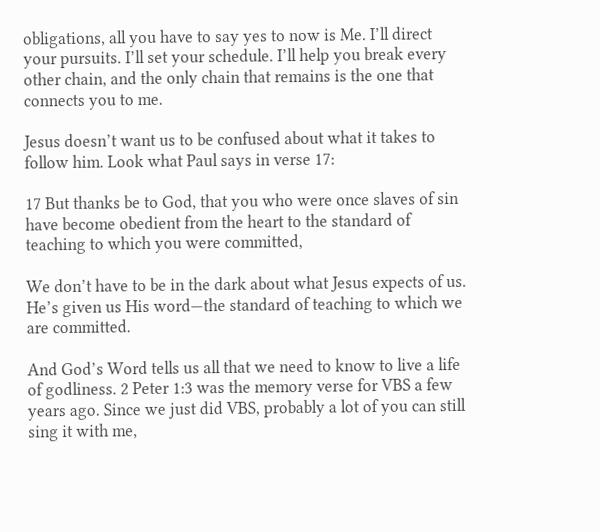obligations, all you have to say yes to now is Me. I’ll direct your pursuits. I’ll set your schedule. I’ll help you break every other chain, and the only chain that remains is the one that connects you to me.

Jesus doesn’t want us to be confused about what it takes to follow him. Look what Paul says in verse 17:

17 But thanks be to God, that you who were once slaves of sin have become obedient from the heart to the standard of teaching to which you were committed,

We don’t have to be in the dark about what Jesus expects of us. He’s given us His word—the standard of teaching to which we are committed.

And God’s Word tells us all that we need to know to live a life of godliness. 2 Peter 1:3 was the memory verse for VBS a few years ago. Since we just did VBS, probably a lot of you can still sing it with me,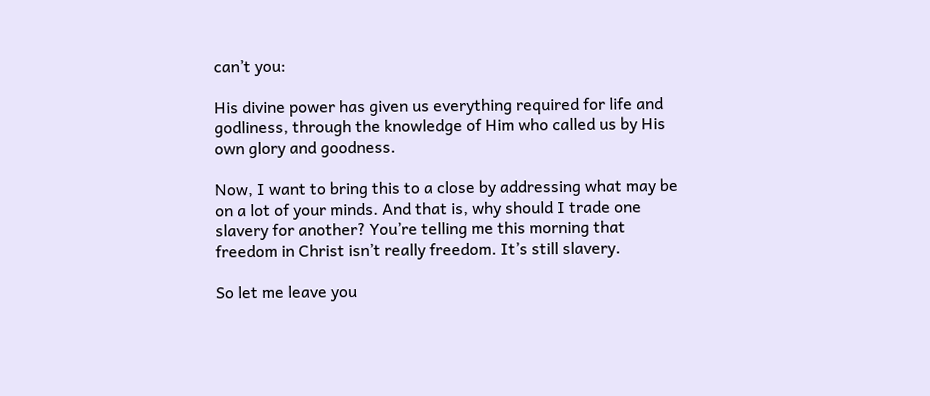can’t you:

His divine power has given us everything required for life and godliness, through the knowledge of Him who called us by His own glory and goodness.

Now, I want to bring this to a close by addressing what may be on a lot of your minds. And that is, why should I trade one slavery for another? You’re telling me this morning that freedom in Christ isn’t really freedom. It’s still slavery.

So let me leave you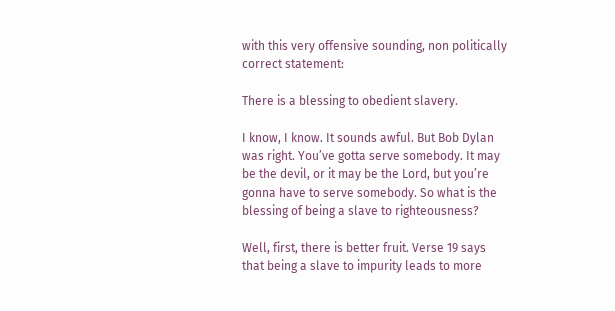with this very offensive sounding, non politically correct statement:

There is a blessing to obedient slavery.

I know, I know. It sounds awful. But Bob Dylan was right. You’ve gotta serve somebody. It may be the devil, or it may be the Lord, but you’re gonna have to serve somebody. So what is the blessing of being a slave to righteousness?

Well, first, there is better fruit. Verse 19 says that being a slave to impurity leads to more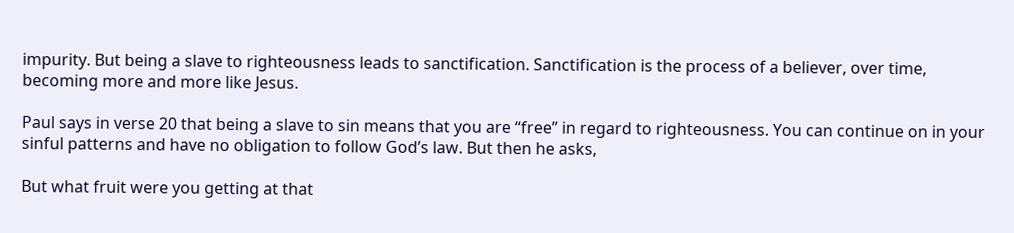impurity. But being a slave to righteousness leads to sanctification. Sanctification is the process of a believer, over time, becoming more and more like Jesus.

Paul says in verse 20 that being a slave to sin means that you are “free” in regard to righteousness. You can continue on in your sinful patterns and have no obligation to follow God’s law. But then he asks,

But what fruit were you getting at that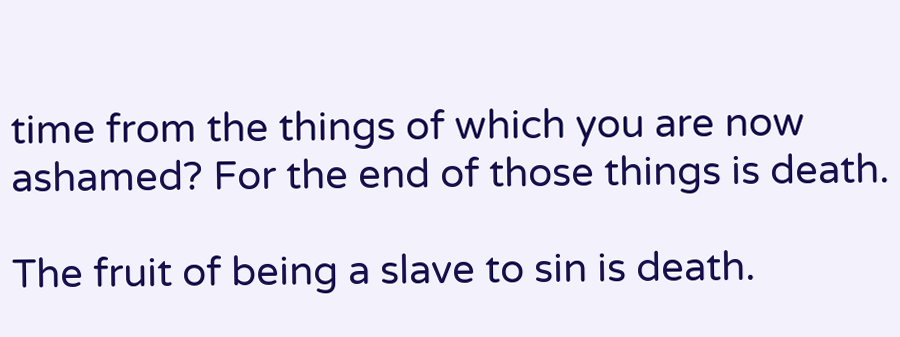time from the things of which you are now ashamed? For the end of those things is death.

The fruit of being a slave to sin is death.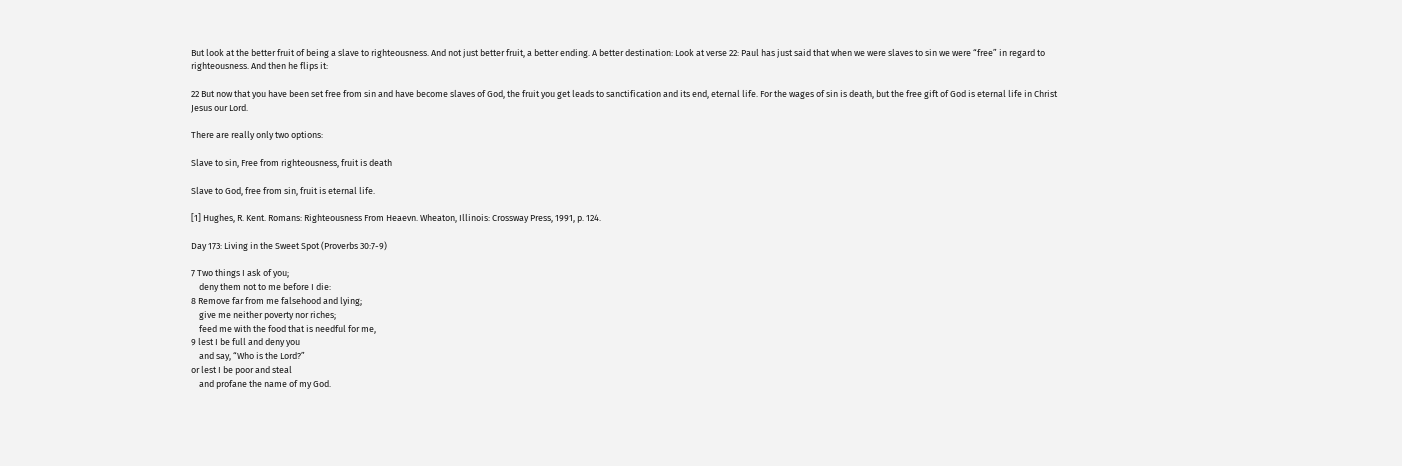But look at the better fruit of being a slave to righteousness. And not just better fruit, a better ending. A better destination: Look at verse 22: Paul has just said that when we were slaves to sin we were “free” in regard to righteousness. And then he flips it:

22 But now that you have been set free from sin and have become slaves of God, the fruit you get leads to sanctification and its end, eternal life. For the wages of sin is death, but the free gift of God is eternal life in Christ Jesus our Lord.

There are really only two options:

Slave to sin, Free from righteousness, fruit is death

Slave to God, free from sin, fruit is eternal life.

[1] Hughes, R. Kent. Romans: Righteousness From Heaevn. Wheaton, Illinois: Crossway Press, 1991, p. 124.

Day 173: Living in the Sweet Spot (Proverbs 30:7-9)

7 Two things I ask of you;
    deny them not to me before I die:
8 Remove far from me falsehood and lying;
    give me neither poverty nor riches;
    feed me with the food that is needful for me,
9 lest I be full and deny you
    and say, “Who is the Lord?”
or lest I be poor and steal
    and profane the name of my God.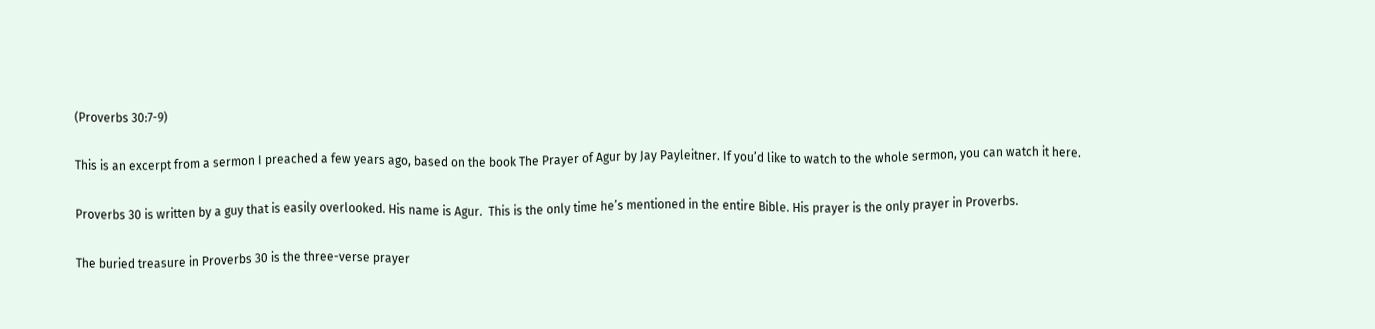(Proverbs 30:7-9)

This is an excerpt from a sermon I preached a few years ago, based on the book The Prayer of Agur by Jay Payleitner. If you’d like to watch to the whole sermon, you can watch it here.

Proverbs 30 is written by a guy that is easily overlooked. His name is Agur.  This is the only time he’s mentioned in the entire Bible. His prayer is the only prayer in Proverbs.

The buried treasure in Proverbs 30 is the three-verse prayer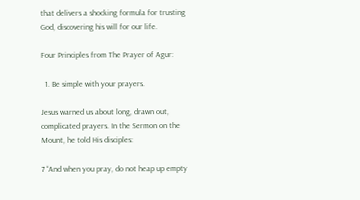that delivers a shocking formula for trusting God, discovering his will for our life.

Four Principles from The Prayer of Agur:

  1. Be simple with your prayers.

Jesus warned us about long, drawn out, complicated prayers. In the Sermon on the Mount, he told His disciples:

7 “And when you pray, do not heap up empty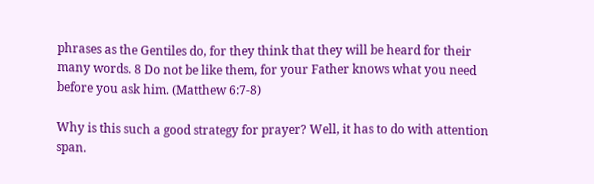phrases as the Gentiles do, for they think that they will be heard for their many words. 8 Do not be like them, for your Father knows what you need before you ask him. (Matthew 6:7-8)

Why is this such a good strategy for prayer? Well, it has to do with attention span.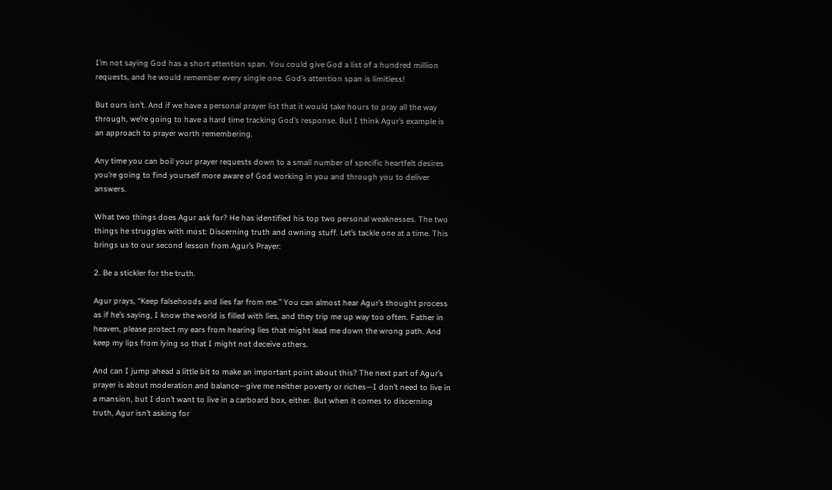I’m not saying God has a short attention span. You could give God a list of a hundred million requests, and he would remember every single one. God’s attention span is limitless!

But ours isn’t. And if we have a personal prayer list that it would take hours to pray all the way through, we’re going to have a hard time tracking God’s response. But I think Agur’s example is an approach to prayer worth remembering.

Any time you can boil your prayer requests down to a small number of specific heartfelt desires you’re going to find yourself more aware of God working in you and through you to deliver answers.

What two things does Agur ask for? He has identified his top two personal weaknesses. The two things he struggles with most: Discerning truth and owning stuff. Let’s tackle one at a time. This brings us to our second lesson from Agur’s Prayer:

2. Be a stickler for the truth.

Agur prays, “Keep falsehoods and lies far from me.” You can almost hear Agur’s thought process as if he’s saying, I know the world is filled with lies, and they trip me up way too often. Father in heaven, please protect my ears from hearing lies that might lead me down the wrong path. And keep my lips from lying so that I might not deceive others.

And can I jump ahead a little bit to make an important point about this? The next part of Agur’s prayer is about moderation and balance—give me neither poverty or riches—I don’t need to live in a mansion, but I don’t want to live in a carboard box, either. But when it comes to discerning truth, Agur isn’t asking for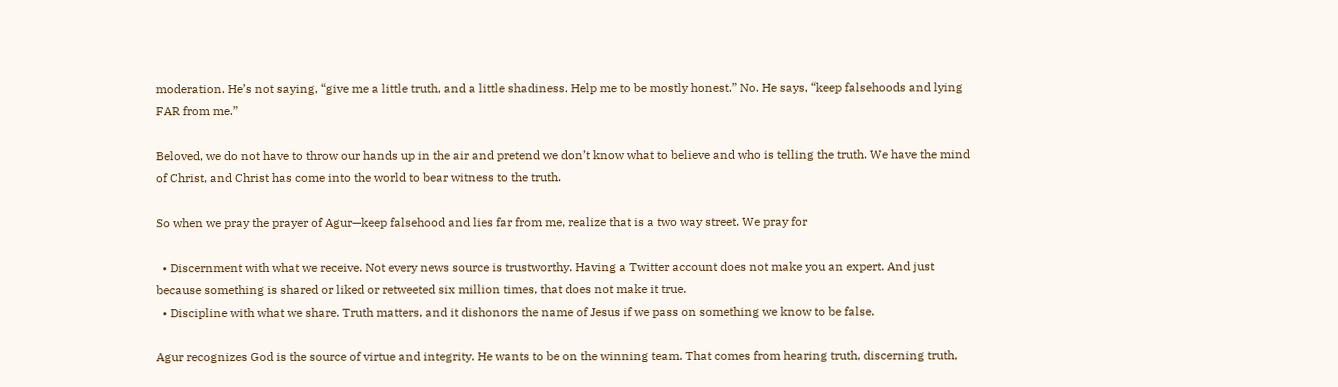moderation. He’s not saying, “give me a little truth, and a little shadiness. Help me to be mostly honest.” No. He says, “keep falsehoods and lying FAR from me.”

Beloved, we do not have to throw our hands up in the air and pretend we don’t know what to believe and who is telling the truth. We have the mind of Christ, and Christ has come into the world to bear witness to the truth.

So when we pray the prayer of Agur—keep falsehood and lies far from me, realize that is a two way street. We pray for

  • Discernment with what we receive. Not every news source is trustworthy. Having a Twitter account does not make you an expert. And just because something is shared or liked or retweeted six million times, that does not make it true.
  • Discipline with what we share. Truth matters, and it dishonors the name of Jesus if we pass on something we know to be false.

Agur recognizes God is the source of virtue and integrity. He wants to be on the winning team. That comes from hearing truth, discerning truth,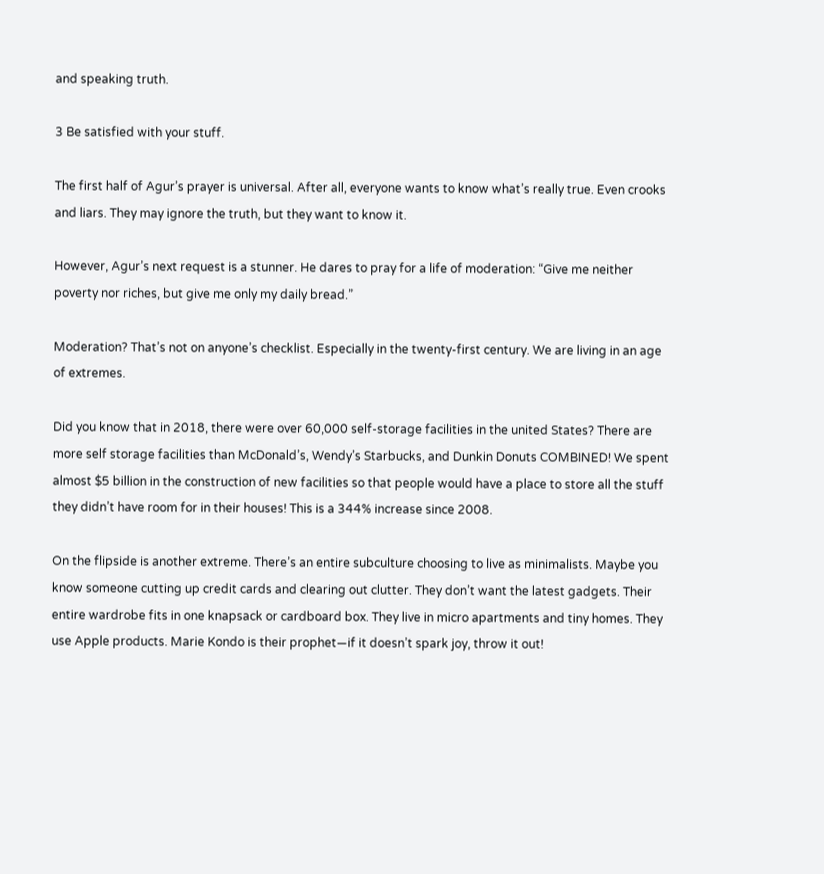and speaking truth.

3 Be satisfied with your stuff.

The first half of Agur’s prayer is universal. After all, everyone wants to know what’s really true. Even crooks and liars. They may ignore the truth, but they want to know it.

However, Agur’s next request is a stunner. He dares to pray for a life of moderation: “Give me neither poverty nor riches, but give me only my daily bread.”

Moderation? That’s not on anyone’s checklist. Especially in the twenty-first century. We are living in an age of extremes.

Did you know that in 2018, there were over 60,000 self-storage facilities in the united States? There are more self storage facilities than McDonald’s, Wendy’s Starbucks, and Dunkin Donuts COMBINED! We spent almost $5 billion in the construction of new facilities so that people would have a place to store all the stuff they didn’t have room for in their houses! This is a 344% increase since 2008.

On the flipside is another extreme. There’s an entire subculture choosing to live as minimalists. Maybe you know someone cutting up credit cards and clearing out clutter. They don’t want the latest gadgets. Their entire wardrobe fits in one knapsack or cardboard box. They live in micro apartments and tiny homes. They use Apple products. Marie Kondo is their prophet—if it doesn’t spark joy, throw it out!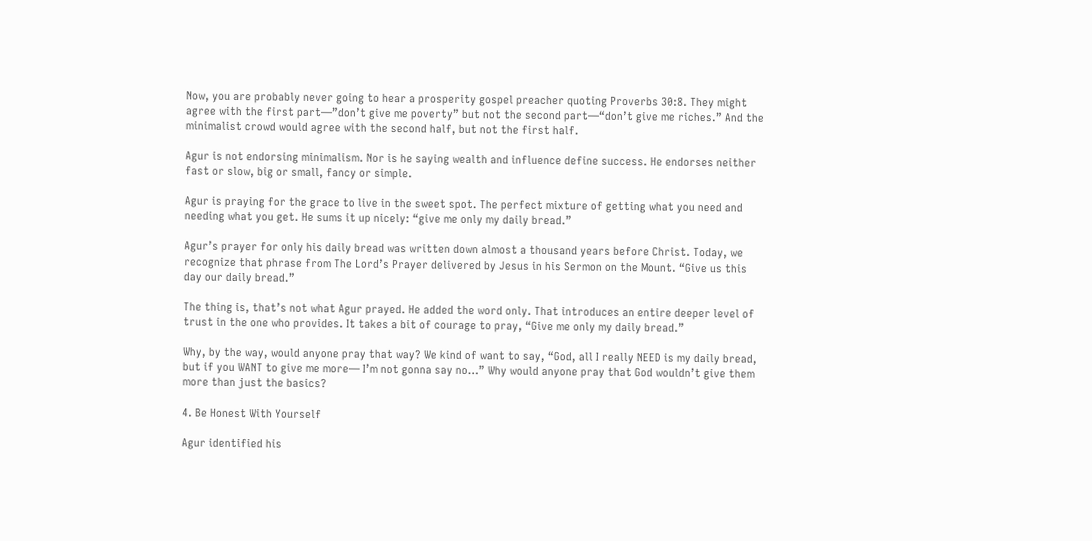Now, you are probably never going to hear a prosperity gospel preacher quoting Proverbs 30:8. They might agree with the first part—”don’t give me poverty” but not the second part—“don’t give me riches.” And the minimalist crowd would agree with the second half, but not the first half.

Agur is not endorsing minimalism. Nor is he saying wealth and influence define success. He endorses neither fast or slow, big or small, fancy or simple.

Agur is praying for the grace to live in the sweet spot. The perfect mixture of getting what you need and needing what you get. He sums it up nicely: “give me only my daily bread.”

Agur’s prayer for only his daily bread was written down almost a thousand years before Christ. Today, we recognize that phrase from The Lord’s Prayer delivered by Jesus in his Sermon on the Mount. “Give us this day our daily bread.”

The thing is, that’s not what Agur prayed. He added the word only. That introduces an entire deeper level of trust in the one who provides. It takes a bit of courage to pray, “Give me only my daily bread.”

Why, by the way, would anyone pray that way? We kind of want to say, “God, all I really NEED is my daily bread, but if you WANT to give me more— I’m not gonna say no…” Why would anyone pray that God wouldn’t give them more than just the basics?

4. Be Honest With Yourself

Agur identified his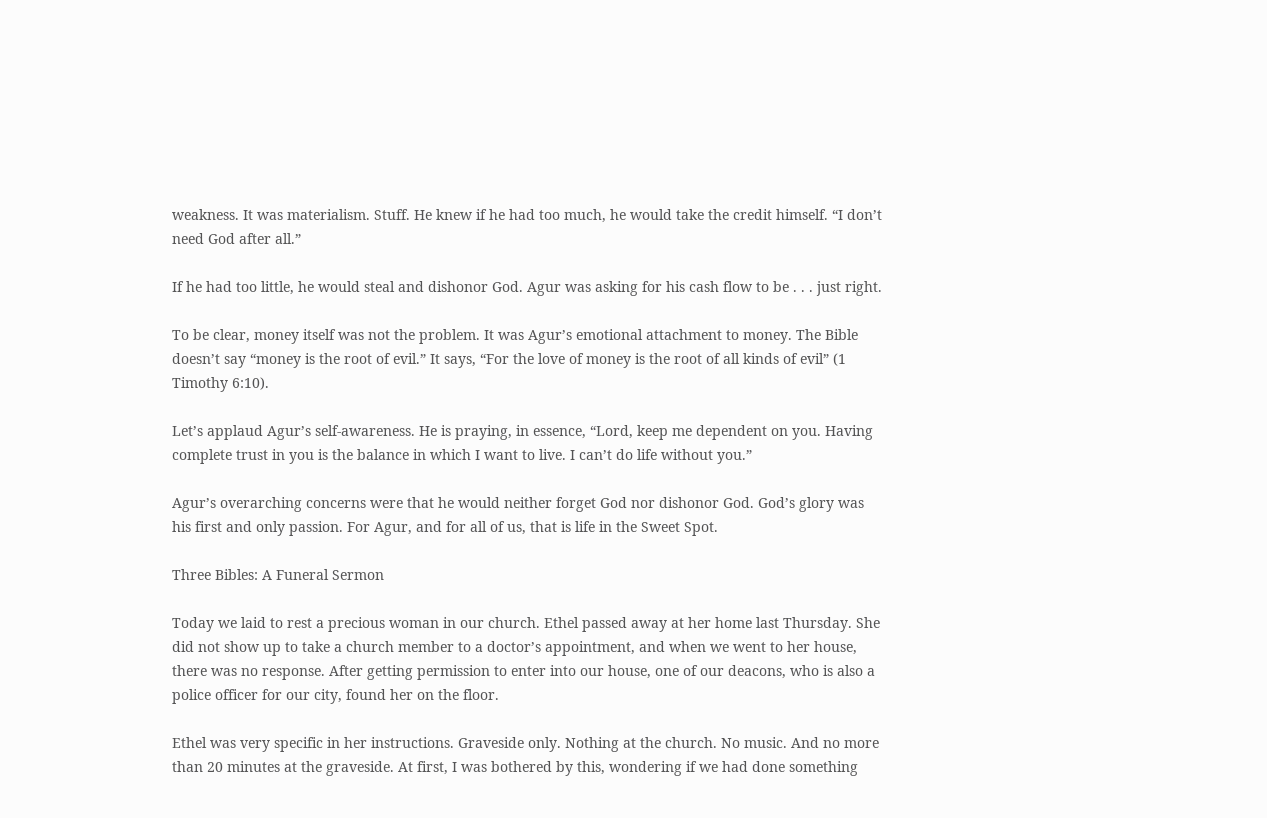weakness. It was materialism. Stuff. He knew if he had too much, he would take the credit himself. “I don’t need God after all.”

If he had too little, he would steal and dishonor God. Agur was asking for his cash flow to be . . . just right.

To be clear, money itself was not the problem. It was Agur’s emotional attachment to money. The Bible doesn’t say “money is the root of evil.” It says, “For the love of money is the root of all kinds of evil” (1 Timothy 6:10).

Let’s applaud Agur’s self-awareness. He is praying, in essence, “Lord, keep me dependent on you. Having complete trust in you is the balance in which I want to live. I can’t do life without you.”

Agur’s overarching concerns were that he would neither forget God nor dishonor God. God’s glory was his first and only passion. For Agur, and for all of us, that is life in the Sweet Spot.

Three Bibles: A Funeral Sermon

Today we laid to rest a precious woman in our church. Ethel passed away at her home last Thursday. She did not show up to take a church member to a doctor’s appointment, and when we went to her house, there was no response. After getting permission to enter into our house, one of our deacons, who is also a police officer for our city, found her on the floor.

Ethel was very specific in her instructions. Graveside only. Nothing at the church. No music. And no more than 20 minutes at the graveside. At first, I was bothered by this, wondering if we had done something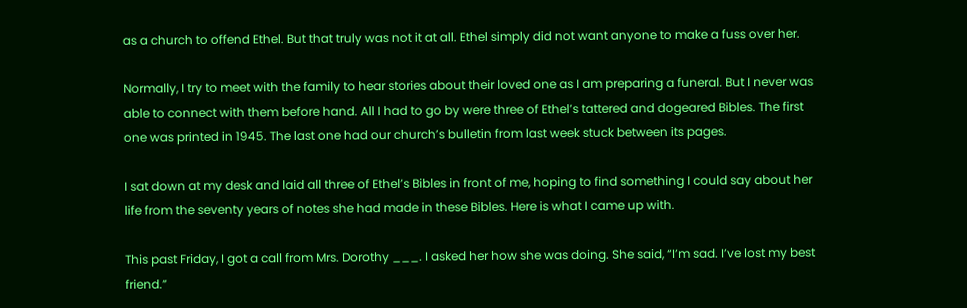as a church to offend Ethel. But that truly was not it at all. Ethel simply did not want anyone to make a fuss over her.

Normally, I try to meet with the family to hear stories about their loved one as I am preparing a funeral. But I never was able to connect with them before hand. All I had to go by were three of Ethel’s tattered and dogeared Bibles. The first one was printed in 1945. The last one had our church’s bulletin from last week stuck between its pages.

I sat down at my desk and laid all three of Ethel’s Bibles in front of me, hoping to find something I could say about her life from the seventy years of notes she had made in these Bibles. Here is what I came up with.

This past Friday, I got a call from Mrs. Dorothy ___. I asked her how she was doing. She said, “I’m sad. I’ve lost my best friend.”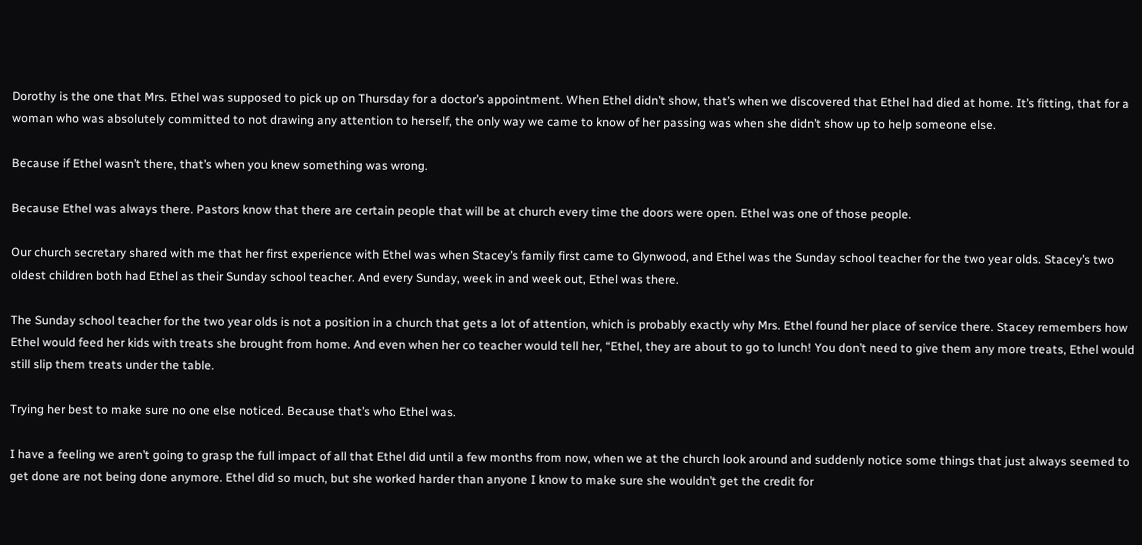Dorothy is the one that Mrs. Ethel was supposed to pick up on Thursday for a doctor’s appointment. When Ethel didn’t show, that’s when we discovered that Ethel had died at home. It’s fitting, that for a woman who was absolutely committed to not drawing any attention to herself, the only way we came to know of her passing was when she didn’t show up to help someone else.

Because if Ethel wasn’t there, that’s when you knew something was wrong.

Because Ethel was always there. Pastors know that there are certain people that will be at church every time the doors were open. Ethel was one of those people.

Our church secretary shared with me that her first experience with Ethel was when Stacey’s family first came to Glynwood, and Ethel was the Sunday school teacher for the two year olds. Stacey’s two oldest children both had Ethel as their Sunday school teacher. And every Sunday, week in and week out, Ethel was there.

The Sunday school teacher for the two year olds is not a position in a church that gets a lot of attention, which is probably exactly why Mrs. Ethel found her place of service there. Stacey remembers how Ethel would feed her kids with treats she brought from home. And even when her co teacher would tell her, “Ethel, they are about to go to lunch! You don’t need to give them any more treats, Ethel would still slip them treats under the table.

Trying her best to make sure no one else noticed. Because that’s who Ethel was.

I have a feeling we aren’t going to grasp the full impact of all that Ethel did until a few months from now, when we at the church look around and suddenly notice some things that just always seemed to get done are not being done anymore. Ethel did so much, but she worked harder than anyone I know to make sure she wouldn’t get the credit for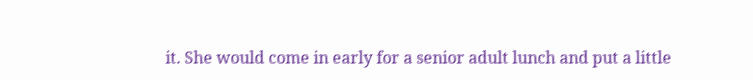it. She would come in early for a senior adult lunch and put a little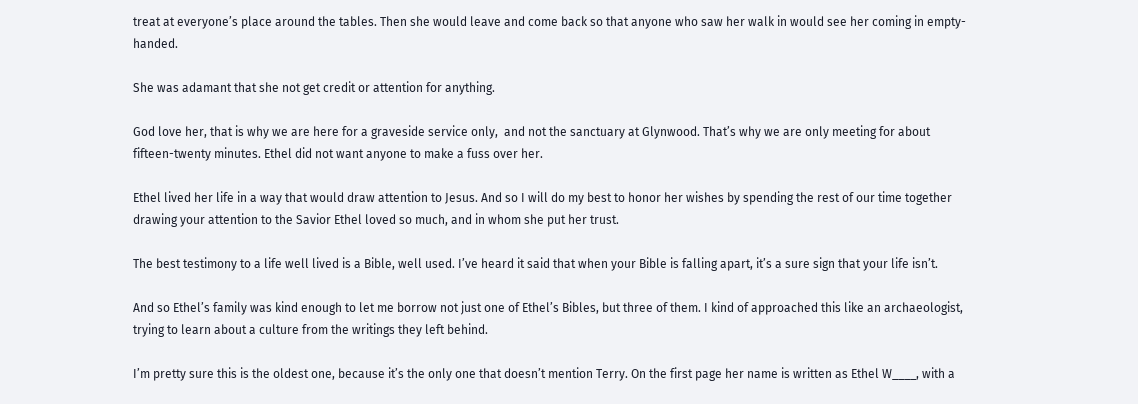treat at everyone’s place around the tables. Then she would leave and come back so that anyone who saw her walk in would see her coming in empty-handed.

She was adamant that she not get credit or attention for anything.

God love her, that is why we are here for a graveside service only,  and not the sanctuary at Glynwood. That’s why we are only meeting for about fifteen-twenty minutes. Ethel did not want anyone to make a fuss over her.

Ethel lived her life in a way that would draw attention to Jesus. And so I will do my best to honor her wishes by spending the rest of our time together drawing your attention to the Savior Ethel loved so much, and in whom she put her trust.

The best testimony to a life well lived is a Bible, well used. I’ve heard it said that when your Bible is falling apart, it’s a sure sign that your life isn’t.

And so Ethel’s family was kind enough to let me borrow not just one of Ethel’s Bibles, but three of them. I kind of approached this like an archaeologist, trying to learn about a culture from the writings they left behind.

I’m pretty sure this is the oldest one, because it’s the only one that doesn’t mention Terry. On the first page her name is written as Ethel W____, with a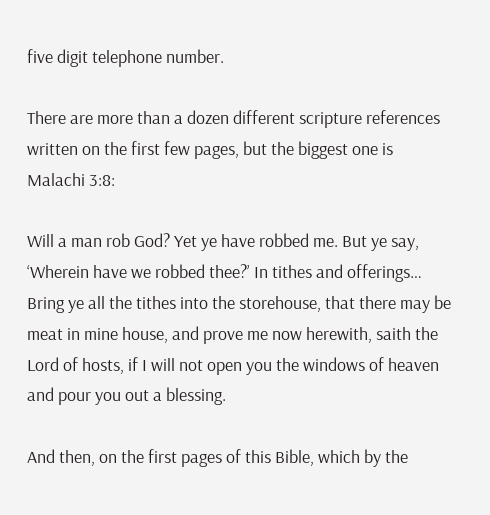five digit telephone number.

There are more than a dozen different scripture references written on the first few pages, but the biggest one is Malachi 3:8:

Will a man rob God? Yet ye have robbed me. But ye say, ‘Wherein have we robbed thee?’ In tithes and offerings… Bring ye all the tithes into the storehouse, that there may be meat in mine house, and prove me now herewith, saith the Lord of hosts, if I will not open you the windows of heaven and pour you out a blessing.

And then, on the first pages of this Bible, which by the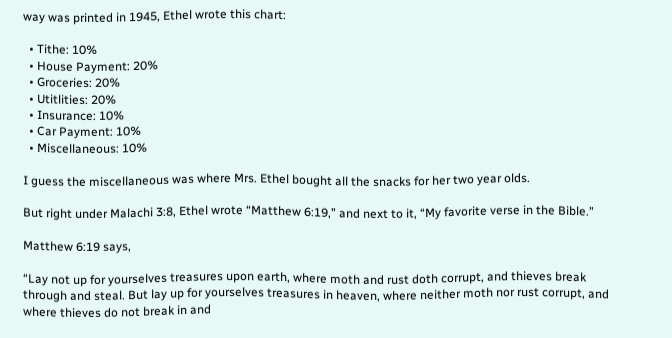way was printed in 1945, Ethel wrote this chart:

  • Tithe: 10%
  • House Payment: 20%
  • Groceries: 20%
  • Utitlities: 20%
  • Insurance: 10%
  • Car Payment: 10%
  • Miscellaneous: 10%

I guess the miscellaneous was where Mrs. Ethel bought all the snacks for her two year olds.

But right under Malachi 3:8, Ethel wrote “Matthew 6:19,” and next to it, “My favorite verse in the Bible.”

Matthew 6:19 says,

“Lay not up for yourselves treasures upon earth, where moth and rust doth corrupt, and thieves break through and steal. But lay up for yourselves treasures in heaven, where neither moth nor rust corrupt, and where thieves do not break in and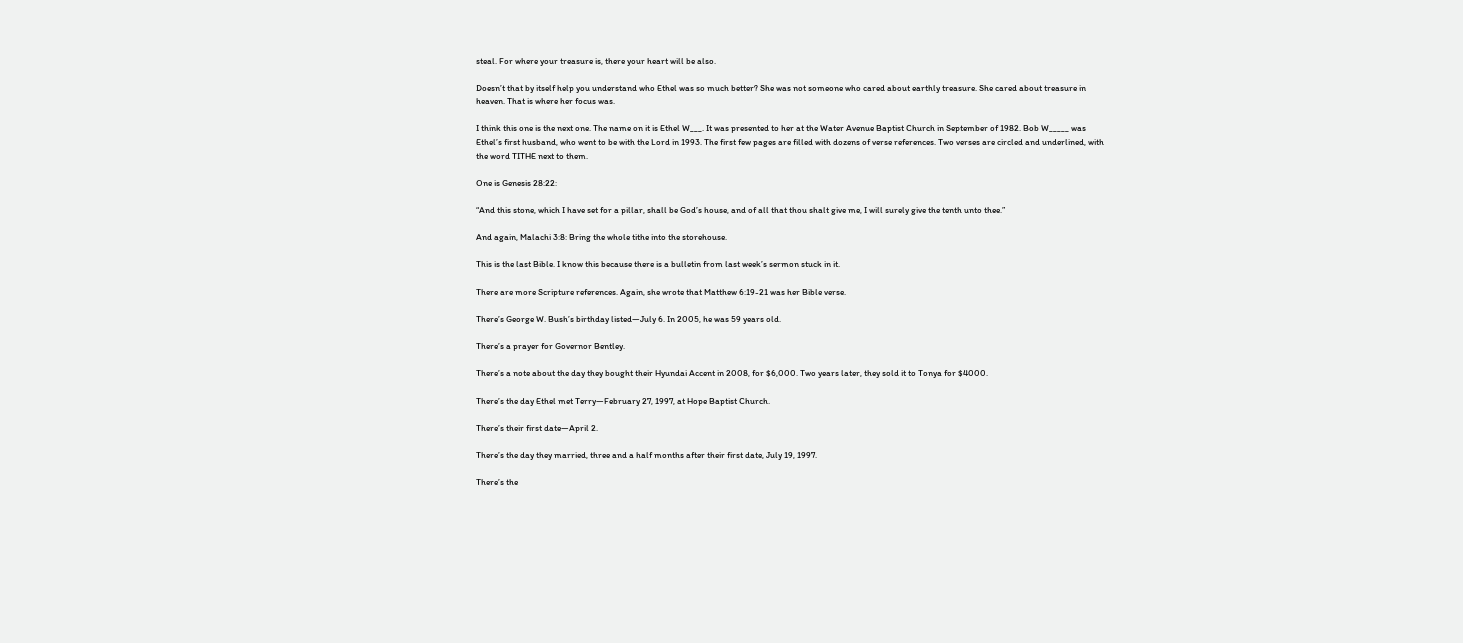steal. For where your treasure is, there your heart will be also.

Doesn’t that by itself help you understand who Ethel was so much better? She was not someone who cared about earthly treasure. She cared about treasure in heaven. That is where her focus was.

I think this one is the next one. The name on it is Ethel W___. It was presented to her at the Water Avenue Baptist Church in September of 1982. Bob W_____ was Ethel’s first husband, who went to be with the Lord in 1993. The first few pages are filled with dozens of verse references. Two verses are circled and underlined, with the word TITHE next to them.

One is Genesis 28:22:

“And this stone, which I have set for a pillar, shall be God’s house, and of all that thou shalt give me, I will surely give the tenth unto thee.”

And again, Malachi 3:8: Bring the whole tithe into the storehouse.

This is the last Bible. I know this because there is a bulletin from last week’s sermon stuck in it.

There are more Scripture references. Again, she wrote that Matthew 6:19-21 was her Bible verse.

There’s George W. Bush’s birthday listed—July 6. In 2005, he was 59 years old.

There’s a prayer for Governor Bentley.

There’s a note about the day they bought their Hyundai Accent in 2008, for $6,000. Two years later, they sold it to Tonya for $4000.

There’s the day Ethel met Terry—February 27, 1997, at Hope Baptist Church.

There’s their first date—April 2.

There’s the day they married, three and a half months after their first date, July 19, 1997.

There’s the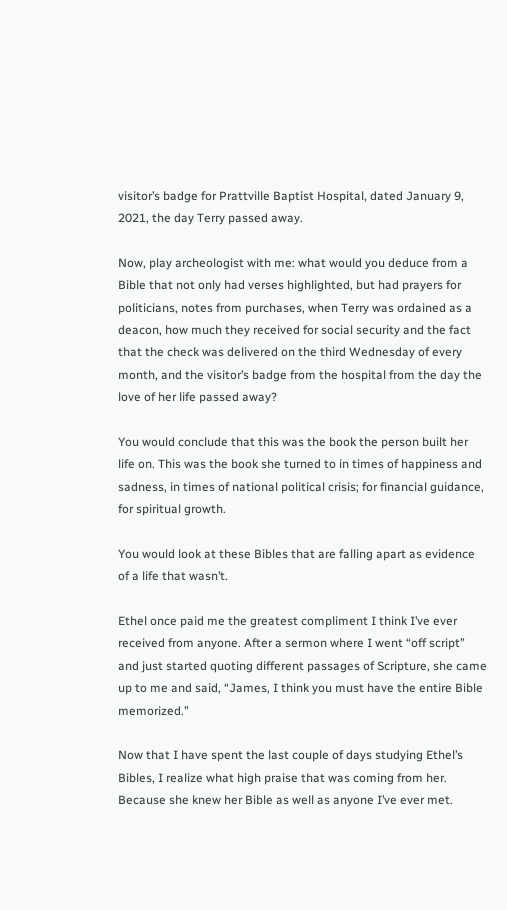visitor’s badge for Prattville Baptist Hospital, dated January 9, 2021, the day Terry passed away.

Now, play archeologist with me: what would you deduce from a Bible that not only had verses highlighted, but had prayers for politicians, notes from purchases, when Terry was ordained as a deacon, how much they received for social security and the fact that the check was delivered on the third Wednesday of every month, and the visitor’s badge from the hospital from the day the love of her life passed away?

You would conclude that this was the book the person built her life on. This was the book she turned to in times of happiness and sadness, in times of national political crisis; for financial guidance, for spiritual growth.

You would look at these Bibles that are falling apart as evidence of a life that wasn’t.

Ethel once paid me the greatest compliment I think I’ve ever received from anyone. After a sermon where I went “off script” and just started quoting different passages of Scripture, she came up to me and said, “James, I think you must have the entire Bible memorized.”

Now that I have spent the last couple of days studying Ethel’s Bibles, I realize what high praise that was coming from her. Because she knew her Bible as well as anyone I’ve ever met.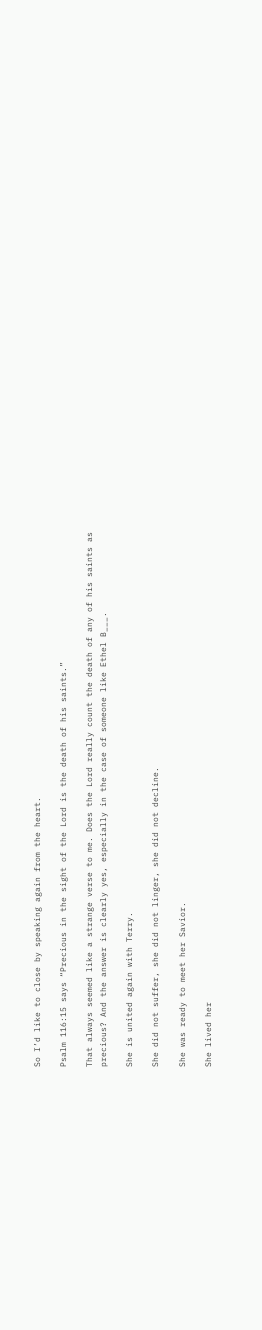So I’d like to close by speaking again from the heart.

Psalm 116:15 says “Precious in the sight of the Lord is the death of his saints.”

That always seemed like a strange verse to me. Does the Lord really count the death of any of his saints as precious? And the answer is clearly yes, especially in the case of someone like Ethel B___.

She is united again with Terry.

She did not suffer, she did not linger, she did not decline.

She was ready to meet her Savior.

She lived her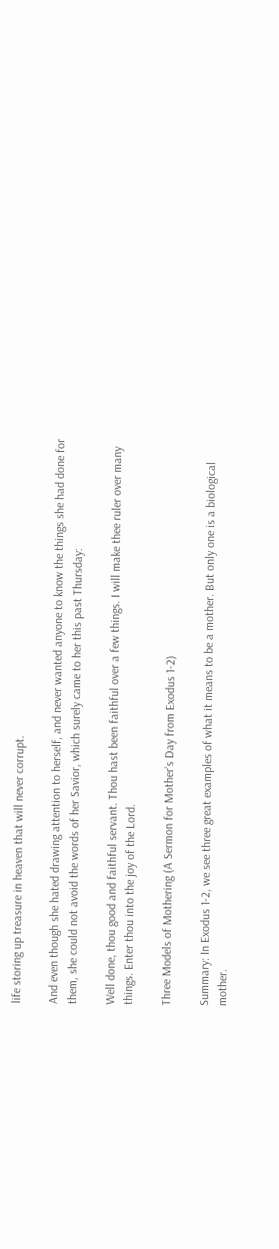life storing up treasure in heaven that will never corrupt.

And even though she hated drawing attention to herself, and never wanted anyone to know the things she had done for them, she could not avoid the words of her Savior, which surely came to her this past Thursday:

Well done, thou good and faithful servant. Thou hast been faithful over a few things. I will make thee ruler over many things. Enter thou into the joy of the Lord.

Three Models of Mothering (A Sermon for Mother’s Day from Exodus 1-2)

Summary: In Exodus 1-2, we see three great examples of what it means to be a mother. But only one is a biological mother.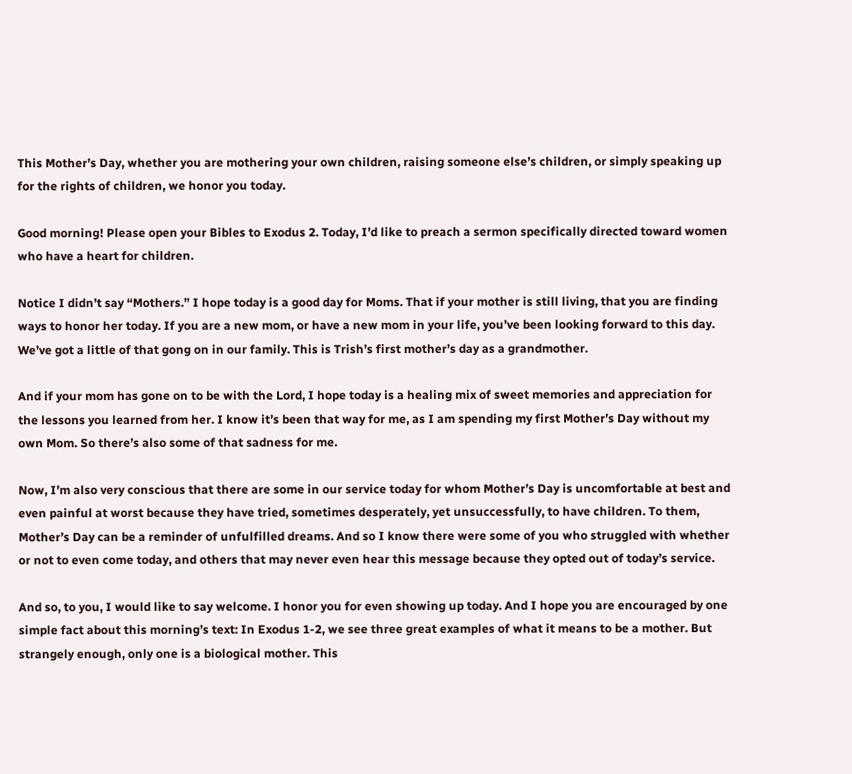This Mother’s Day, whether you are mothering your own children, raising someone else’s children, or simply speaking up for the rights of children, we honor you today.

Good morning! Please open your Bibles to Exodus 2. Today, I’d like to preach a sermon specifically directed toward women who have a heart for children.

Notice I didn’t say “Mothers.” I hope today is a good day for Moms. That if your mother is still living, that you are finding ways to honor her today. If you are a new mom, or have a new mom in your life, you’ve been looking forward to this day. We’ve got a little of that gong on in our family. This is Trish’s first mother’s day as a grandmother.

And if your mom has gone on to be with the Lord, I hope today is a healing mix of sweet memories and appreciation for the lessons you learned from her. I know it’s been that way for me, as I am spending my first Mother’s Day without my own Mom. So there’s also some of that sadness for me.

Now, I’m also very conscious that there are some in our service today for whom Mother’s Day is uncomfortable at best and even painful at worst because they have tried, sometimes desperately, yet unsuccessfully, to have children. To them, Mother’s Day can be a reminder of unfulfilled dreams. And so I know there were some of you who struggled with whether or not to even come today, and others that may never even hear this message because they opted out of today’s service.

And so, to you, I would like to say welcome. I honor you for even showing up today. And I hope you are encouraged by one simple fact about this morning’s text: In Exodus 1-2, we see three great examples of what it means to be a mother. But strangely enough, only one is a biological mother. This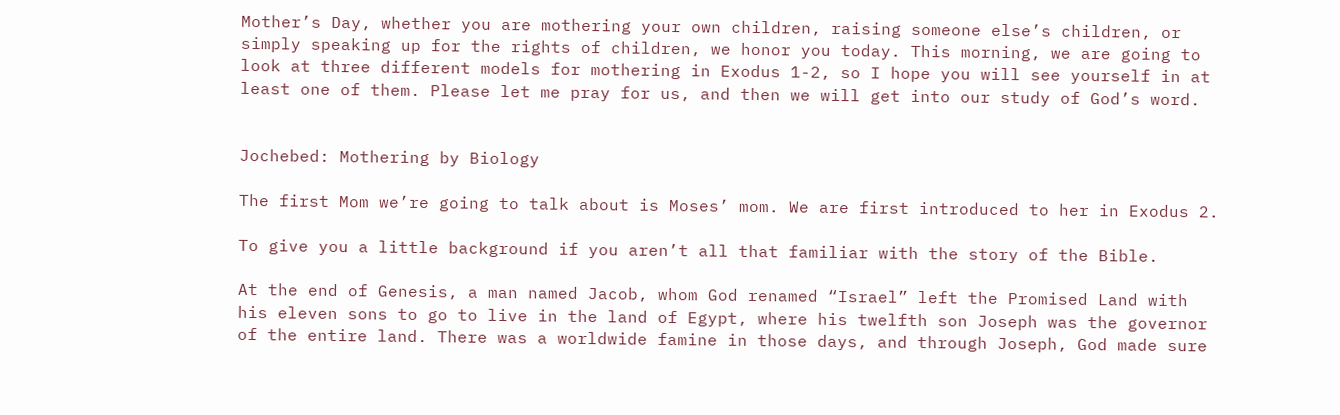Mother’s Day, whether you are mothering your own children, raising someone else’s children, or simply speaking up for the rights of children, we honor you today. This morning, we are going to look at three different models for mothering in Exodus 1-2, so I hope you will see yourself in at least one of them. Please let me pray for us, and then we will get into our study of God’s word.


Jochebed: Mothering by Biology

The first Mom we’re going to talk about is Moses’ mom. We are first introduced to her in Exodus 2.

To give you a little background if you aren’t all that familiar with the story of the Bible.

At the end of Genesis, a man named Jacob, whom God renamed “Israel” left the Promised Land with his eleven sons to go to live in the land of Egypt, where his twelfth son Joseph was the governor of the entire land. There was a worldwide famine in those days, and through Joseph, God made sure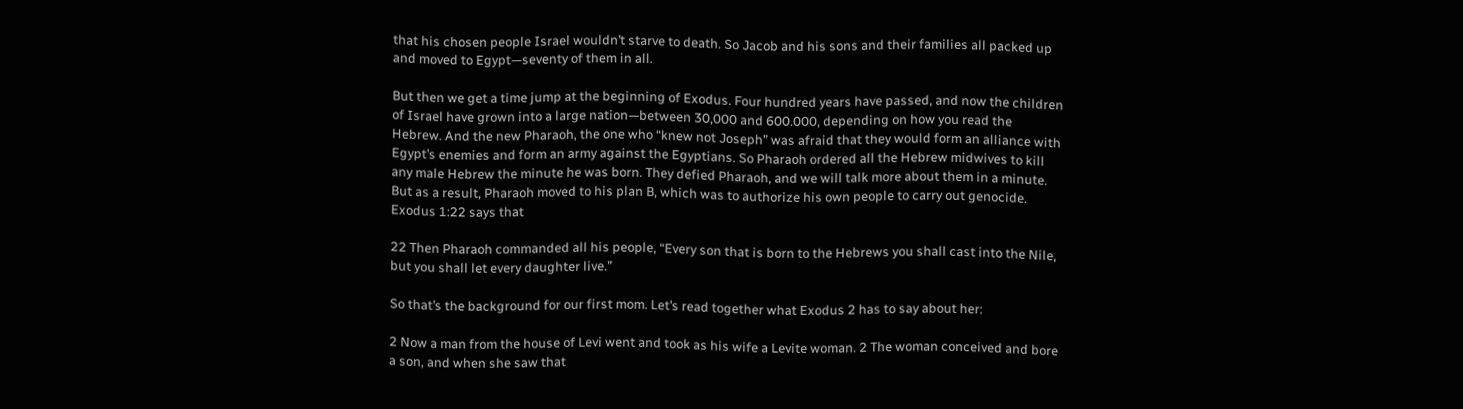that his chosen people Israel wouldn’t starve to death. So Jacob and his sons and their families all packed up and moved to Egypt—seventy of them in all.

But then we get a time jump at the beginning of Exodus. Four hundred years have passed, and now the children of Israel have grown into a large nation—between 30,000 and 600.000, depending on how you read the Hebrew. And the new Pharaoh, the one who “knew not Joseph” was afraid that they would form an alliance with Egypt’s enemies and form an army against the Egyptians. So Pharaoh ordered all the Hebrew midwives to kill any male Hebrew the minute he was born. They defied Pharaoh, and we will talk more about them in a minute. But as a result, Pharaoh moved to his plan B, which was to authorize his own people to carry out genocide. Exodus 1:22 says that

22 Then Pharaoh commanded all his people, “Every son that is born to the Hebrews you shall cast into the Nile, but you shall let every daughter live.”

So that’s the background for our first mom. Let’s read together what Exodus 2 has to say about her:

2 Now a man from the house of Levi went and took as his wife a Levite woman. 2 The woman conceived and bore a son, and when she saw that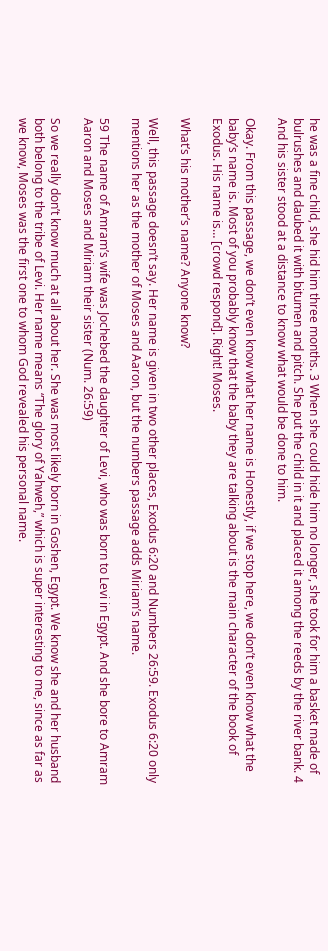he was a fine child, she hid him three months. 3 When she could hide him no longer, she took for him a basket made of bulrushes and daubed it with bitumen and pitch. She put the child in it and placed it among the reeds by the river bank. 4 And his sister stood at a distance to know what would be done to him.

Okay. From this passage, we don’t even know what her name is Honestly, if we stop here, we don’t even know what the baby’s name is. Most of you probably know that the baby they are talking about is the main character of the book of Exodus. His name is… [crowd respond]. Right! Moses.

What’s his mother’s name? Anyone know?

Well, this passage doesn’t say. Her name is given in two other places, Exodus 6:20 and Numbers 26:59. Exodus 6:20 only mentions her as the mother of Moses and Aaron, but the numbers passage adds Miriam’s name.

59 The name of Amram’s wife was Jochebed the daughter of Levi, who was born to Levi in Egypt. And she bore to Amram Aaron and Moses and Miriam their sister (Num. 26:59)

So we really don’t know much at all about her. She was most likely born in Goshen, Egypt. We know she and her husband both belong to the tribe of Levi. Her name means “The glory of Yahweh,” which is super interesting to me, since as far as we know, Moses was the first one to whom God revealed his personal name.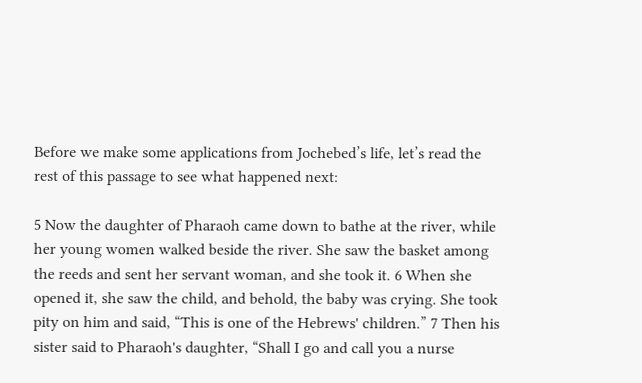Before we make some applications from Jochebed’s life, let’s read the rest of this passage to see what happened next:

5 Now the daughter of Pharaoh came down to bathe at the river, while her young women walked beside the river. She saw the basket among the reeds and sent her servant woman, and she took it. 6 When she opened it, she saw the child, and behold, the baby was crying. She took pity on him and said, “This is one of the Hebrews' children.” 7 Then his sister said to Pharaoh's daughter, “Shall I go and call you a nurse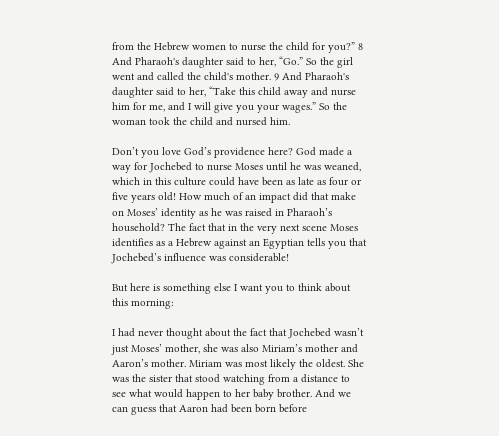from the Hebrew women to nurse the child for you?” 8 And Pharaoh's daughter said to her, “Go.” So the girl went and called the child's mother. 9 And Pharaoh's daughter said to her, “Take this child away and nurse him for me, and I will give you your wages.” So the woman took the child and nursed him.

Don’t you love God’s providence here? God made a way for Jochebed to nurse Moses until he was weaned, which in this culture could have been as late as four or five years old! How much of an impact did that make on Moses’ identity as he was raised in Pharaoh’s household? The fact that in the very next scene Moses identifies as a Hebrew against an Egyptian tells you that Jochebed’s influence was considerable!

But here is something else I want you to think about this morning:

I had never thought about the fact that Jochebed wasn’t just Moses’ mother, she was also Miriam’s mother and Aaron’s mother. Miriam was most likely the oldest. She was the sister that stood watching from a distance to see what would happen to her baby brother. And we can guess that Aaron had been born before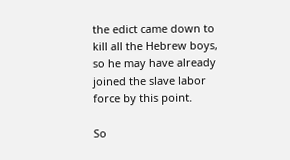the edict came down to kill all the Hebrew boys, so he may have already joined the slave labor force by this point.

So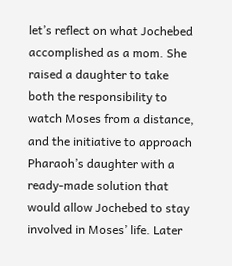let’s reflect on what Jochebed accomplished as a mom. She raised a daughter to take both the responsibility to watch Moses from a distance, and the initiative to approach Pharaoh’s daughter with a ready-made solution that would allow Jochebed to stay involved in Moses’ life. Later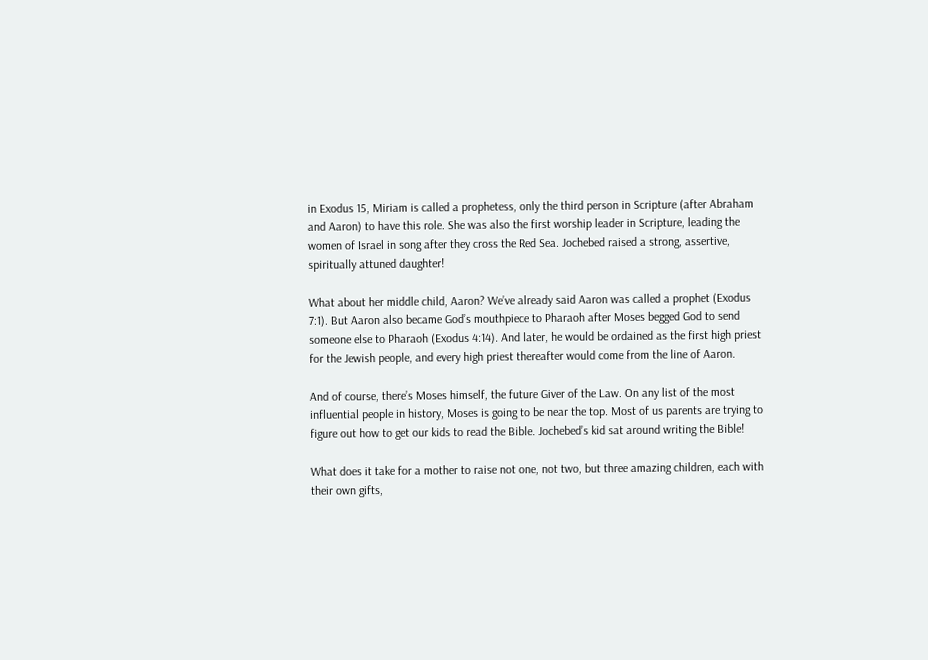in Exodus 15, Miriam is called a prophetess, only the third person in Scripture (after Abraham and Aaron) to have this role. She was also the first worship leader in Scripture, leading the women of Israel in song after they cross the Red Sea. Jochebed raised a strong, assertive, spiritually attuned daughter!

What about her middle child, Aaron? We’ve already said Aaron was called a prophet (Exodus 7:1). But Aaron also became God’s mouthpiece to Pharaoh after Moses begged God to send someone else to Pharaoh (Exodus 4:14). And later, he would be ordained as the first high priest for the Jewish people, and every high priest thereafter would come from the line of Aaron.

And of course, there’s Moses himself, the future Giver of the Law. On any list of the most influential people in history, Moses is going to be near the top. Most of us parents are trying to figure out how to get our kids to read the Bible. Jochebed’s kid sat around writing the Bible!

What does it take for a mother to raise not one, not two, but three amazing children, each with their own gifts,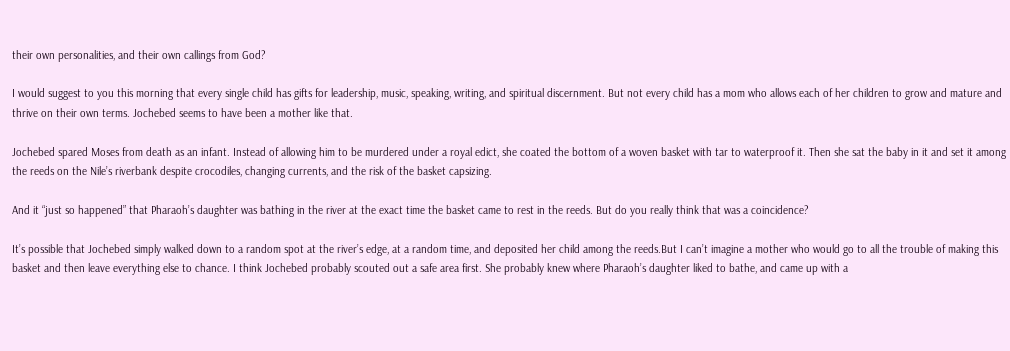their own personalities, and their own callings from God?

I would suggest to you this morning that every single child has gifts for leadership, music, speaking, writing, and spiritual discernment. But not every child has a mom who allows each of her children to grow and mature and thrive on their own terms. Jochebed seems to have been a mother like that.

Jochebed spared Moses from death as an infant. Instead of allowing him to be murdered under a royal edict, she coated the bottom of a woven basket with tar to waterproof it. Then she sat the baby in it and set it among the reeds on the Nile’s riverbank despite crocodiles, changing currents, and the risk of the basket capsizing.

And it “just so happened” that Pharaoh’s daughter was bathing in the river at the exact time the basket came to rest in the reeds. But do you really think that was a coincidence?

It’s possible that Jochebed simply walked down to a random spot at the river’s edge, at a random time, and deposited her child among the reeds.But I can’t imagine a mother who would go to all the trouble of making this basket and then leave everything else to chance. I think Jochebed probably scouted out a safe area first. She probably knew where Pharaoh’s daughter liked to bathe, and came up with a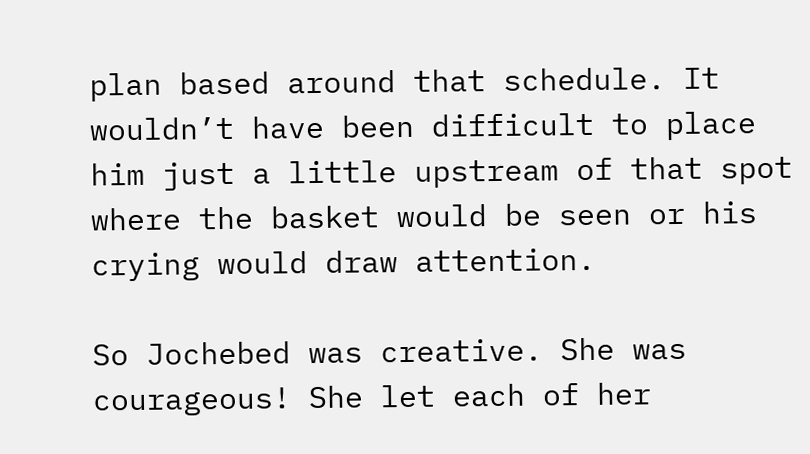plan based around that schedule. It wouldn’t have been difficult to place him just a little upstream of that spot where the basket would be seen or his crying would draw attention.

So Jochebed was creative. She was courageous! She let each of her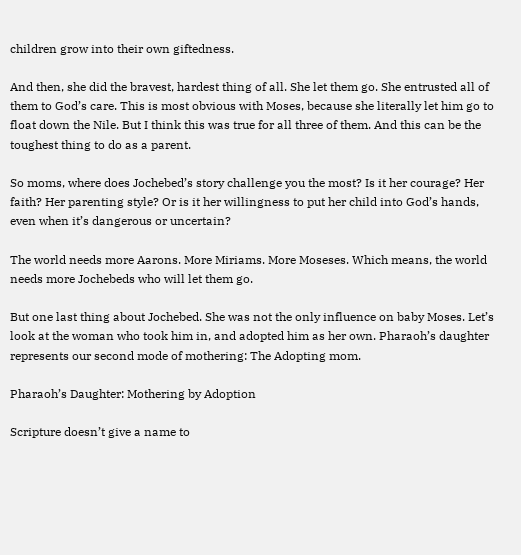children grow into their own giftedness.

And then, she did the bravest, hardest thing of all. She let them go. She entrusted all of them to God’s care. This is most obvious with Moses, because she literally let him go to float down the Nile. But I think this was true for all three of them. And this can be the toughest thing to do as a parent.

So moms, where does Jochebed’s story challenge you the most? Is it her courage? Her faith? Her parenting style? Or is it her willingness to put her child into God’s hands, even when it’s dangerous or uncertain?

The world needs more Aarons. More Miriams. More Moseses. Which means, the world needs more Jochebeds who will let them go.

But one last thing about Jochebed. She was not the only influence on baby Moses. Let’s look at the woman who took him in, and adopted him as her own. Pharaoh’s daughter represents our second mode of mothering: The Adopting mom.

Pharaoh’s Daughter: Mothering by Adoption

Scripture doesn’t give a name to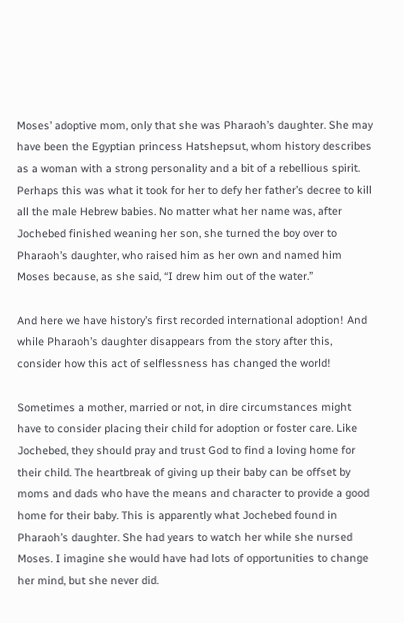Moses’ adoptive mom, only that she was Pharaoh’s daughter. She may have been the Egyptian princess Hatshepsut, whom history describes as a woman with a strong personality and a bit of a rebellious spirit. Perhaps this was what it took for her to defy her father’s decree to kill all the male Hebrew babies. No matter what her name was, after Jochebed finished weaning her son, she turned the boy over to Pharaoh’s daughter, who raised him as her own and named him Moses because, as she said, “I drew him out of the water.”

And here we have history’s first recorded international adoption! And while Pharaoh’s daughter disappears from the story after this, consider how this act of selflessness has changed the world!

Sometimes a mother, married or not, in dire circumstances might have to consider placing their child for adoption or foster care. Like Jochebed, they should pray and trust God to find a loving home for their child. The heartbreak of giving up their baby can be offset by moms and dads who have the means and character to provide a good home for their baby. This is apparently what Jochebed found in Pharaoh’s daughter. She had years to watch her while she nursed Moses. I imagine she would have had lots of opportunities to change her mind, but she never did.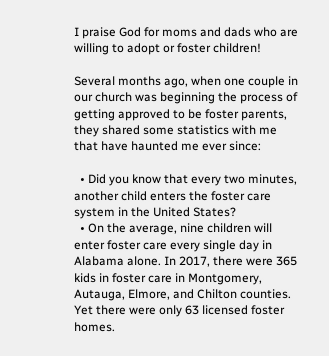I praise God for moms and dads who are willing to adopt or foster children!

Several months ago, when one couple in our church was beginning the process of getting approved to be foster parents, they shared some statistics with me that have haunted me ever since:

  • Did you know that every two minutes, another child enters the foster care system in the United States?
  • On the average, nine children will enter foster care every single day in Alabama alone. In 2017, there were 365 kids in foster care in Montgomery, Autauga, Elmore, and Chilton counties. Yet there were only 63 licensed foster homes.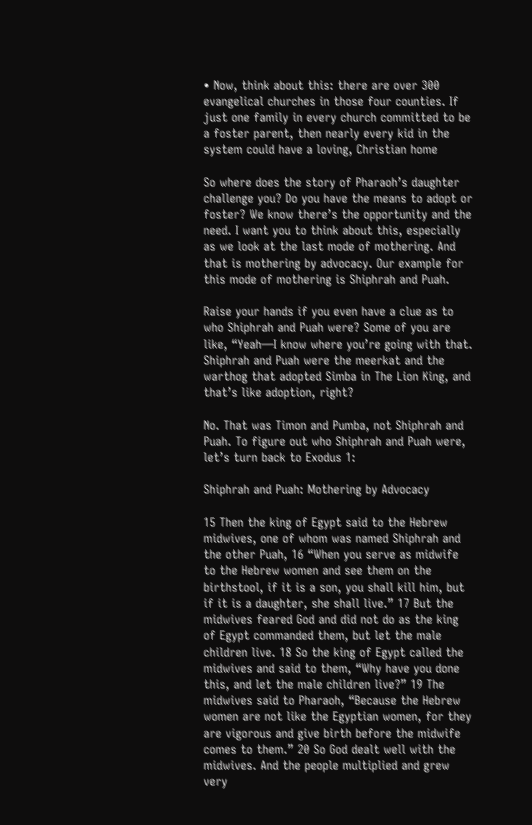• Now, think about this: there are over 300 evangelical churches in those four counties. If just one family in every church committed to be a foster parent, then nearly every kid in the system could have a loving, Christian home

So where does the story of Pharaoh’s daughter challenge you? Do you have the means to adopt or foster? We know there’s the opportunity and the need. I want you to think about this, especially as we look at the last mode of mothering. And that is mothering by advocacy. Our example for this mode of mothering is Shiphrah and Puah.

Raise your hands if you even have a clue as to who Shiphrah and Puah were? Some of you are like, “Yeah—I know where you’re going with that. Shiphrah and Puah were the meerkat and the warthog that adopted Simba in The Lion King, and that’s like adoption, right?

No. That was Timon and Pumba, not Shiphrah and Puah. To figure out who Shiphrah and Puah were, let’s turn back to Exodus 1:

Shiphrah and Puah: Mothering by Advocacy

15 Then the king of Egypt said to the Hebrew midwives, one of whom was named Shiphrah and the other Puah, 16 “When you serve as midwife to the Hebrew women and see them on the birthstool, if it is a son, you shall kill him, but if it is a daughter, she shall live.” 17 But the midwives feared God and did not do as the king of Egypt commanded them, but let the male children live. 18 So the king of Egypt called the midwives and said to them, “Why have you done this, and let the male children live?” 19 The midwives said to Pharaoh, “Because the Hebrew women are not like the Egyptian women, for they are vigorous and give birth before the midwife comes to them.” 20 So God dealt well with the midwives. And the people multiplied and grew very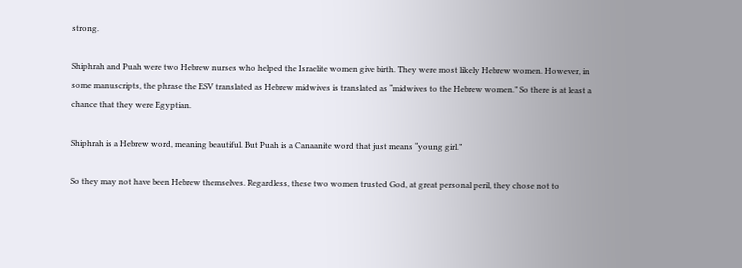strong.

Shiphrah and Puah were two Hebrew nurses who helped the Israelite women give birth. They were most likely Hebrew women. However, in some manuscripts, the phrase the ESV translated as Hebrew midwives is translated as “midwives to the Hebrew women.” So there is at least a chance that they were Egyptian.

Shiphrah is a Hebrew word, meaning beautiful. But Puah is a Canaanite word that just means “young girl.”

So they may not have been Hebrew themselves. Regardless, these two women trusted God, at great personal peril, they chose not to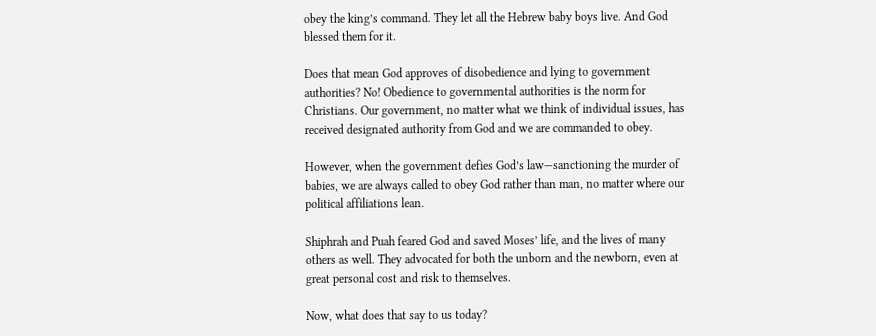obey the king’s command. They let all the Hebrew baby boys live. And God blessed them for it.

Does that mean God approves of disobedience and lying to government authorities? No! Obedience to governmental authorities is the norm for Christians. Our government, no matter what we think of individual issues, has received designated authority from God and we are commanded to obey.

However, when the government defies God’s law—sanctioning the murder of babies, we are always called to obey God rather than man, no matter where our political affiliations lean.

Shiphrah and Puah feared God and saved Moses’ life, and the lives of many others as well. They advocated for both the unborn and the newborn, even at great personal cost and risk to themselves.

Now, what does that say to us today?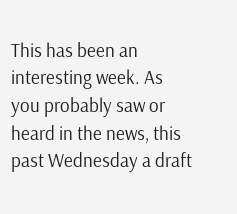This has been an interesting week. As you probably saw or heard in the news, this past Wednesday a draft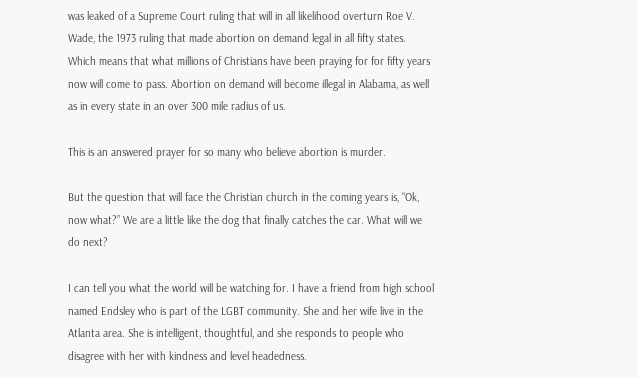was leaked of a Supreme Court ruling that will in all likelihood overturn Roe V. Wade, the 1973 ruling that made abortion on demand legal in all fifty states. Which means that what millions of Christians have been praying for for fifty years now will come to pass. Abortion on demand will become illegal in Alabama, as well as in every state in an over 300 mile radius of us.

This is an answered prayer for so many who believe abortion is murder.

But the question that will face the Christian church in the coming years is, “Ok, now what?” We are a little like the dog that finally catches the car. What will we do next?

I can tell you what the world will be watching for. I have a friend from high school named Endsley who is part of the LGBT community. She and her wife live in the Atlanta area. She is intelligent, thoughtful, and she responds to people who disagree with her with kindness and level headedness.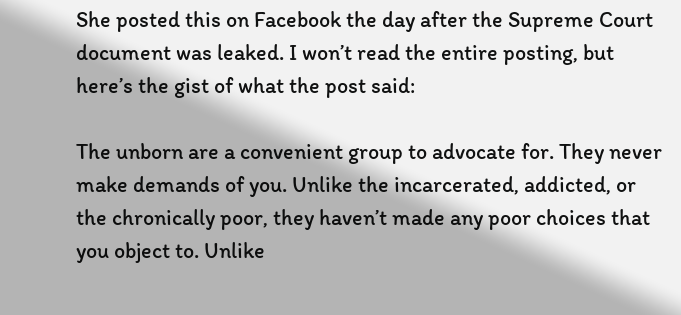She posted this on Facebook the day after the Supreme Court document was leaked. I won’t read the entire posting, but here’s the gist of what the post said:

The unborn are a convenient group to advocate for. They never make demands of you. Unlike the incarcerated, addicted, or the chronically poor, they haven’t made any poor choices that you object to. Unlike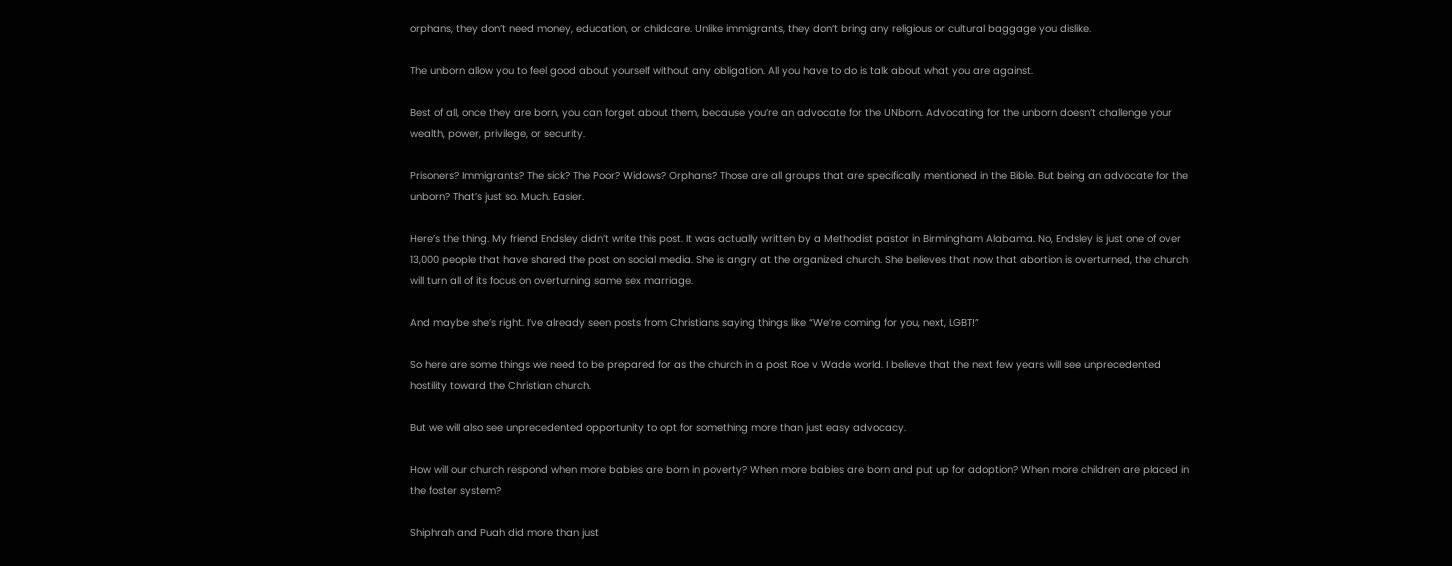orphans, they don’t need money, education, or childcare. Unlike immigrants, they don’t bring any religious or cultural baggage you dislike.

The unborn allow you to feel good about yourself without any obligation. All you have to do is talk about what you are against.

Best of all, once they are born, you can forget about them, because you’re an advocate for the UNborn. Advocating for the unborn doesn’t challenge your wealth, power, privilege, or security.

Prisoners? Immigrants? The sick? The Poor? Widows? Orphans? Those are all groups that are specifically mentioned in the Bible. But being an advocate for the unborn? That’s just so. Much. Easier.

Here’s the thing. My friend Endsley didn’t write this post. It was actually written by a Methodist pastor in Birmingham Alabama. No, Endsley is just one of over 13,000 people that have shared the post on social media. She is angry at the organized church. She believes that now that abortion is overturned, the church will turn all of its focus on overturning same sex marriage.

And maybe she’s right. I’ve already seen posts from Christians saying things like “We’re coming for you, next, LGBT!”

So here are some things we need to be prepared for as the church in a post Roe v Wade world. I believe that the next few years will see unprecedented hostility toward the Christian church.

But we will also see unprecedented opportunity to opt for something more than just easy advocacy.

How will our church respond when more babies are born in poverty? When more babies are born and put up for adoption? When more children are placed in the foster system?

Shiphrah and Puah did more than just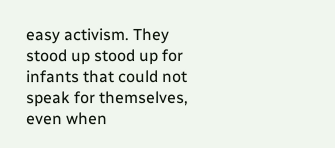easy activism. They stood up stood up for infants that could not speak for themselves, even when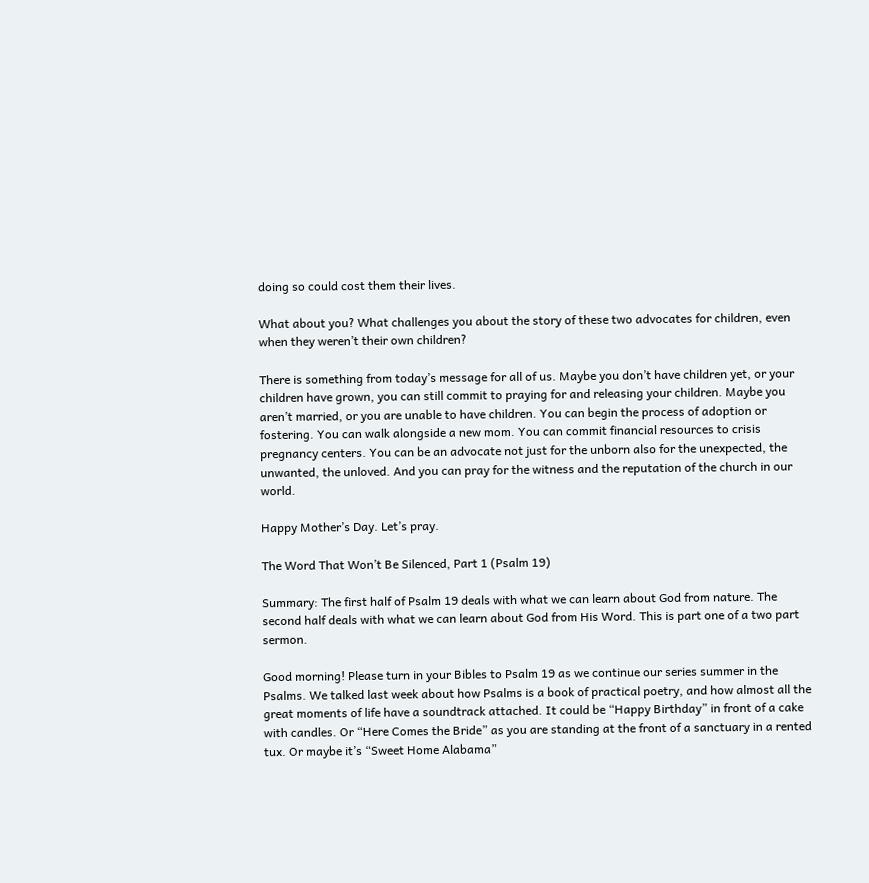doing so could cost them their lives.

What about you? What challenges you about the story of these two advocates for children, even when they weren’t their own children?

There is something from today’s message for all of us. Maybe you don’t have children yet, or your children have grown, you can still commit to praying for and releasing your children. Maybe you aren’t married, or you are unable to have children. You can begin the process of adoption or fostering. You can walk alongside a new mom. You can commit financial resources to crisis pregnancy centers. You can be an advocate not just for the unborn also for the unexpected, the unwanted, the unloved. And you can pray for the witness and the reputation of the church in our world.

Happy Mother’s Day. Let’s pray.

The Word That Won’t Be Silenced, Part 1 (Psalm 19)

Summary: The first half of Psalm 19 deals with what we can learn about God from nature. The second half deals with what we can learn about God from His Word. This is part one of a two part sermon.

Good morning! Please turn in your Bibles to Psalm 19 as we continue our series summer in the Psalms. We talked last week about how Psalms is a book of practical poetry, and how almost all the great moments of life have a soundtrack attached. It could be “Happy Birthday” in front of a cake with candles. Or “Here Comes the Bride” as you are standing at the front of a sanctuary in a rented tux. Or maybe it’s “Sweet Home Alabama”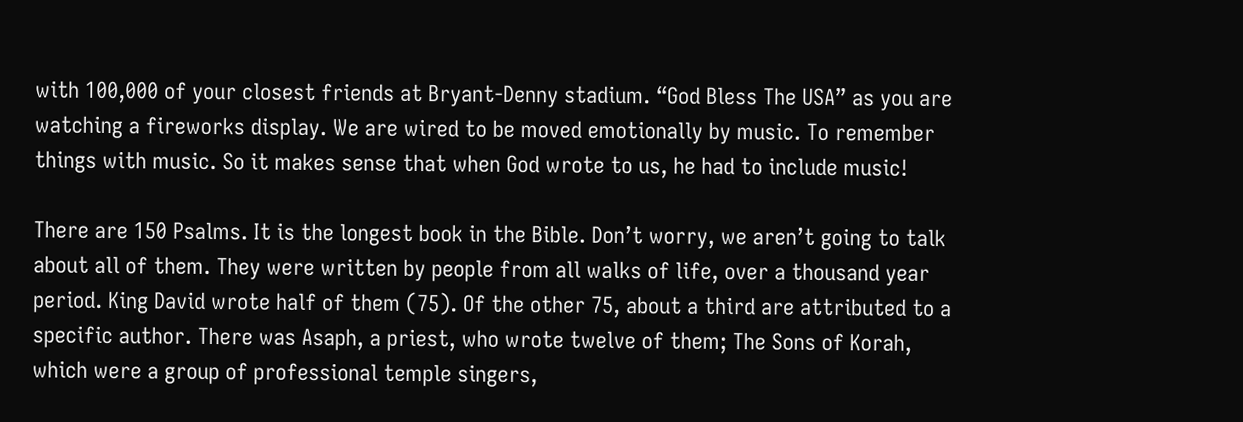with 100,000 of your closest friends at Bryant-Denny stadium. “God Bless The USA” as you are watching a fireworks display. We are wired to be moved emotionally by music. To remember things with music. So it makes sense that when God wrote to us, he had to include music!

There are 150 Psalms. It is the longest book in the Bible. Don’t worry, we aren’t going to talk about all of them. They were written by people from all walks of life, over a thousand year period. King David wrote half of them (75). Of the other 75, about a third are attributed to a specific author. There was Asaph, a priest, who wrote twelve of them; The Sons of Korah, which were a group of professional temple singers,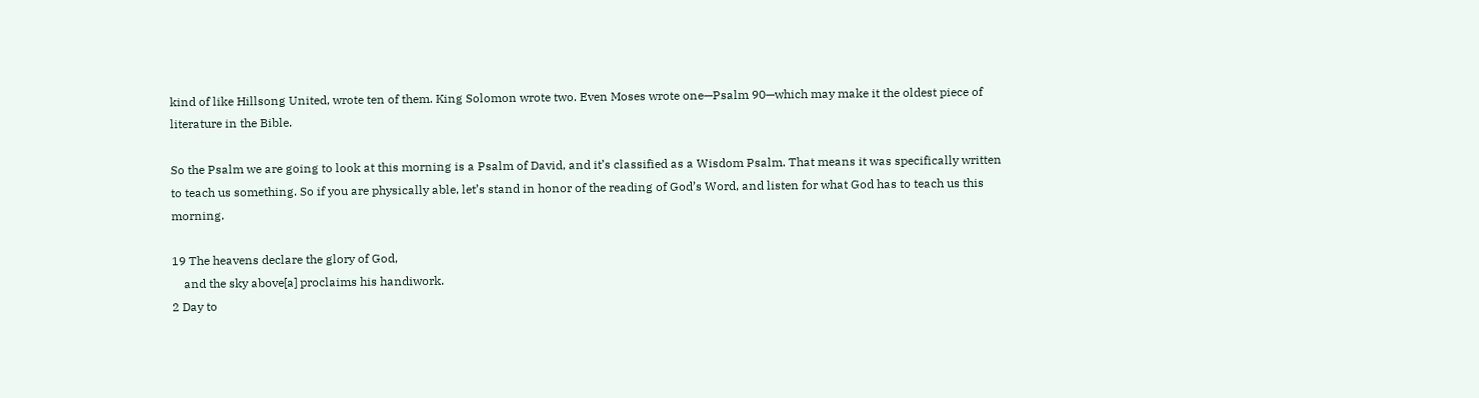kind of like Hillsong United, wrote ten of them. King Solomon wrote two. Even Moses wrote one—Psalm 90—which may make it the oldest piece of literature in the Bible.

So the Psalm we are going to look at this morning is a Psalm of David, and it’s classified as a Wisdom Psalm. That means it was specifically written to teach us something. So if you are physically able, let’s stand in honor of the reading of God’s Word, and listen for what God has to teach us this morning.

19 The heavens declare the glory of God,
    and the sky above[a] proclaims his handiwork.
2 Day to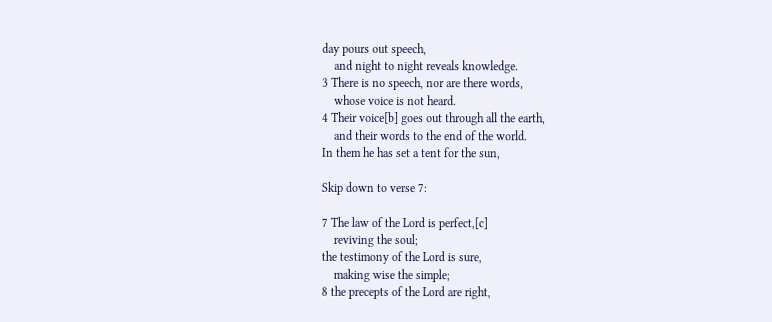day pours out speech,
    and night to night reveals knowledge.
3 There is no speech, nor are there words,
    whose voice is not heard.
4 Their voice[b] goes out through all the earth,
    and their words to the end of the world.
In them he has set a tent for the sun,

Skip down to verse 7:

7 The law of the Lord is perfect,[c]
    reviving the soul;
the testimony of the Lord is sure,
    making wise the simple;
8 the precepts of the Lord are right,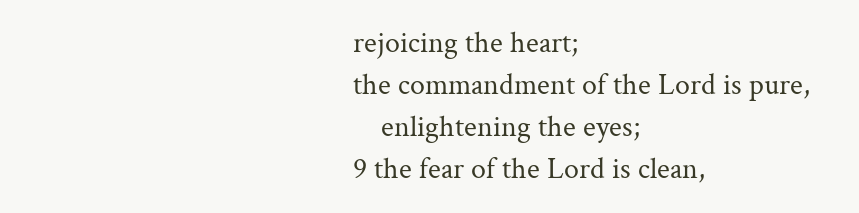rejoicing the heart;
the commandment of the Lord is pure,
    enlightening the eyes;
9 the fear of the Lord is clean,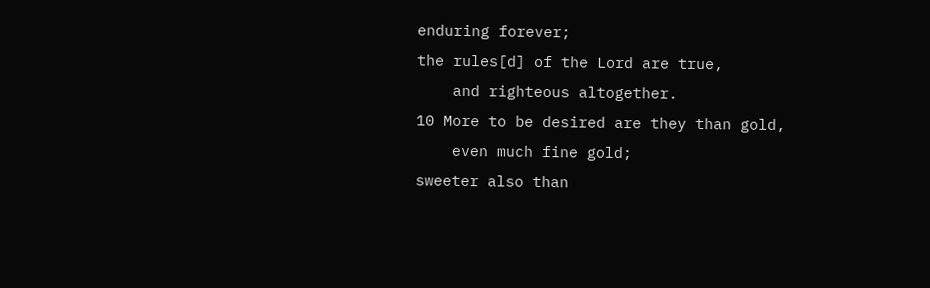enduring forever;
the rules[d] of the Lord are true,
    and righteous altogether.
10 More to be desired are they than gold,
    even much fine gold;
sweeter also than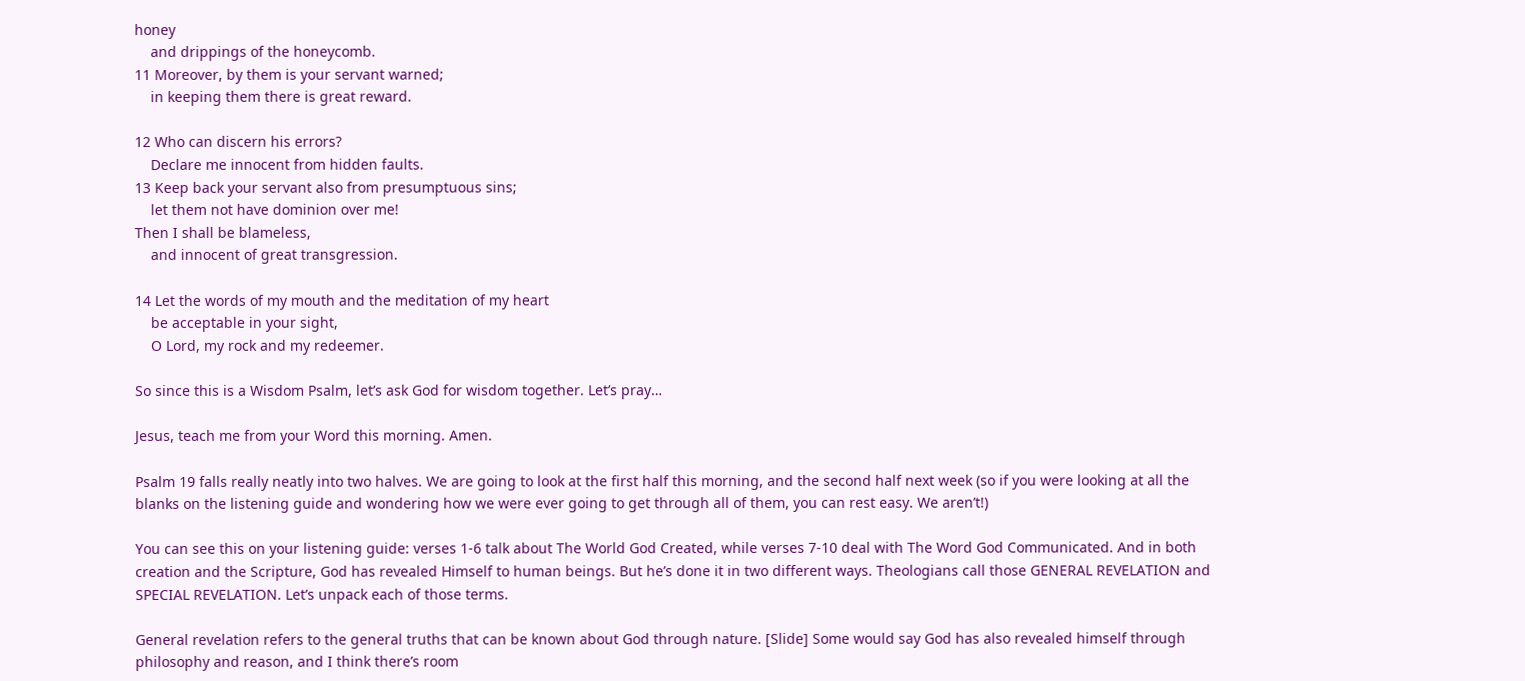honey
    and drippings of the honeycomb.
11 Moreover, by them is your servant warned;
    in keeping them there is great reward.

12 Who can discern his errors?
    Declare me innocent from hidden faults.
13 Keep back your servant also from presumptuous sins;
    let them not have dominion over me!
Then I shall be blameless,
    and innocent of great transgression.

14 Let the words of my mouth and the meditation of my heart
    be acceptable in your sight,
    O Lord, my rock and my redeemer.

So since this is a Wisdom Psalm, let’s ask God for wisdom together. Let’s pray…

Jesus, teach me from your Word this morning. Amen.

Psalm 19 falls really neatly into two halves. We are going to look at the first half this morning, and the second half next week (so if you were looking at all the blanks on the listening guide and wondering how we were ever going to get through all of them, you can rest easy. We aren’t!)

You can see this on your listening guide: verses 1-6 talk about The World God Created, while verses 7-10 deal with The Word God Communicated. And in both creation and the Scripture, God has revealed Himself to human beings. But he’s done it in two different ways. Theologians call those GENERAL REVELATION and SPECIAL REVELATION. Let’s unpack each of those terms.

General revelation refers to the general truths that can be known about God through nature. [Slide] Some would say God has also revealed himself through philosophy and reason, and I think there’s room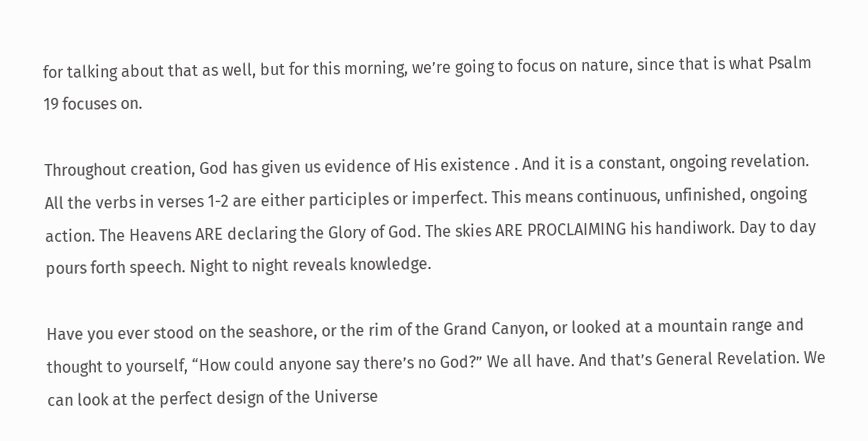for talking about that as well, but for this morning, we’re going to focus on nature, since that is what Psalm 19 focuses on.

Throughout creation, God has given us evidence of His existence . And it is a constant, ongoing revelation. All the verbs in verses 1-2 are either participles or imperfect. This means continuous, unfinished, ongoing action. The Heavens ARE declaring the Glory of God. The skies ARE PROCLAIMING his handiwork. Day to day pours forth speech. Night to night reveals knowledge.

Have you ever stood on the seashore, or the rim of the Grand Canyon, or looked at a mountain range and thought to yourself, “How could anyone say there’s no God?” We all have. And that’s General Revelation. We can look at the perfect design of the Universe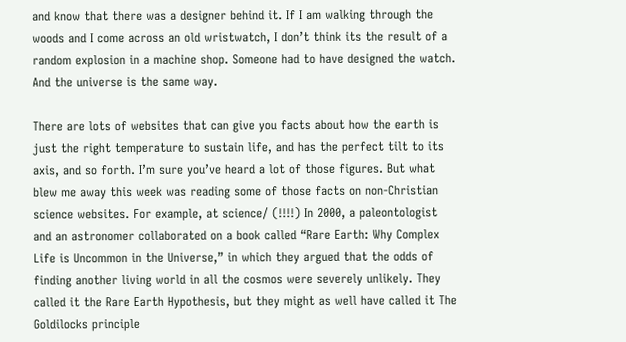and know that there was a designer behind it. If I am walking through the woods and I come across an old wristwatch, I don’t think its the result of a random explosion in a machine shop. Someone had to have designed the watch. And the universe is the same way.

There are lots of websites that can give you facts about how the earth is just the right temperature to sustain life, and has the perfect tilt to its axis, and so forth. I’m sure you’ve heard a lot of those figures. But what blew me away this week was reading some of those facts on non-Christian science websites. For example, at science/ (!!!!) In 2000, a paleontologist and an astronomer collaborated on a book called “Rare Earth: Why Complex Life is Uncommon in the Universe,” in which they argued that the odds of finding another living world in all the cosmos were severely unlikely. They called it the Rare Earth Hypothesis, but they might as well have called it The Goldilocks principle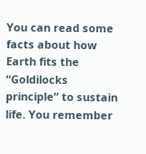You can read some facts about how Earth fits the “Goldilocks principle” to sustain life. You remember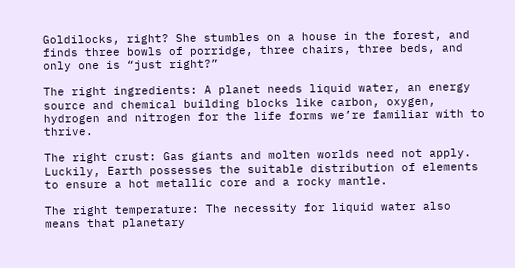Goldilocks, right? She stumbles on a house in the forest, and finds three bowls of porridge, three chairs, three beds, and only one is “just right?”

The right ingredients: A planet needs liquid water, an energy source and chemical building blocks like carbon, oxygen, hydrogen and nitrogen for the life forms we’re familiar with to thrive.

The right crust: Gas giants and molten worlds need not apply. Luckily, Earth possesses the suitable distribution of elements to ensure a hot metallic core and a rocky mantle.

The right temperature: The necessity for liquid water also means that planetary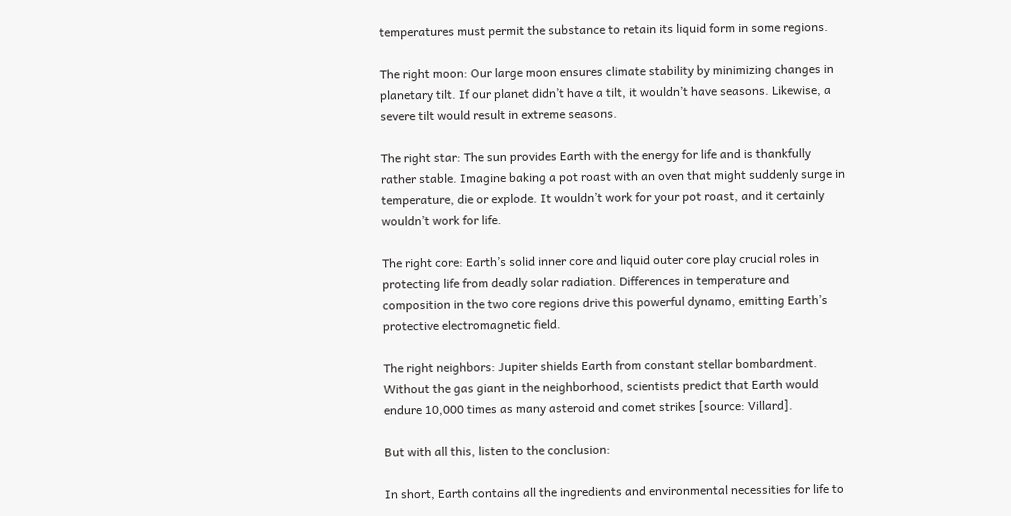temperatures must permit the substance to retain its liquid form in some regions.

The right moon: Our large moon ensures climate stability by minimizing changes in planetary tilt. If our planet didn’t have a tilt, it wouldn’t have seasons. Likewise, a severe tilt would result in extreme seasons.

The right star: The sun provides Earth with the energy for life and is thankfully rather stable. Imagine baking a pot roast with an oven that might suddenly surge in temperature, die or explode. It wouldn’t work for your pot roast, and it certainly wouldn’t work for life.

The right core: Earth’s solid inner core and liquid outer core play crucial roles in protecting life from deadly solar radiation. Differences in temperature and composition in the two core regions drive this powerful dynamo, emitting Earth’s protective electromagnetic field.

The right neighbors: Jupiter shields Earth from constant stellar bombardment. Without the gas giant in the neighborhood, scientists predict that Earth would endure 10,000 times as many asteroid and comet strikes [source: Villard].

But with all this, listen to the conclusion:

In short, Earth contains all the ingredients and environmental necessities for life to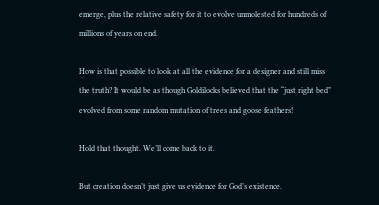emerge, plus the relative safety for it to evolve unmolested for hundreds of millions of years on end.

How is that possible to look at all the evidence for a designer and still miss the truth? It would be as though Goldilocks believed that the “just right bed” evolved from some random mutation of trees and goose feathers!

Hold that thought. We’ll come back to it.

But creation doesn’t just give us evidence for God’s existence.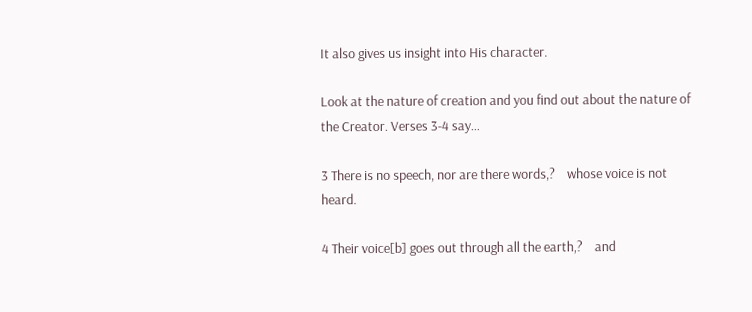It also gives us insight into His character.

Look at the nature of creation and you find out about the nature of the Creator. Verses 3-4 say…

3 There is no speech, nor are there words,?    whose voice is not heard.

4 Their voice[b] goes out through all the earth,?    and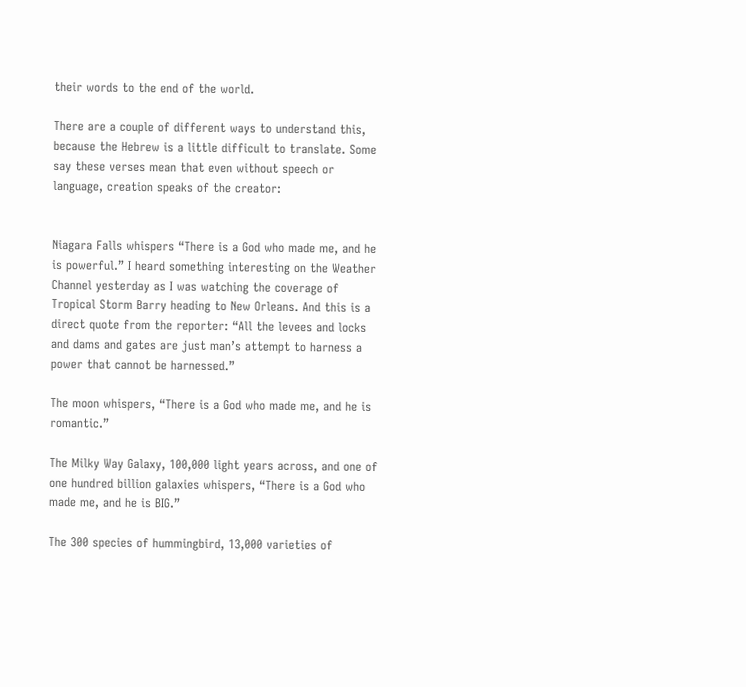their words to the end of the world.

There are a couple of different ways to understand this, because the Hebrew is a little difficult to translate. Some say these verses mean that even without speech or language, creation speaks of the creator:


Niagara Falls whispers “There is a God who made me, and he is powerful.” I heard something interesting on the Weather Channel yesterday as I was watching the coverage of Tropical Storm Barry heading to New Orleans. And this is a direct quote from the reporter: “All the levees and locks and dams and gates are just man’s attempt to harness a power that cannot be harnessed.”

The moon whispers, “There is a God who made me, and he is romantic.”

The Milky Way Galaxy, 100,000 light years across, and one of one hundred billion galaxies whispers, “There is a God who made me, and he is BIG.”

The 300 species of hummingbird, 13,000 varieties of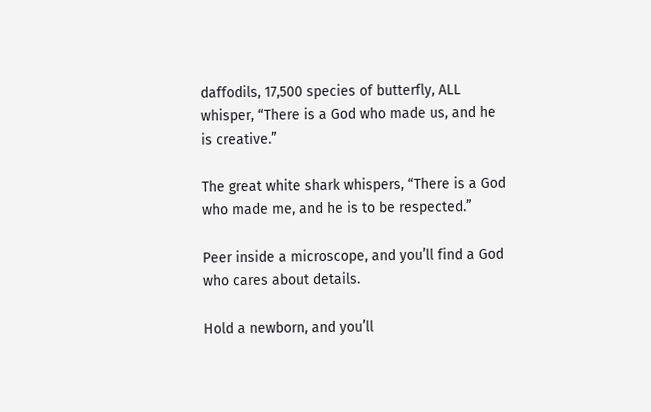daffodils, 17,500 species of butterfly, ALL whisper, “There is a God who made us, and he is creative.”

The great white shark whispers, “There is a God who made me, and he is to be respected.”

Peer inside a microscope, and you’ll find a God who cares about details.

Hold a newborn, and you’ll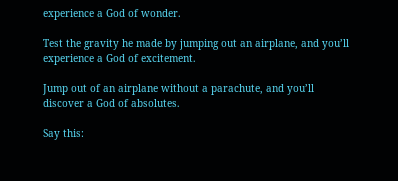experience a God of wonder.

Test the gravity he made by jumping out an airplane, and you’ll experience a God of excitement.

Jump out of an airplane without a parachute, and you’ll discover a God of absolutes.

Say this: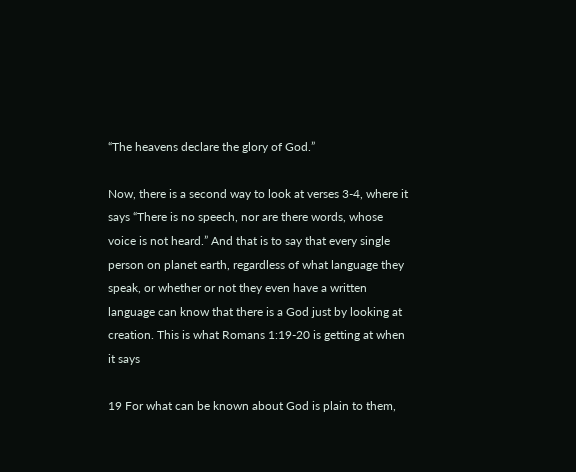“The heavens declare the glory of God.”

Now, there is a second way to look at verses 3-4, where it says “There is no speech, nor are there words, whose voice is not heard.” And that is to say that every single person on planet earth, regardless of what language they speak, or whether or not they even have a written language can know that there is a God just by looking at creation. This is what Romans 1:19-20 is getting at when it says

19 For what can be known about God is plain to them,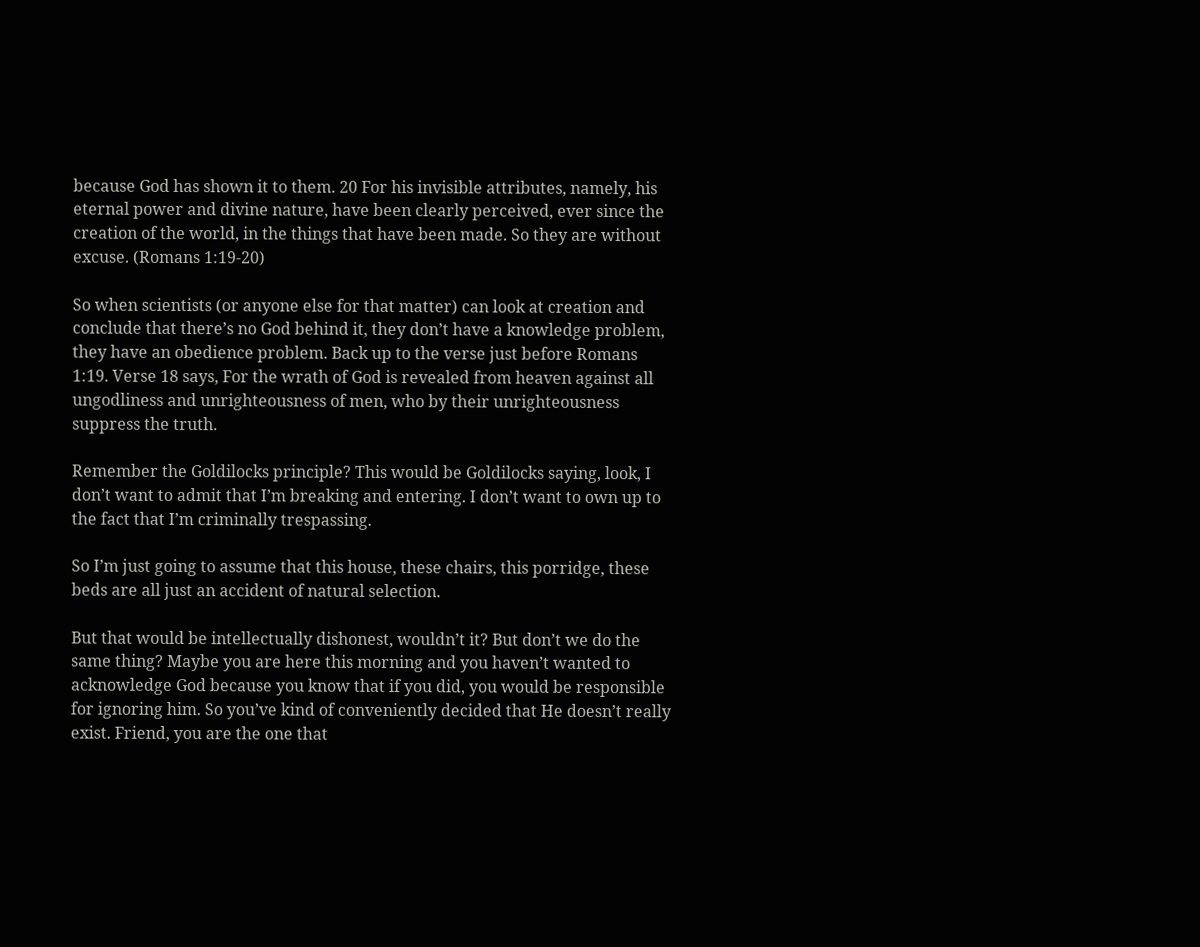because God has shown it to them. 20 For his invisible attributes, namely, his eternal power and divine nature, have been clearly perceived, ever since the creation of the world, in the things that have been made. So they are without excuse. (Romans 1:19-20)

So when scientists (or anyone else for that matter) can look at creation and conclude that there’s no God behind it, they don’t have a knowledge problem, they have an obedience problem. Back up to the verse just before Romans 1:19. Verse 18 says, For the wrath of God is revealed from heaven against all ungodliness and unrighteousness of men, who by their unrighteousness suppress the truth.

Remember the Goldilocks principle? This would be Goldilocks saying, look, I don’t want to admit that I’m breaking and entering. I don’t want to own up to the fact that I’m criminally trespassing.

So I’m just going to assume that this house, these chairs, this porridge, these beds are all just an accident of natural selection.

But that would be intellectually dishonest, wouldn’t it? But don’t we do the same thing? Maybe you are here this morning and you haven’t wanted to acknowledge God because you know that if you did, you would be responsible for ignoring him. So you’ve kind of conveniently decided that He doesn’t really exist. Friend, you are the one that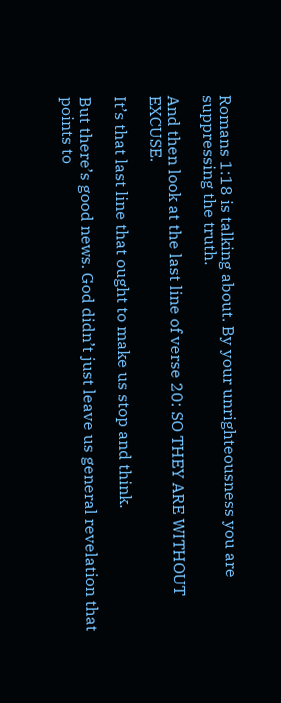Romans 1:18 is talking about. By your unrighteousness you are suppressing the truth.

And then look at the last line of verse 20: SO THEY ARE WITHOUT EXCUSE.

It’s that last line that ought to make us stop and think.

But there’s good news. God didn’t just leave us general revelation that points to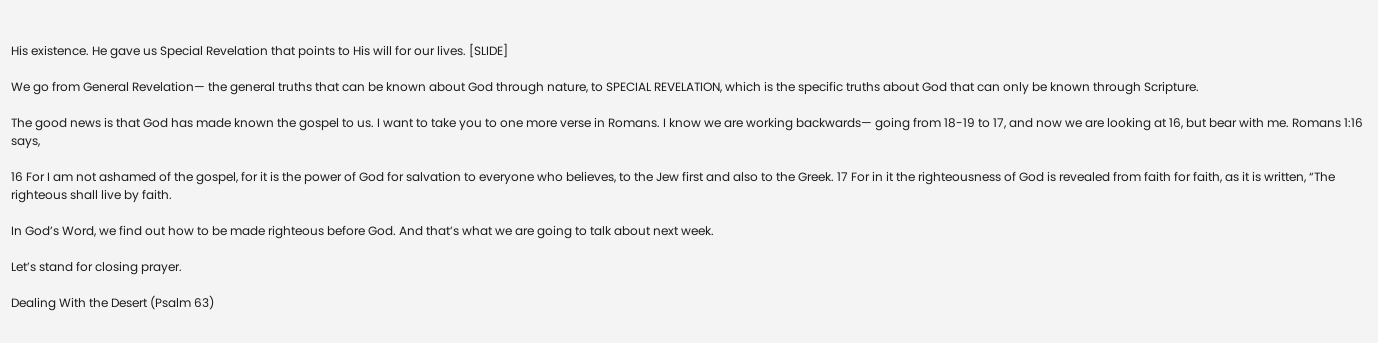His existence. He gave us Special Revelation that points to His will for our lives. [SLIDE]

We go from General Revelation— the general truths that can be known about God through nature, to SPECIAL REVELATION, which is the specific truths about God that can only be known through Scripture.

The good news is that God has made known the gospel to us. I want to take you to one more verse in Romans. I know we are working backwards— going from 18-19 to 17, and now we are looking at 16, but bear with me. Romans 1:16 says,

16 For I am not ashamed of the gospel, for it is the power of God for salvation to everyone who believes, to the Jew first and also to the Greek. 17 For in it the righteousness of God is revealed from faith for faith, as it is written, “The righteous shall live by faith.

In God’s Word, we find out how to be made righteous before God. And that’s what we are going to talk about next week.

Let’s stand for closing prayer.

Dealing With the Desert (Psalm 63)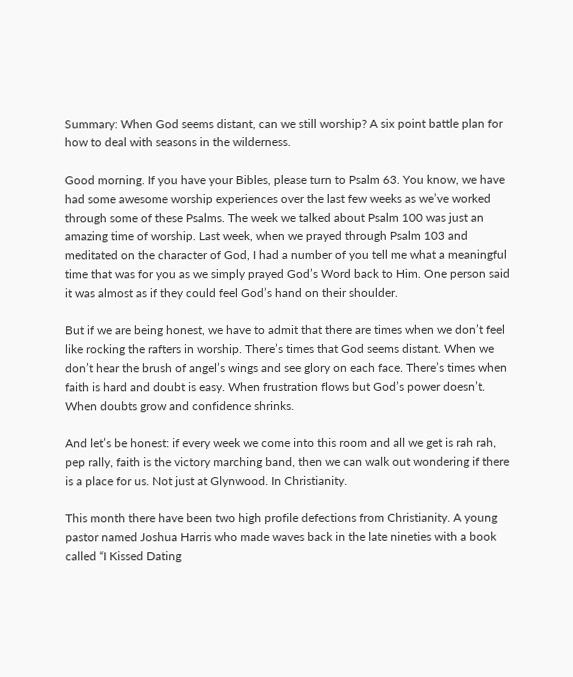Summary: When God seems distant, can we still worship? A six point battle plan for how to deal with seasons in the wilderness.

Good morning. If you have your Bibles, please turn to Psalm 63. You know, we have had some awesome worship experiences over the last few weeks as we’ve worked through some of these Psalms. The week we talked about Psalm 100 was just an amazing time of worship. Last week, when we prayed through Psalm 103 and meditated on the character of God, I had a number of you tell me what a meaningful time that was for you as we simply prayed God’s Word back to Him. One person said it was almost as if they could feel God’s hand on their shoulder.

But if we are being honest, we have to admit that there are times when we don’t feel like rocking the rafters in worship. There’s times that God seems distant. When we don’t hear the brush of angel’s wings and see glory on each face. There’s times when faith is hard and doubt is easy. When frustration flows but God’s power doesn’t. When doubts grow and confidence shrinks.

And let’s be honest: if every week we come into this room and all we get is rah rah, pep rally, faith is the victory marching band, then we can walk out wondering if there is a place for us. Not just at Glynwood. In Christianity.

This month there have been two high profile defections from Christianity. A young pastor named Joshua Harris who made waves back in the late nineties with a book called “I Kissed Dating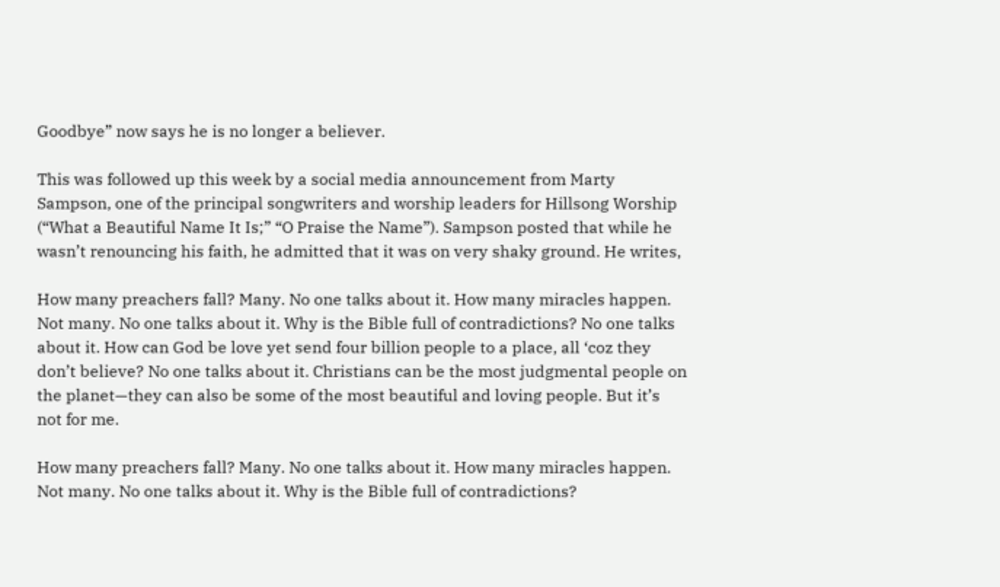Goodbye” now says he is no longer a believer.

This was followed up this week by a social media announcement from Marty Sampson, one of the principal songwriters and worship leaders for Hillsong Worship (“What a Beautiful Name It Is;” “O Praise the Name”). Sampson posted that while he wasn’t renouncing his faith, he admitted that it was on very shaky ground. He writes,

How many preachers fall? Many. No one talks about it. How many miracles happen. Not many. No one talks about it. Why is the Bible full of contradictions? No one talks about it. How can God be love yet send four billion people to a place, all ‘coz they don’t believe? No one talks about it. Christians can be the most judgmental people on the planet—they can also be some of the most beautiful and loving people. But it’s not for me.

How many preachers fall? Many. No one talks about it. How many miracles happen. Not many. No one talks about it. Why is the Bible full of contradictions?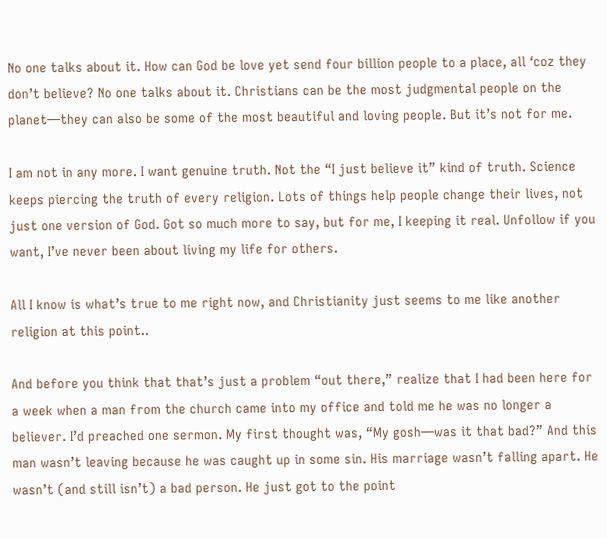No one talks about it. How can God be love yet send four billion people to a place, all ‘coz they don’t believe? No one talks about it. Christians can be the most judgmental people on the planet—they can also be some of the most beautiful and loving people. But it’s not for me.

I am not in any more. I want genuine truth. Not the “I just believe it” kind of truth. Science keeps piercing the truth of every religion. Lots of things help people change their lives, not just one version of God. Got so much more to say, but for me, I keeping it real. Unfollow if you want, I’ve never been about living my life for others.

All I know is what’s true to me right now, and Christianity just seems to me like another religion at this point..

And before you think that that’s just a problem “out there,” realize that I had been here for a week when a man from the church came into my office and told me he was no longer a believer. I’d preached one sermon. My first thought was, “My gosh—was it that bad?” And this man wasn’t leaving because he was caught up in some sin. His marriage wasn’t falling apart. He wasn’t (and still isn’t) a bad person. He just got to the point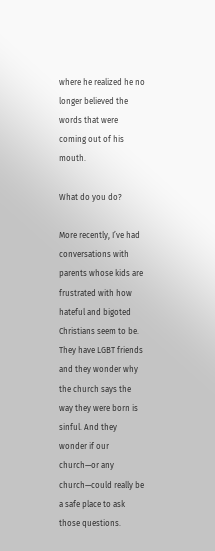where he realized he no longer believed the words that were coming out of his mouth.

What do you do?

More recently, I’ve had conversations with parents whose kids are frustrated with how hateful and bigoted Christians seem to be. They have LGBT friends and they wonder why the church says the way they were born is sinful. And they wonder if our church—or any church—could really be a safe place to ask those questions.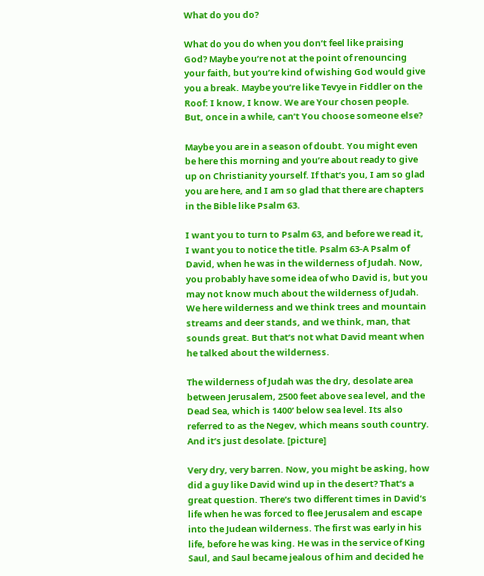What do you do?

What do you do when you don’t feel like praising God? Maybe you’re not at the point of renouncing your faith, but you’re kind of wishing God would give you a break. Maybe you’re like Tevye in Fiddler on the Roof: I know, I know. We are Your chosen people. But, once in a while, can’t You choose someone else?

Maybe you are in a season of doubt. You might even be here this morning and you’re about ready to give up on Christianity yourself. If that’s you, I am so glad you are here, and I am so glad that there are chapters in the Bible like Psalm 63.

I want you to turn to Psalm 63, and before we read it, I want you to notice the title. Psalm 63-A Psalm of David, when he was in the wilderness of Judah. Now, you probably have some idea of who David is, but you may not know much about the wilderness of Judah. We here wilderness and we think trees and mountain streams and deer stands, and we think, man, that sounds great. But that’s not what David meant when he talked about the wilderness.

The wilderness of Judah was the dry, desolate area between Jerusalem, 2500 feet above sea level, and the Dead Sea, which is 1400’ below sea level. Its also referred to as the Negev, which means south country. And it’s just desolate. [picture]

Very dry, very barren. Now, you might be asking, how did a guy like David wind up in the desert? That’s a great question. There’s two different times in David’s life when he was forced to flee Jerusalem and escape into the Judean wilderness. The first was early in his life, before he was king. He was in the service of King Saul, and Saul became jealous of him and decided he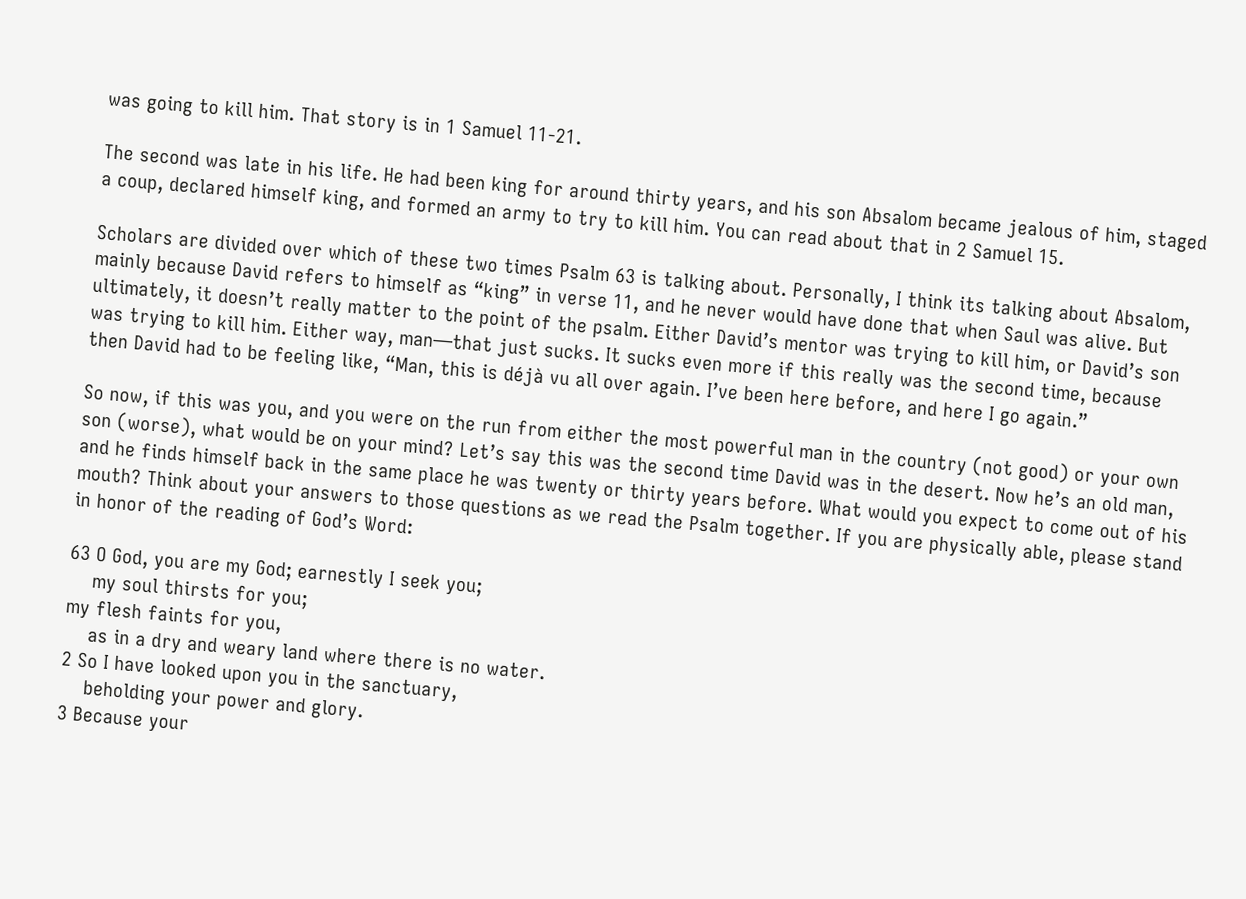was going to kill him. That story is in 1 Samuel 11-21.

The second was late in his life. He had been king for around thirty years, and his son Absalom became jealous of him, staged a coup, declared himself king, and formed an army to try to kill him. You can read about that in 2 Samuel 15.

Scholars are divided over which of these two times Psalm 63 is talking about. Personally, I think its talking about Absalom, mainly because David refers to himself as “king” in verse 11, and he never would have done that when Saul was alive. But ultimately, it doesn’t really matter to the point of the psalm. Either David’s mentor was trying to kill him, or David’s son was trying to kill him. Either way, man—that just sucks. It sucks even more if this really was the second time, because then David had to be feeling like, “Man, this is déjà vu all over again. I’ve been here before, and here I go again.”

So now, if this was you, and you were on the run from either the most powerful man in the country (not good) or your own son (worse), what would be on your mind? Let’s say this was the second time David was in the desert. Now he’s an old man, and he finds himself back in the same place he was twenty or thirty years before. What would you expect to come out of his mouth? Think about your answers to those questions as we read the Psalm together. If you are physically able, please stand in honor of the reading of God’s Word:

63 O God, you are my God; earnestly I seek you;
    my soul thirsts for you;
my flesh faints for you,
    as in a dry and weary land where there is no water.
2 So I have looked upon you in the sanctuary,
    beholding your power and glory.
3 Because your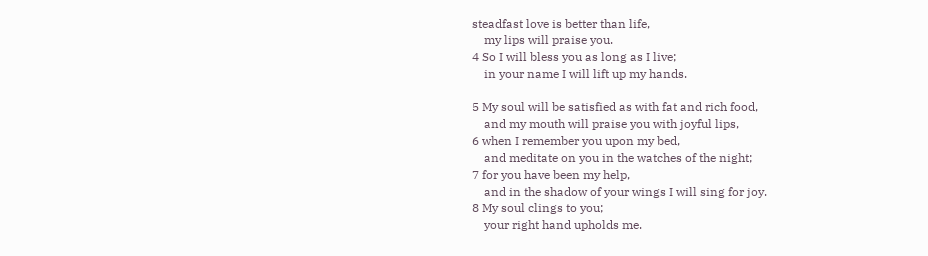steadfast love is better than life,
    my lips will praise you.
4 So I will bless you as long as I live;
    in your name I will lift up my hands.

5 My soul will be satisfied as with fat and rich food,
    and my mouth will praise you with joyful lips,
6 when I remember you upon my bed,
    and meditate on you in the watches of the night;
7 for you have been my help,
    and in the shadow of your wings I will sing for joy.
8 My soul clings to you;
    your right hand upholds me.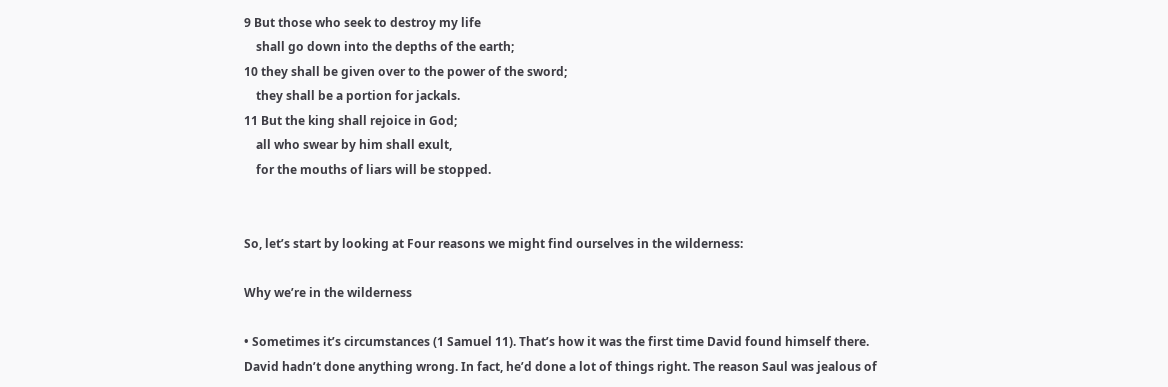9 But those who seek to destroy my life
    shall go down into the depths of the earth;
10 they shall be given over to the power of the sword;
    they shall be a portion for jackals.
11 But the king shall rejoice in God;
    all who swear by him shall exult,
    for the mouths of liars will be stopped.


So, let’s start by looking at Four reasons we might find ourselves in the wilderness:

Why we’re in the wilderness

• Sometimes it’s circumstances (1 Samuel 11). That’s how it was the first time David found himself there. David hadn’t done anything wrong. In fact, he’d done a lot of things right. The reason Saul was jealous of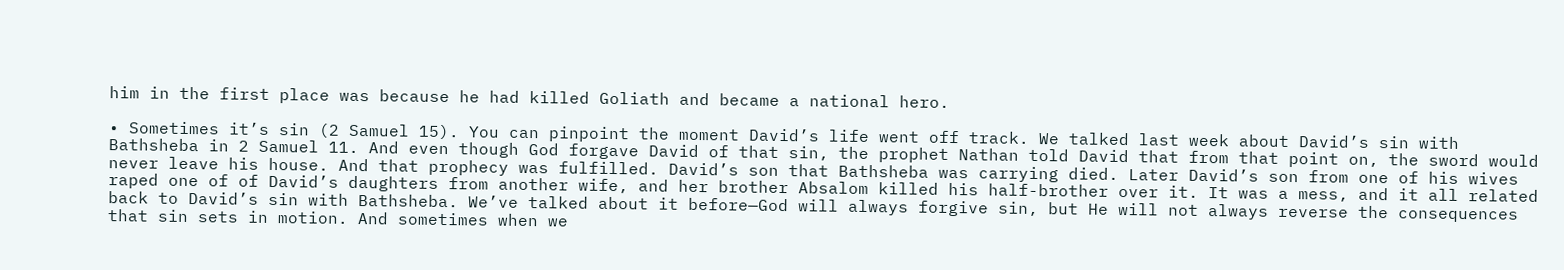him in the first place was because he had killed Goliath and became a national hero.

• Sometimes it’s sin (2 Samuel 15). You can pinpoint the moment David’s life went off track. We talked last week about David’s sin with Bathsheba in 2 Samuel 11. And even though God forgave David of that sin, the prophet Nathan told David that from that point on, the sword would never leave his house. And that prophecy was fulfilled. David’s son that Bathsheba was carrying died. Later David’s son from one of his wives raped one of of David’s daughters from another wife, and her brother Absalom killed his half-brother over it. It was a mess, and it all related back to David’s sin with Bathsheba. We’ve talked about it before—God will always forgive sin, but He will not always reverse the consequences that sin sets in motion. And sometimes when we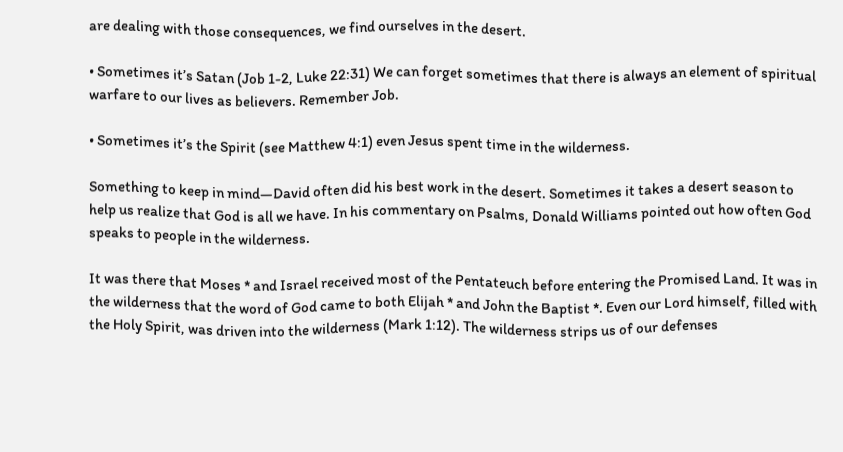are dealing with those consequences, we find ourselves in the desert.

• Sometimes it’s Satan (Job 1-2, Luke 22:31) We can forget sometimes that there is always an element of spiritual warfare to our lives as believers. Remember Job.

• Sometimes it’s the Spirit (see Matthew 4:1) even Jesus spent time in the wilderness.

Something to keep in mind—David often did his best work in the desert. Sometimes it takes a desert season to help us realize that God is all we have. In his commentary on Psalms, Donald Williams pointed out how often God speaks to people in the wilderness.

It was there that Moses * and Israel received most of the Pentateuch before entering the Promised Land. It was in the wilderness that the word of God came to both Elijah * and John the Baptist *. Even our Lord himself, filled with the Holy Spirit, was driven into the wilderness (Mark 1:12). The wilderness strips us of our defenses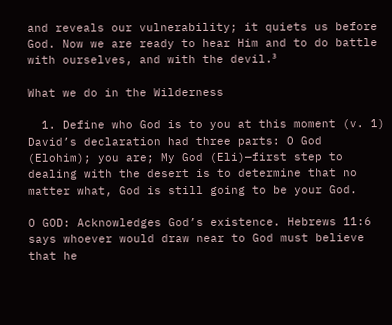and reveals our vulnerability; it quiets us before God. Now we are ready to hear Him and to do battle with ourselves, and with the devil.³

What we do in the Wilderness

  1. Define who God is to you at this moment (v. 1) David’s declaration had three parts: O God (Elohim); you are; My God (Eli)—first step to dealing with the desert is to determine that no matter what, God is still going to be your God.

O GOD: Acknowledges God’s existence. Hebrews 11:6 says whoever would draw near to God must believe that he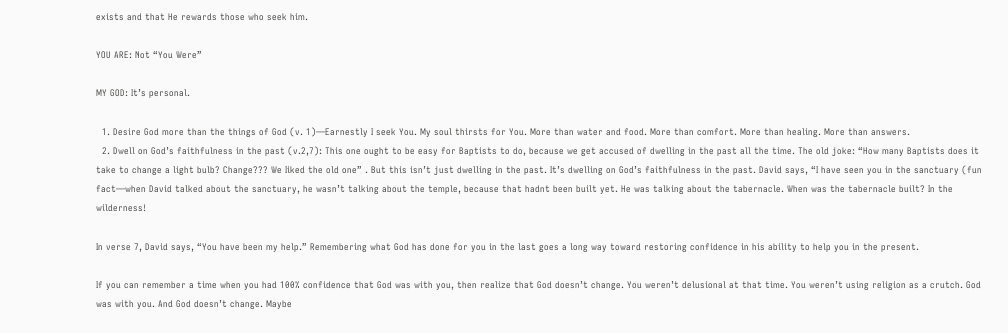exists and that He rewards those who seek him.

YOU ARE: Not “You Were”

MY GOD: It’s personal.

  1. Desire God more than the things of God (v. 1)—Earnestly I seek You. My soul thirsts for You. More than water and food. More than comfort. More than healing. More than answers.
  2. Dwell on God’s faithfulness in the past (v.2,7): This one ought to be easy for Baptists to do, because we get accused of dwelling in the past all the time. The old joke: “How many Baptists does it take to change a light bulb? Change??? We Iiked the old one” . But this isn’t just dwelling in the past. It’s dwelling on God’s faithfulness in the past. David says, “I have seen you in the sanctuary (fun fact—when David talked about the sanctuary, he wasn’t talking about the temple, because that hadnt been built yet. He was talking about the tabernacle. When was the tabernacle built? In the wilderness!

In verse 7, David says, “You have been my help.” Remembering what God has done for you in the last goes a long way toward restoring confidence in his ability to help you in the present.

If you can remember a time when you had 100% confidence that God was with you, then realize that God doesn’t change. You weren’t delusional at that time. You weren’t using religion as a crutch. God was with you. And God doesn’t change. Maybe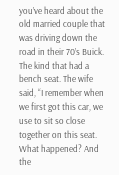you’ve heard about the old married couple that was driving down the road in their 70’s Buick. The kind that had a bench seat. The wife said, “I remember when we first got this car, we use to sit so close together on this seat. What happened? And the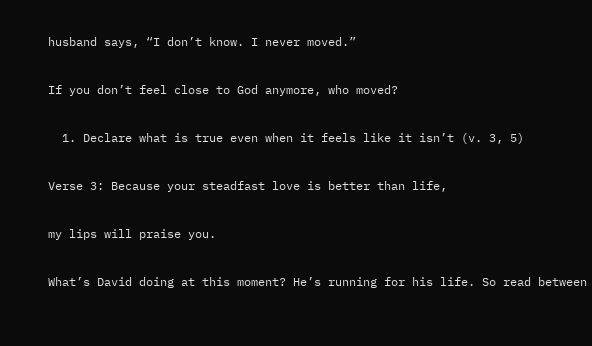husband says, “I don’t know. I never moved.”

If you don’t feel close to God anymore, who moved?

  1. Declare what is true even when it feels like it isn’t (v. 3, 5)

Verse 3: Because your steadfast love is better than life,

my lips will praise you.

What’s David doing at this moment? He’s running for his life. So read between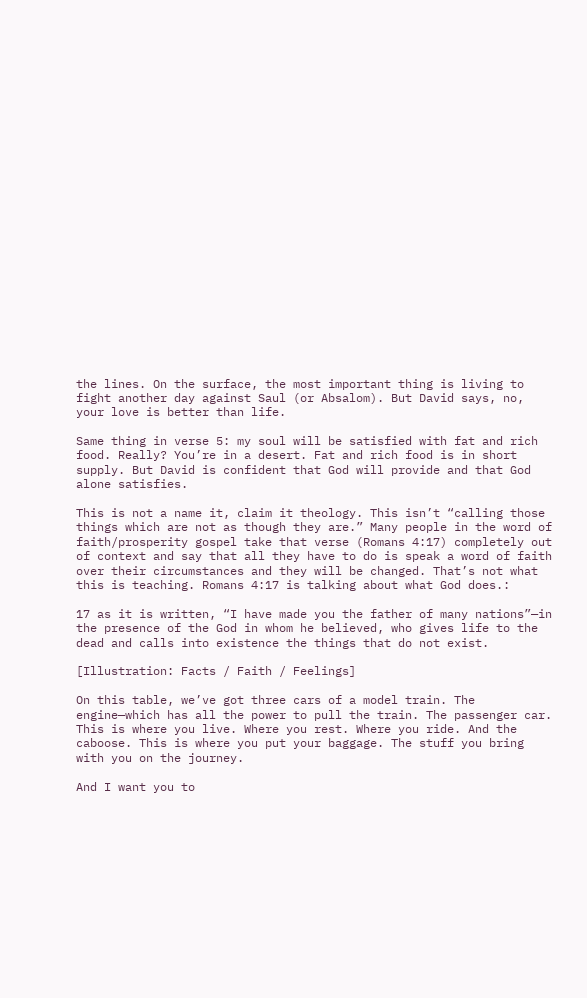the lines. On the surface, the most important thing is living to fight another day against Saul (or Absalom). But David says, no, your love is better than life.

Same thing in verse 5: my soul will be satisfied with fat and rich food. Really? You’re in a desert. Fat and rich food is in short supply. But David is confident that God will provide and that God alone satisfies.

This is not a name it, claim it theology. This isn’t “calling those things which are not as though they are.” Many people in the word of faith/prosperity gospel take that verse (Romans 4:17) completely out of context and say that all they have to do is speak a word of faith over their circumstances and they will be changed. That’s not what this is teaching. Romans 4:17 is talking about what God does.:

17 as it is written, “I have made you the father of many nations”—in the presence of the God in whom he believed, who gives life to the dead and calls into existence the things that do not exist.

[Illustration: Facts / Faith / Feelings]

On this table, we’ve got three cars of a model train. The engine—which has all the power to pull the train. The passenger car. This is where you live. Where you rest. Where you ride. And the caboose. This is where you put your baggage. The stuff you bring with you on the journey.

And I want you to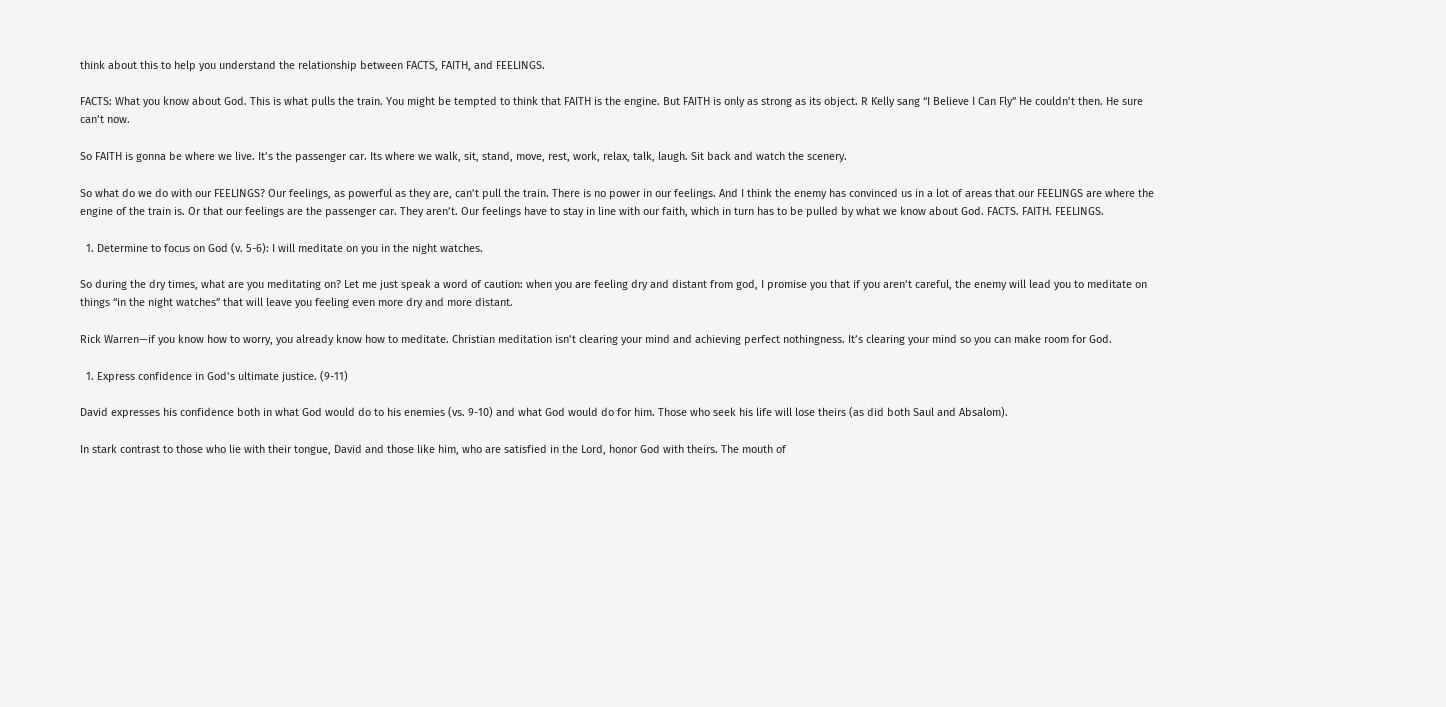think about this to help you understand the relationship between FACTS, FAITH, and FEELINGS.

FACTS: What you know about God. This is what pulls the train. You might be tempted to think that FAITH is the engine. But FAITH is only as strong as its object. R Kelly sang “I Believe I Can Fly” He couldn’t then. He sure can’t now.

So FAITH is gonna be where we live. It’s the passenger car. Its where we walk, sit, stand, move, rest, work, relax, talk, laugh. Sit back and watch the scenery.

So what do we do with our FEELINGS? Our feelings, as powerful as they are, can’t pull the train. There is no power in our feelings. And I think the enemy has convinced us in a lot of areas that our FEELINGS are where the engine of the train is. Or that our feelings are the passenger car. They aren’t. Our feelings have to stay in line with our faith, which in turn has to be pulled by what we know about God. FACTS. FAITH. FEELINGS.

  1. Determine to focus on God (v. 5-6): I will meditate on you in the night watches.

So during the dry times, what are you meditating on? Let me just speak a word of caution: when you are feeling dry and distant from god, I promise you that if you aren’t careful, the enemy will lead you to meditate on things “in the night watches” that will leave you feeling even more dry and more distant.

Rick Warren—if you know how to worry, you already know how to meditate. Christian meditation isn’t clearing your mind and achieving perfect nothingness. It’s clearing your mind so you can make room for God.

  1. Express confidence in God’s ultimate justice. (9-11)

David expresses his confidence both in what God would do to his enemies (vs. 9-10) and what God would do for him. Those who seek his life will lose theirs (as did both Saul and Absalom).

In stark contrast to those who lie with their tongue, David and those like him, who are satisfied in the Lord, honor God with theirs. The mouth of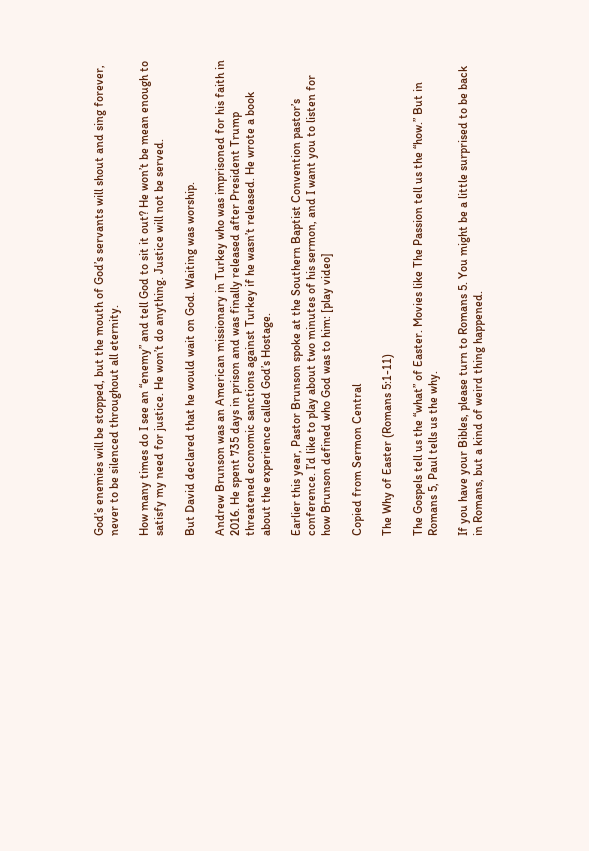God’s enemies will be stopped, but the mouth of God’s servants will shout and sing forever, never to be silenced throughout all eternity.

How many times do I see an “enemy” and tell God to sit it out? He won’t be mean enough to satisfy my need for justice. He won’t do anything. Justice will not be served.

But David declared that he would wait on God. Waiting was worship.

Andrew Brunson was an American missionary in Turkey who was imprisoned for his faith in 2016. He spent 735 days in prison and was finally released after President Trump threatened economic sanctions against Turkey if he wasn’t released. He wrote a book about the experience called God’s Hostage.

Earlier this year, Pastor Brunson spoke at the Southern Baptist Convention pastor’s conference. I’d like to play about two minutes of his sermon, and I want you to listen for how Brunson defined who God was to him: [play video]

Copied from Sermon Central

The Why of Easter (Romans 5:1-11)

The Gospels tell us the “what” of Easter. Movies like The Passion tell us the “how.” But in Romans 5, Paul tells us the why.

If you have your Bibles, please turn to Romans 5. You might be a little surprised to be back in Romans, but a kind of weird thing happened.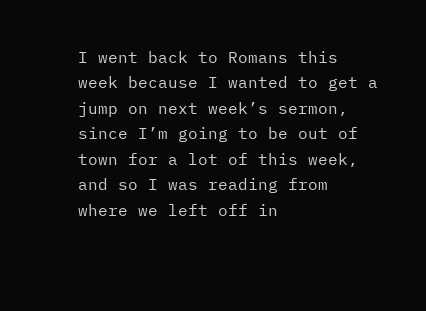I went back to Romans this week because I wanted to get a jump on next week’s sermon, since I’m going to be out of town for a lot of this week, and so I was reading from where we left off in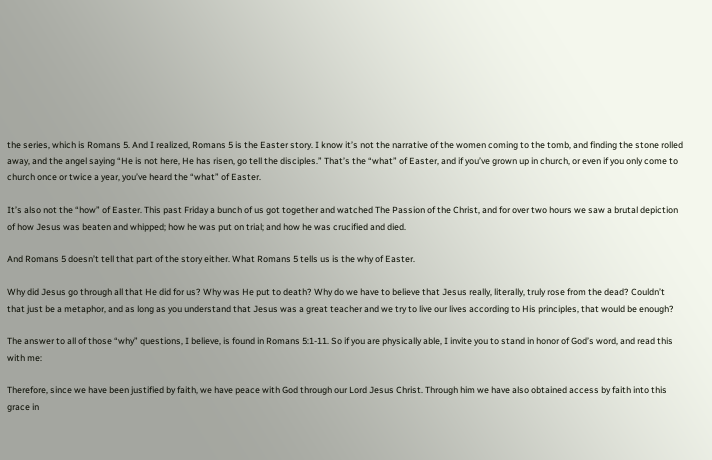the series, which is Romans 5. And I realized, Romans 5 is the Easter story. I know it’s not the narrative of the women coming to the tomb, and finding the stone rolled away, and the angel saying “He is not here, He has risen, go tell the disciples.” That’s the “what” of Easter, and if you’ve grown up in church, or even if you only come to church once or twice a year, you’ve heard the “what” of Easter.

It’s also not the “how” of Easter. This past Friday a bunch of us got together and watched The Passion of the Christ, and for over two hours we saw a brutal depiction of how Jesus was beaten and whipped; how he was put on trial; and how he was crucified and died.

And Romans 5 doesn’t tell that part of the story either. What Romans 5 tells us is the why of Easter.

Why did Jesus go through all that He did for us? Why was He put to death? Why do we have to believe that Jesus really, literally, truly rose from the dead? Couldn’t that just be a metaphor, and as long as you understand that Jesus was a great teacher and we try to live our lives according to His principles, that would be enough?

The answer to all of those “why” questions, I believe, is found in Romans 5:1-11. So if you are physically able, I invite you to stand in honor of God’s word, and read this with me:

Therefore, since we have been justified by faith, we have peace with God through our Lord Jesus Christ. Through him we have also obtained access by faith into this grace in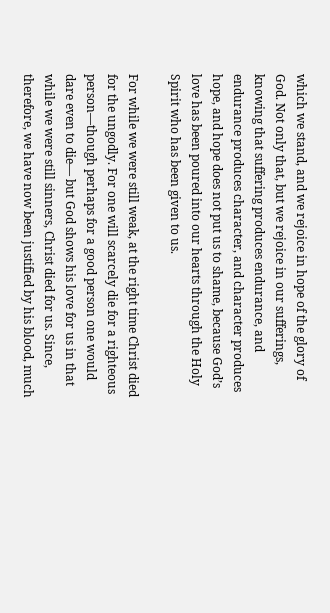which we stand, and we rejoice in hope of the glory of God. Not only that, but we rejoice in our sufferings, knowing that suffering produces endurance, and endurance produces character, and character produces hope, and hope does not put us to shame, because God’s love has been poured into our hearts through the Holy Spirit who has been given to us.

For while we were still weak, at the right time Christ died for the ungodly. For one will scarcely die for a righteous person—though perhaps for a good person one would dare even to die— but God shows his love for us in that while we were still sinners, Christ died for us. Since, therefore, we have now been justified by his blood, much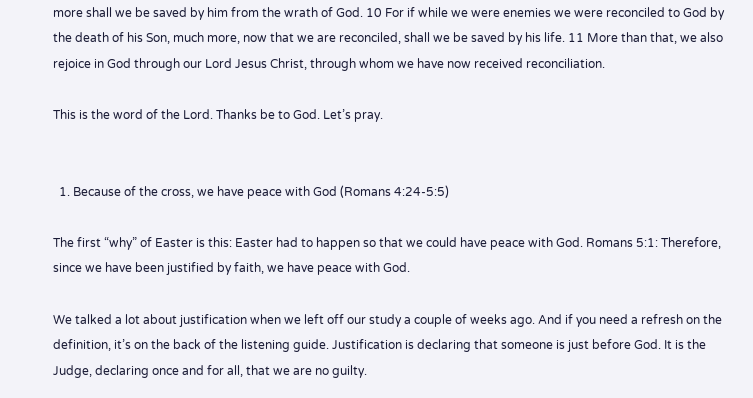more shall we be saved by him from the wrath of God. 10 For if while we were enemies we were reconciled to God by the death of his Son, much more, now that we are reconciled, shall we be saved by his life. 11 More than that, we also rejoice in God through our Lord Jesus Christ, through whom we have now received reconciliation.

This is the word of the Lord. Thanks be to God. Let’s pray.


  1. Because of the cross, we have peace with God (Romans 4:24-5:5)

The first “why” of Easter is this: Easter had to happen so that we could have peace with God. Romans 5:1: Therefore, since we have been justified by faith, we have peace with God.

We talked a lot about justification when we left off our study a couple of weeks ago. And if you need a refresh on the definition, it’s on the back of the listening guide. Justification is declaring that someone is just before God. It is the Judge, declaring once and for all, that we are no guilty.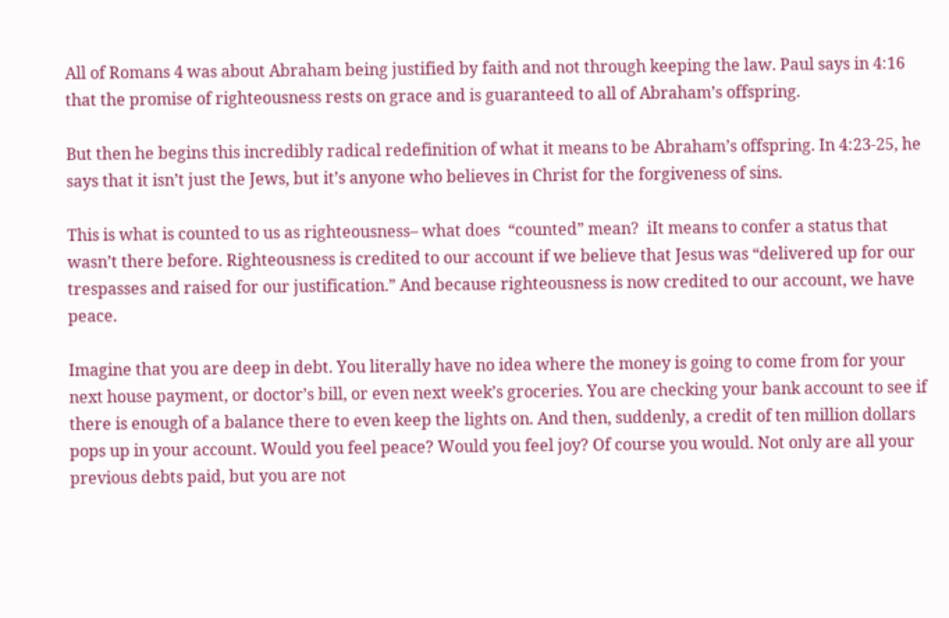All of Romans 4 was about Abraham being justified by faith and not through keeping the law. Paul says in 4:16 that the promise of righteousness rests on grace and is guaranteed to all of Abraham’s offspring.

But then he begins this incredibly radical redefinition of what it means to be Abraham’s offspring. In 4:23-25, he says that it isn’t just the Jews, but it’s anyone who believes in Christ for the forgiveness of sins.

This is what is counted to us as righteousness– what does  “counted” mean?  iIt means to confer a status that wasn’t there before. Righteousness is credited to our account if we believe that Jesus was “delivered up for our trespasses and raised for our justification.” And because righteousness is now credited to our account, we have peace.

Imagine that you are deep in debt. You literally have no idea where the money is going to come from for your next house payment, or doctor’s bill, or even next week’s groceries. You are checking your bank account to see if there is enough of a balance there to even keep the lights on. And then, suddenly, a credit of ten million dollars pops up in your account. Would you feel peace? Would you feel joy? Of course you would. Not only are all your previous debts paid, but you are not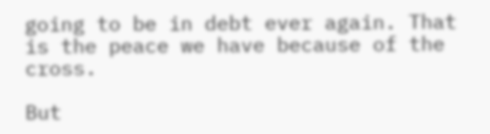going to be in debt ever again. That is the peace we have because of the cross.

But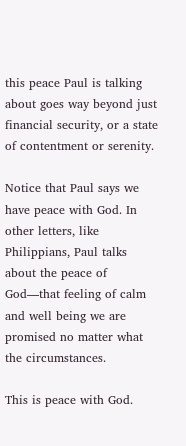this peace Paul is talking about goes way beyond just financial security, or a state of contentment or serenity.

Notice that Paul says we have peace with God. In other letters, like Philippians, Paul talks about the peace of God—that feeling of calm and well being we are promised no matter what the circumstances.

This is peace with God.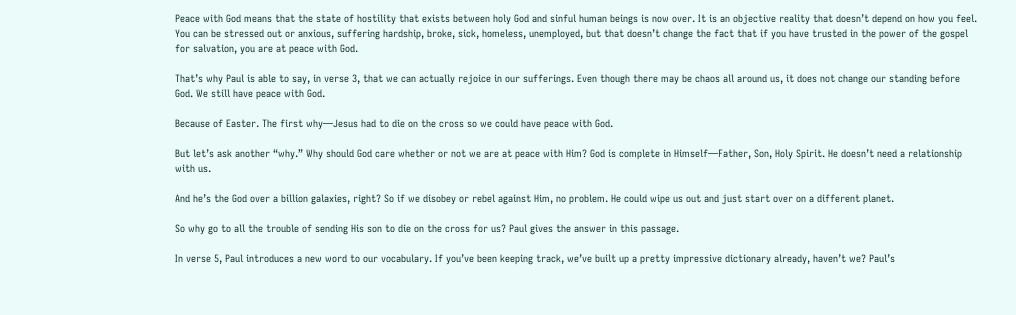Peace with God means that the state of hostility that exists between holy God and sinful human beings is now over. It is an objective reality that doesn’t depend on how you feel. You can be stressed out or anxious, suffering hardship, broke, sick, homeless, unemployed, but that doesn’t change the fact that if you have trusted in the power of the gospel for salvation, you are at peace with God.

That’s why Paul is able to say, in verse 3, that we can actually rejoice in our sufferings. Even though there may be chaos all around us, it does not change our standing before God. We still have peace with God.

Because of Easter. The first why—Jesus had to die on the cross so we could have peace with God.

But let’s ask another “why.” Why should God care whether or not we are at peace with Him? God is complete in Himself—Father, Son, Holy Spirit. He doesn’t need a relationship with us.

And he’s the God over a billion galaxies, right? So if we disobey or rebel against Him, no problem. He could wipe us out and just start over on a different planet.

So why go to all the trouble of sending His son to die on the cross for us? Paul gives the answer in this passage.

In verse 5, Paul introduces a new word to our vocabulary. If you’ve been keeping track, we’ve built up a pretty impressive dictionary already, haven’t we? Paul’s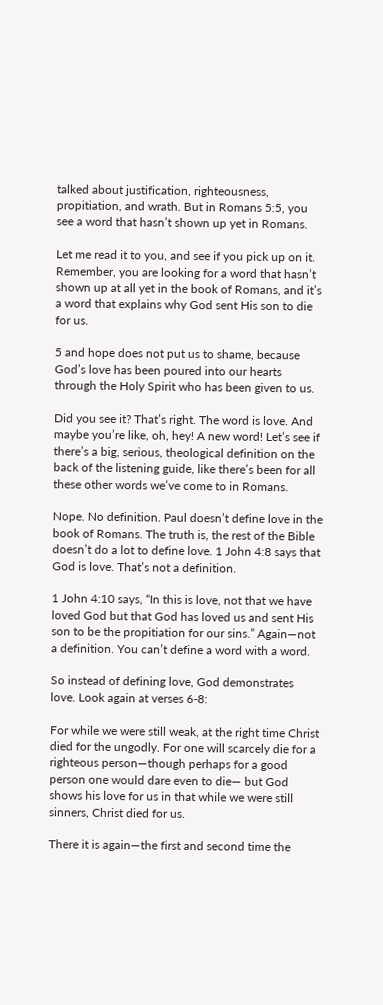talked about justification, righteousness, propitiation, and wrath. But in Romans 5:5, you see a word that hasn’t shown up yet in Romans.

Let me read it to you, and see if you pick up on it. Remember, you are looking for a word that hasn’t shown up at all yet in the book of Romans, and it’s a word that explains why God sent His son to die for us.

5 and hope does not put us to shame, because God’s love has been poured into our hearts through the Holy Spirit who has been given to us.

Did you see it? That’s right. The word is love. And maybe you’re like, oh, hey! A new word! Let’s see if there’s a big, serious, theological definition on the back of the listening guide, like there’s been for all these other words we’ve come to in Romans.

Nope. No definition. Paul doesn’t define love in the book of Romans. The truth is, the rest of the Bible doesn’t do a lot to define love. 1 John 4:8 says that God is love. That’s not a definition.

1 John 4:10 says, “In this is love, not that we have loved God but that God has loved us and sent His son to be the propitiation for our sins.” Again—not a definition. You can’t define a word with a word.

So instead of defining love, God demonstrates love. Look again at verses 6-8:

For while we were still weak, at the right time Christ died for the ungodly. For one will scarcely die for a righteous person—though perhaps for a good person one would dare even to die— but God shows his love for us in that while we were still sinners, Christ died for us.

There it is again—the first and second time the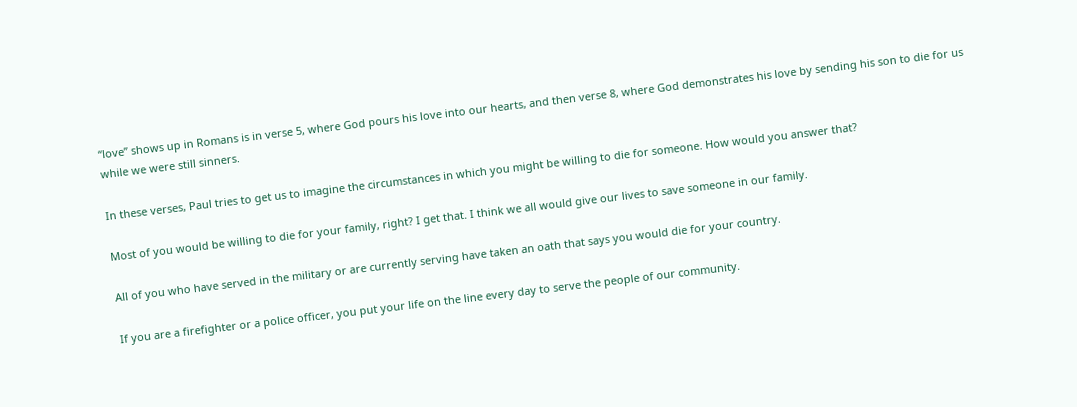“love” shows up in Romans is in verse 5, where God pours his love into our hearts, and then verse 8, where God demonstrates his love by sending his son to die for us while we were still sinners.

In these verses, Paul tries to get us to imagine the circumstances in which you might be willing to die for someone. How would you answer that?

Most of you would be willing to die for your family, right? I get that. I think we all would give our lives to save someone in our family.

All of you who have served in the military or are currently serving have taken an oath that says you would die for your country.

If you are a firefighter or a police officer, you put your life on the line every day to serve the people of our community.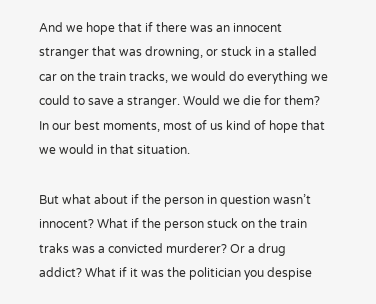And we hope that if there was an innocent stranger that was drowning, or stuck in a stalled car on the train tracks, we would do everything we could to save a stranger. Would we die for them? In our best moments, most of us kind of hope that we would in that situation.

But what about if the person in question wasn’t innocent? What if the person stuck on the train traks was a convicted murderer? Or a drug addict? What if it was the politician you despise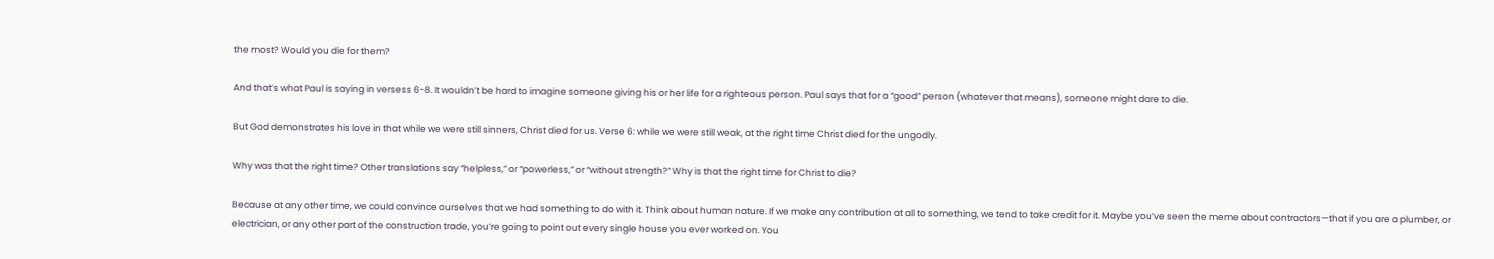the most? Would you die for them?

And that’s what Paul is saying in versess 6-8. It wouldn’t be hard to imagine someone giving his or her life for a righteous person. Paul says that for a “good” person (whatever that means), someone might dare to die.

But God demonstrates his love in that while we were still sinners, Christ died for us. Verse 6: while we were still weak, at the right time Christ died for the ungodly.

Why was that the right time? Other translations say “helpless,” or “powerless,” or “without strength?” Why is that the right time for Christ to die?

Because at any other time, we could convince ourselves that we had something to do with it. Think about human nature. If we make any contribution at all to something, we tend to take credit for it. Maybe you’ve seen the meme about contractors—that if you are a plumber, or electrician, or any other part of the construction trade, you’re going to point out every single house you ever worked on. You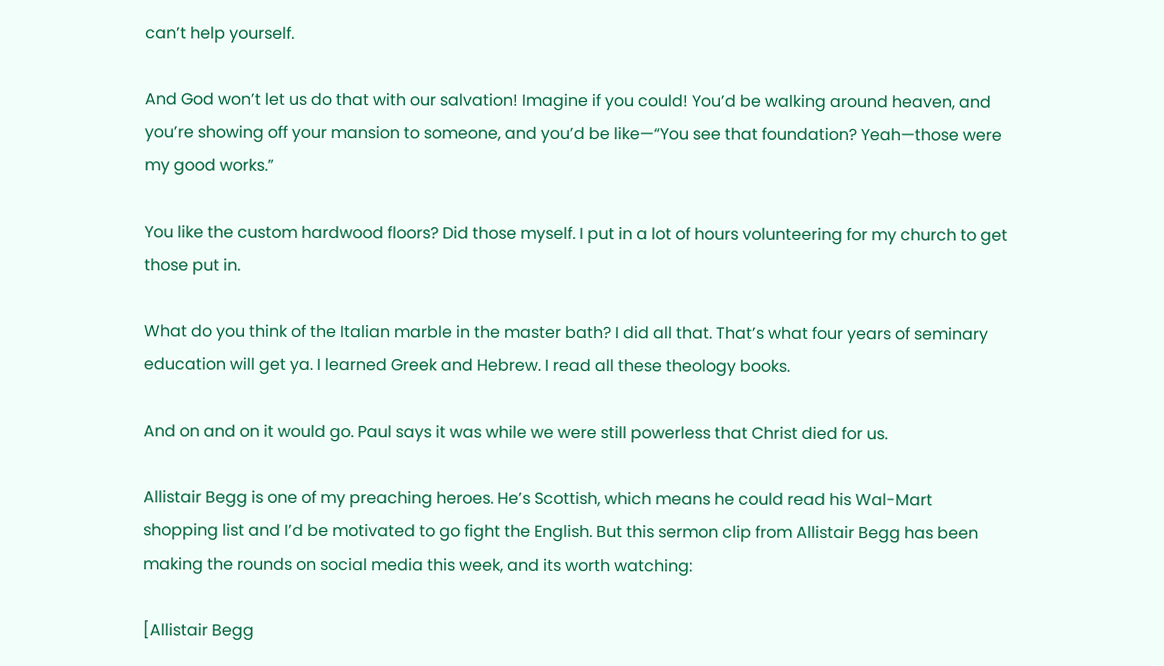can’t help yourself.

And God won’t let us do that with our salvation! Imagine if you could! You’d be walking around heaven, and you’re showing off your mansion to someone, and you’d be like—“You see that foundation? Yeah—those were my good works.”

You like the custom hardwood floors? Did those myself. I put in a lot of hours volunteering for my church to get those put in.

What do you think of the Italian marble in the master bath? I did all that. That’s what four years of seminary education will get ya. I learned Greek and Hebrew. I read all these theology books.

And on and on it would go. Paul says it was while we were still powerless that Christ died for us.

Allistair Begg is one of my preaching heroes. He’s Scottish, which means he could read his Wal-Mart shopping list and I’d be motivated to go fight the English. But this sermon clip from Allistair Begg has been making the rounds on social media this week, and its worth watching:

[Allistair Begg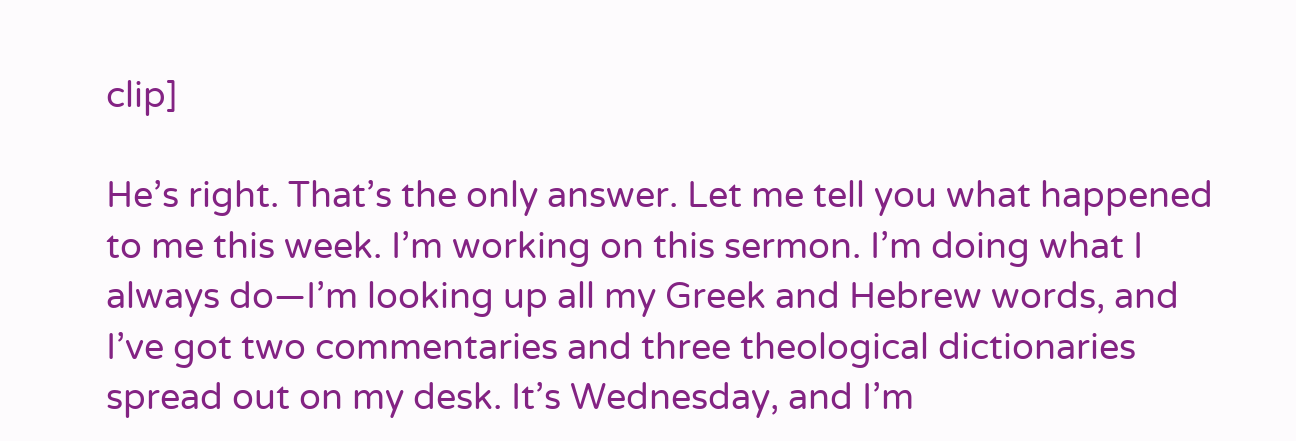clip]

He’s right. That’s the only answer. Let me tell you what happened to me this week. I’m working on this sermon. I’m doing what I always do—I’m looking up all my Greek and Hebrew words, and I’ve got two commentaries and three theological dictionaries spread out on my desk. It’s Wednesday, and I’m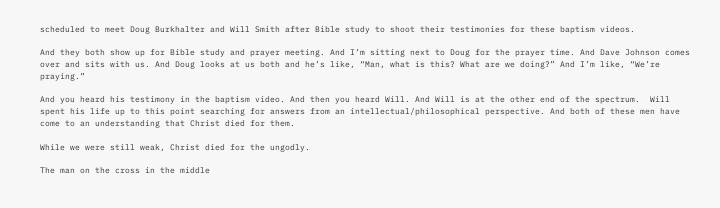scheduled to meet Doug Burkhalter and Will Smith after Bible study to shoot their testimonies for these baptism videos.

And they both show up for Bible study and prayer meeting. And I’m sitting next to Doug for the prayer time. And Dave Johnson comes over and sits with us. And Doug looks at us both and he’s like, “Man, what is this? What are we doing?” And I’m like, “We’re praying.”

And you heard his testimony in the baptism video. And then you heard Will. And Will is at the other end of the spectrum.  Will spent his life up to this point searching for answers from an intellectual/philosophical perspective. And both of these men have come to an understanding that Christ died for them.

While we were still weak, Christ died for the ungodly.

The man on the cross in the middle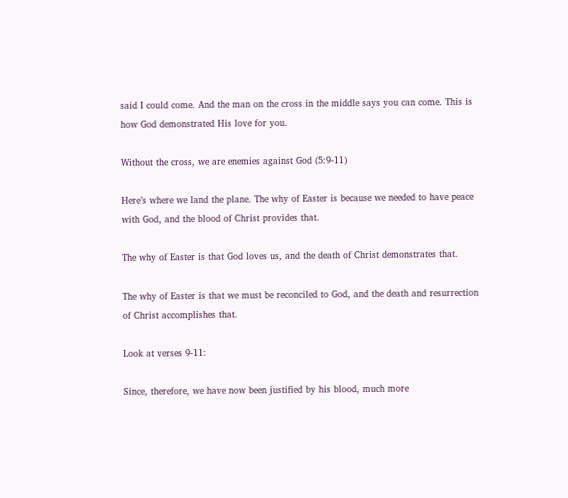said I could come. And the man on the cross in the middle says you can come. This is how God demonstrated His love for you.

Without the cross, we are enemies against God (5:9-11)

Here’s where we land the plane. The why of Easter is because we needed to have peace with God, and the blood of Christ provides that.

The why of Easter is that God loves us, and the death of Christ demonstrates that.

The why of Easter is that we must be reconciled to God, and the death and resurrection of Christ accomplishes that.

Look at verses 9-11:

Since, therefore, we have now been justified by his blood, much more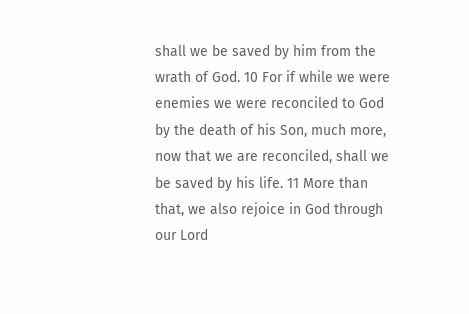shall we be saved by him from the wrath of God. 10 For if while we were enemies we were reconciled to God by the death of his Son, much more, now that we are reconciled, shall we be saved by his life. 11 More than that, we also rejoice in God through our Lord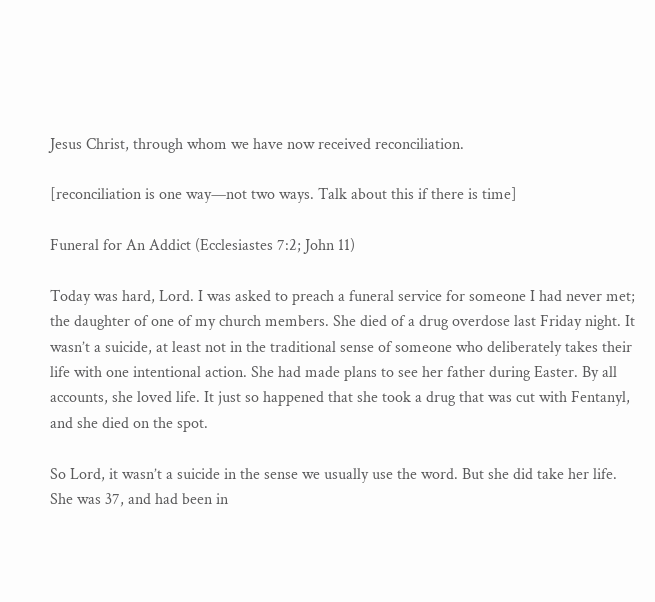Jesus Christ, through whom we have now received reconciliation.

[reconciliation is one way—not two ways. Talk about this if there is time]

Funeral for An Addict (Ecclesiastes 7:2; John 11)

Today was hard, Lord. I was asked to preach a funeral service for someone I had never met; the daughter of one of my church members. She died of a drug overdose last Friday night. It wasn’t a suicide, at least not in the traditional sense of someone who deliberately takes their life with one intentional action. She had made plans to see her father during Easter. By all accounts, she loved life. It just so happened that she took a drug that was cut with Fentanyl, and she died on the spot.

So Lord, it wasn’t a suicide in the sense we usually use the word. But she did take her life. She was 37, and had been in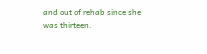and out of rehab since she was thirteen.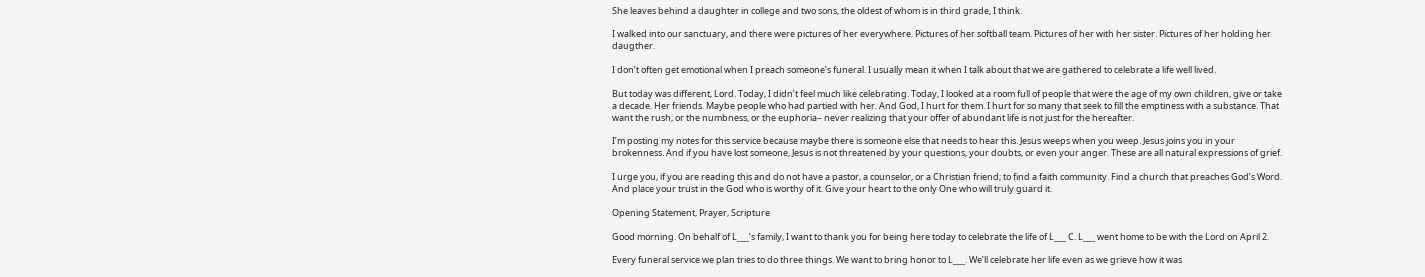She leaves behind a daughter in college and two sons, the oldest of whom is in third grade, I think.

I walked into our sanctuary, and there were pictures of her everywhere. Pictures of her softball team. Pictures of her with her sister. Pictures of her holding her daugther.

I don’t often get emotional when I preach someone’s funeral. I usually mean it when I talk about that we are gathered to celebrate a life well lived.

But today was different, Lord. Today, I didn’t feel much like celebrating. Today, I looked at a room full of people that were the age of my own children, give or take a decade. Her friends. Maybe people who had partied with her. And God, I hurt for them. I hurt for so many that seek to fill the emptiness with a substance. That want the rush, or the numbness, or the euphoria– never realizing that your offer of abundant life is not just for the hereafter.

I’m posting my notes for this service because maybe there is someone else that needs to hear this. Jesus weeps when you weep. Jesus joins you in your brokenness. And if you have lost someone, Jesus is not threatened by your questions, your doubts, or even your anger. These are all natural expressions of grief.

I urge you, if you are reading this and do not have a pastor, a counselor, or a Christian friend; to find a faith community. Find a church that preaches God’s Word. And place your trust in the God who is worthy of it. Give your heart to the only One who will truly guard it.

Opening Statement, Prayer, Scripture

Good morning. On behalf of L___’s family, I want to thank you for being here today to celebrate the life of L___ C. L___ went home to be with the Lord on April 2.

Every funeral service we plan tries to do three things. We want to bring honor to L___. We’ll celebrate her life even as we grieve how it was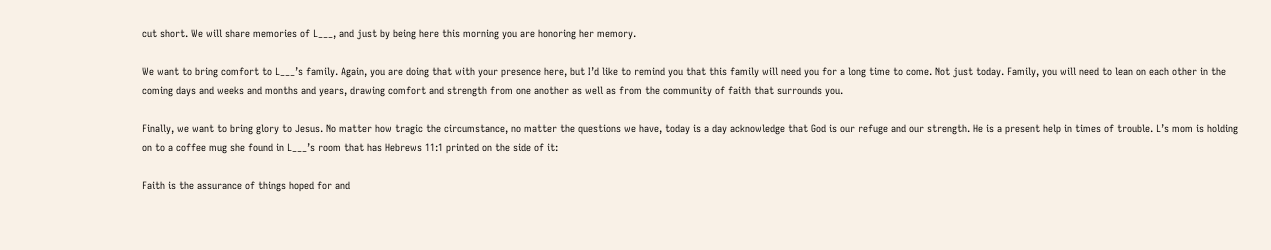cut short. We will share memories of L___, and just by being here this morning you are honoring her memory.

We want to bring comfort to L___’s family. Again, you are doing that with your presence here, but I’d like to remind you that this family will need you for a long time to come. Not just today. Family, you will need to lean on each other in the coming days and weeks and months and years, drawing comfort and strength from one another as well as from the community of faith that surrounds you.

Finally, we want to bring glory to Jesus. No matter how tragic the circumstance, no matter the questions we have, today is a day acknowledge that God is our refuge and our strength. He is a present help in times of trouble. L’s mom is holding on to a coffee mug she found in L___’s room that has Hebrews 11:1 printed on the side of it:

Faith is the assurance of things hoped for and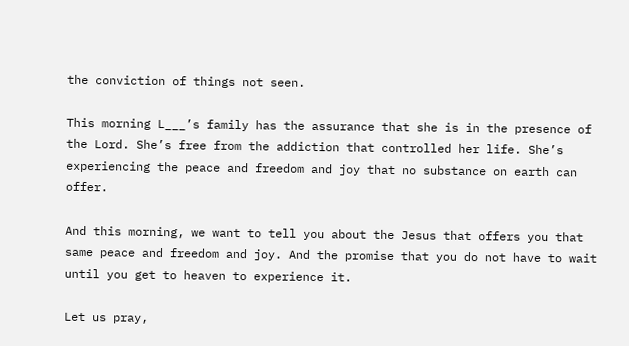the conviction of things not seen.

This morning L___’s family has the assurance that she is in the presence of the Lord. She’s free from the addiction that controlled her life. She’s experiencing the peace and freedom and joy that no substance on earth can offer.

And this morning, we want to tell you about the Jesus that offers you that same peace and freedom and joy. And the promise that you do not have to wait until you get to heaven to experience it.

Let us pray,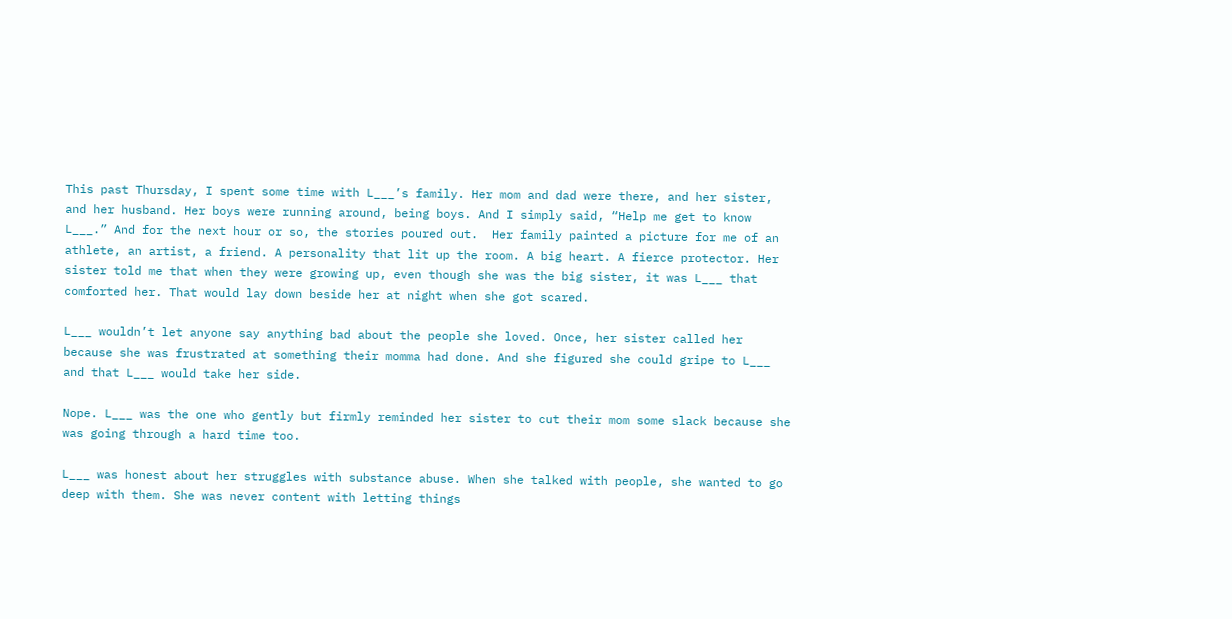This past Thursday, I spent some time with L___’s family. Her mom and dad were there, and her sister, and her husband. Her boys were running around, being boys. And I simply said, “Help me get to know L___.” And for the next hour or so, the stories poured out.  Her family painted a picture for me of an athlete, an artist, a friend. A personality that lit up the room. A big heart. A fierce protector. Her sister told me that when they were growing up, even though she was the big sister, it was L___ that comforted her. That would lay down beside her at night when she got scared.

L___ wouldn’t let anyone say anything bad about the people she loved. Once, her sister called her because she was frustrated at something their momma had done. And she figured she could gripe to L___ and that L___ would take her side.

Nope. L___ was the one who gently but firmly reminded her sister to cut their mom some slack because she was going through a hard time too.

L___ was honest about her struggles with substance abuse. When she talked with people, she wanted to go deep with them. She was never content with letting things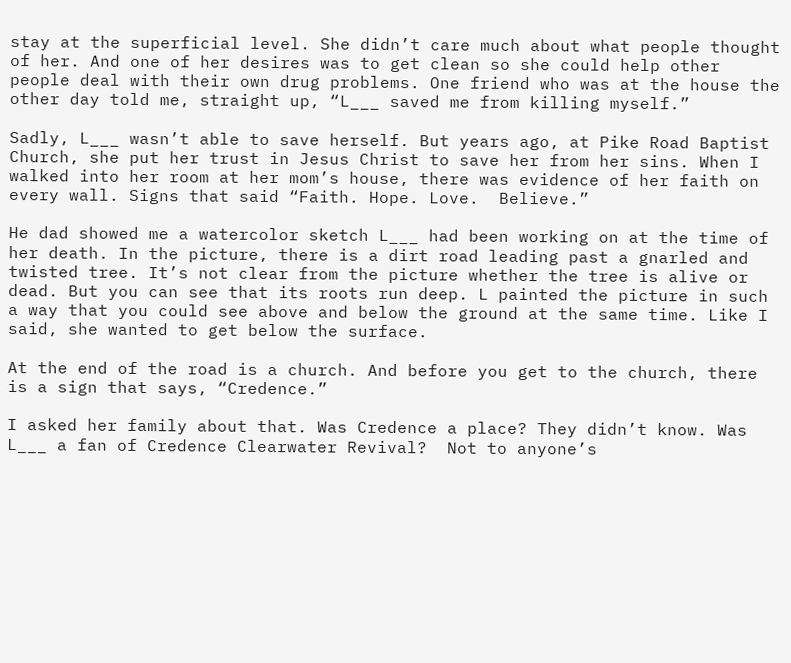stay at the superficial level. She didn’t care much about what people thought of her. And one of her desires was to get clean so she could help other people deal with their own drug problems. One friend who was at the house the other day told me, straight up, “L___ saved me from killing myself.”

Sadly, L___ wasn’t able to save herself. But years ago, at Pike Road Baptist Church, she put her trust in Jesus Christ to save her from her sins. When I walked into her room at her mom’s house, there was evidence of her faith on every wall. Signs that said “Faith. Hope. Love.  Believe.”

He dad showed me a watercolor sketch L___ had been working on at the time of her death. In the picture, there is a dirt road leading past a gnarled and twisted tree. It’s not clear from the picture whether the tree is alive or dead. But you can see that its roots run deep. L painted the picture in such a way that you could see above and below the ground at the same time. Like I said, she wanted to get below the surface.

At the end of the road is a church. And before you get to the church, there is a sign that says, “Credence.”

I asked her family about that. Was Credence a place? They didn’t know. Was L___ a fan of Credence Clearwater Revival?  Not to anyone’s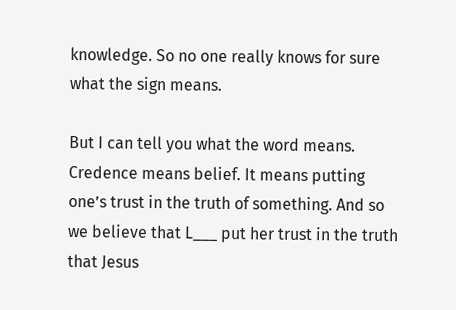knowledge. So no one really knows for sure what the sign means.

But I can tell you what the word means. Credence means belief. It means putting one’s trust in the truth of something. And so we believe that L___ put her trust in the truth that Jesus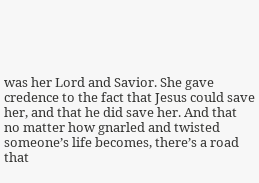was her Lord and Savior. She gave credence to the fact that Jesus could save her, and that he did save her. And that no matter how gnarled and twisted someone’s life becomes, there’s a road that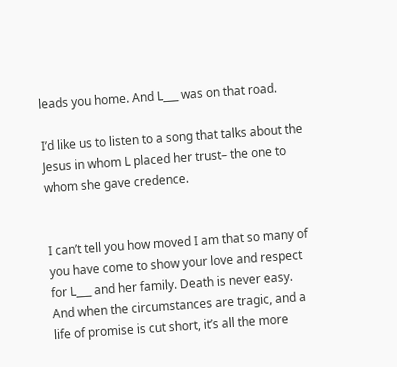leads you home. And L___ was on that road.

I’d like us to listen to a song that talks about the Jesus in whom L placed her trust– the one to whom she gave credence.


I can’t tell you how moved I am that so many of you have come to show your love and respect for L___ and her family. Death is never easy. And when the circumstances are tragic, and a life of promise is cut short, it’s all the more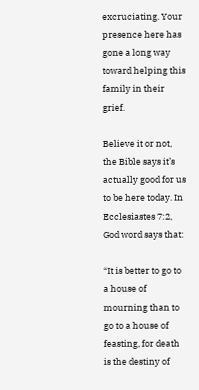excruciating. Your presence here has gone a long way toward helping this family in their grief.

Believe it or not, the Bible says it’s actually good for us to be here today. In Ecclesiastes 7:2, God word says that:

“It is better to go to a house of mourning than to go to a house of feasting, for death is the destiny of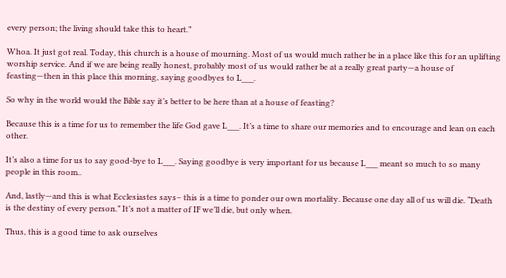every person; the living should take this to heart.”

Whoa. It just got real. Today, this church is a house of mourning. Most of us would much rather be in a place like this for an uplifting worship service. And if we are being really honest, probably most of us would rather be at a really great party—a house of feasting—then in this place this morning, saying goodbyes to L___.

So why in the world would the Bible say it’s better to be here than at a house of feasting?

Because this is a time for us to remember the life God gave L___. It’s a time to share our memories and to encourage and lean on each other.

It’s also a time for us to say good-bye to L___. Saying goodbye is very important for us because L___ meant so much to so many people in this room..

And, lastly—and this is what Ecclesiastes says– this is a time to ponder our own mortality. Because one day all of us will die. “Death is the destiny of every person.” It’s not a matter of IF we’ll die, but only when.

Thus, this is a good time to ask ourselves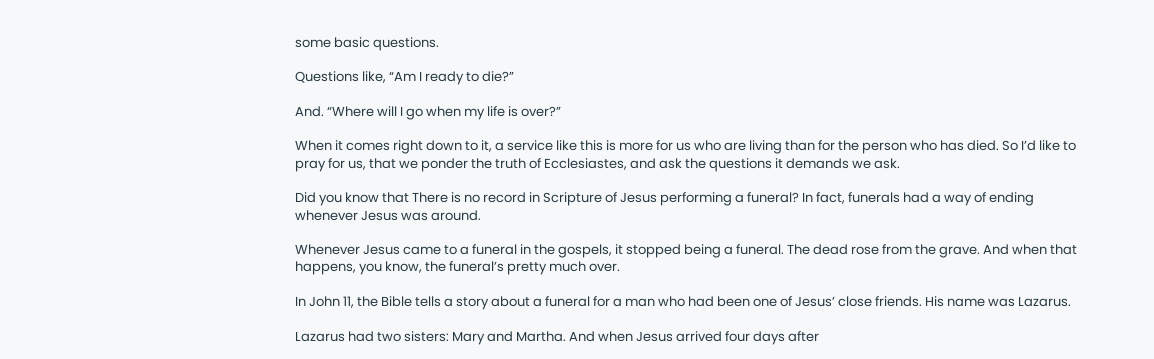some basic questions.

Questions like, “Am I ready to die?”

And. “Where will I go when my life is over?”

When it comes right down to it, a service like this is more for us who are living than for the person who has died. So I’d like to pray for us, that we ponder the truth of Ecclesiastes, and ask the questions it demands we ask.

Did you know that There is no record in Scripture of Jesus performing a funeral? In fact, funerals had a way of ending whenever Jesus was around.

Whenever Jesus came to a funeral in the gospels, it stopped being a funeral. The dead rose from the grave. And when that happens, you know, the funeral’s pretty much over.

In John 11, the Bible tells a story about a funeral for a man who had been one of Jesus’ close friends. His name was Lazarus.

Lazarus had two sisters: Mary and Martha. And when Jesus arrived four days after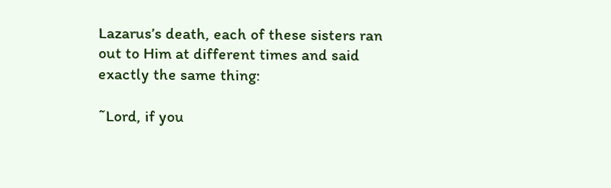Lazarus’s death, each of these sisters ran out to Him at different times and said exactly the same thing:

˜Lord, if you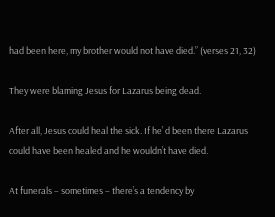had been here, my brother would not have died.” (verses 21, 32)

They were blaming Jesus for Lazarus being dead.

After all, Jesus could heal the sick. If he’ d been there Lazarus could have been healed and he wouldn’t have died.

At funerals – sometimes – there’s a tendency by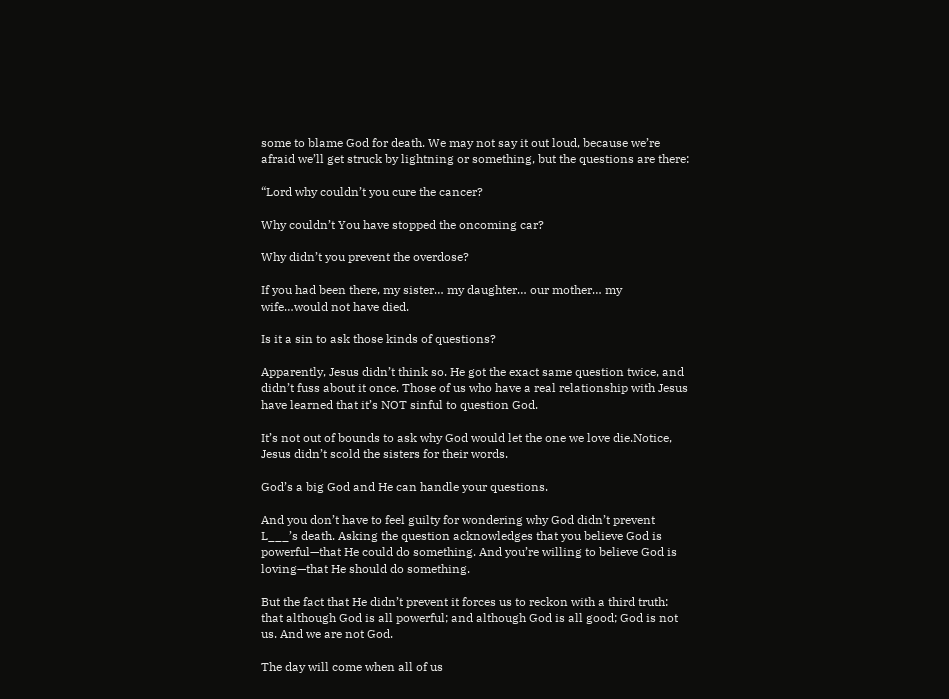some to blame God for death. We may not say it out loud, because we’re afraid we’ll get struck by lightning or something, but the questions are there:

“Lord why couldn’t you cure the cancer?

Why couldn’t You have stopped the oncoming car?

Why didn’t you prevent the overdose?

If you had been there, my sister… my daughter… our mother… my wife…would not have died.

Is it a sin to ask those kinds of questions?

Apparently, Jesus didn’t think so. He got the exact same question twice, and didn’t fuss about it once. Those of us who have a real relationship with Jesus have learned that it’s NOT sinful to question God.

It’s not out of bounds to ask why God would let the one we love die.Notice, Jesus didn’t scold the sisters for their words.

God’s a big God and He can handle your questions.

And you don’t have to feel guilty for wondering why God didn’t prevent L___’s death. Asking the question acknowledges that you believe God is powerful—that He could do something. And you’re willing to believe God is loving—that He should do something.

But the fact that He didn’t prevent it forces us to reckon with a third truth: that although God is all powerful; and although God is all good; God is not us. And we are not God.

The day will come when all of us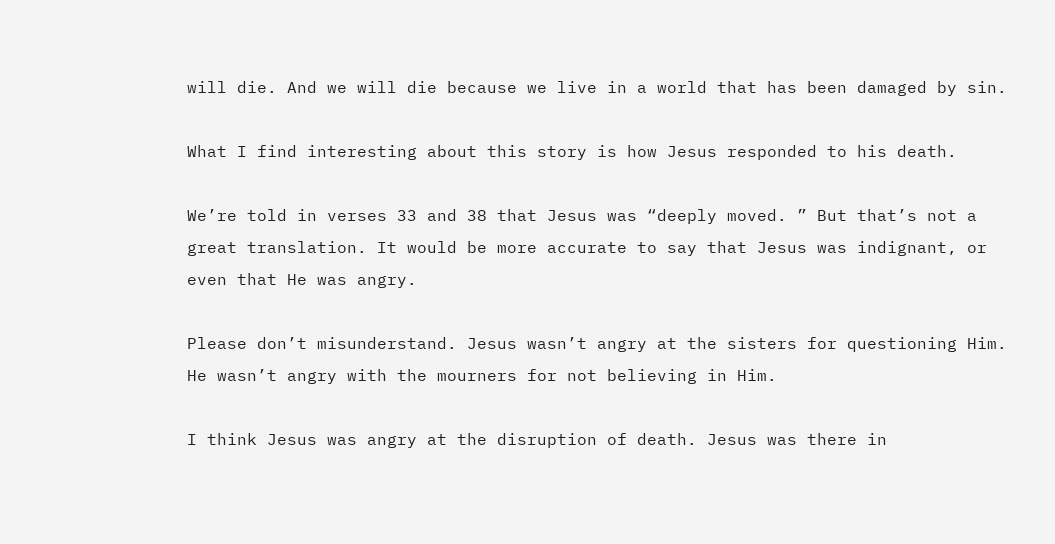will die. And we will die because we live in a world that has been damaged by sin.

What I find interesting about this story is how Jesus responded to his death.

We’re told in verses 33 and 38 that Jesus was “deeply moved. ” But that’s not a great translation. It would be more accurate to say that Jesus was indignant, or even that He was angry.

Please don’t misunderstand. Jesus wasn’t angry at the sisters for questioning Him. He wasn’t angry with the mourners for not believing in Him.

I think Jesus was angry at the disruption of death. Jesus was there in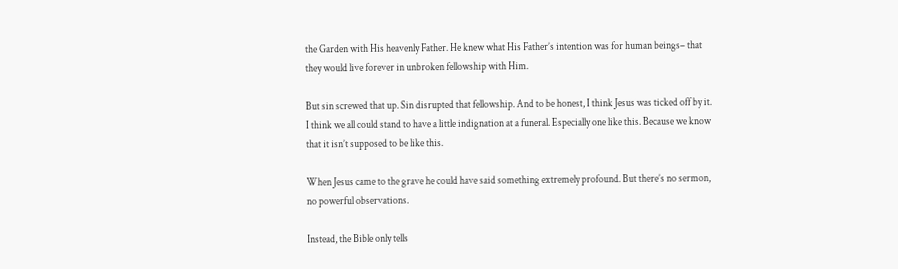the Garden with His heavenly Father. He knew what His Father’s intention was for human beings– that they would live forever in unbroken fellowship with Him.

But sin screwed that up. Sin disrupted that fellowship. And to be honest, I think Jesus was ticked off by it. I think we all could stand to have a little indignation at a funeral. Especially one like this. Because we know that it isn’t supposed to be like this.

When Jesus came to the grave he could have said something extremely profound. But there’s no sermon, no powerful observations.

Instead, the Bible only tells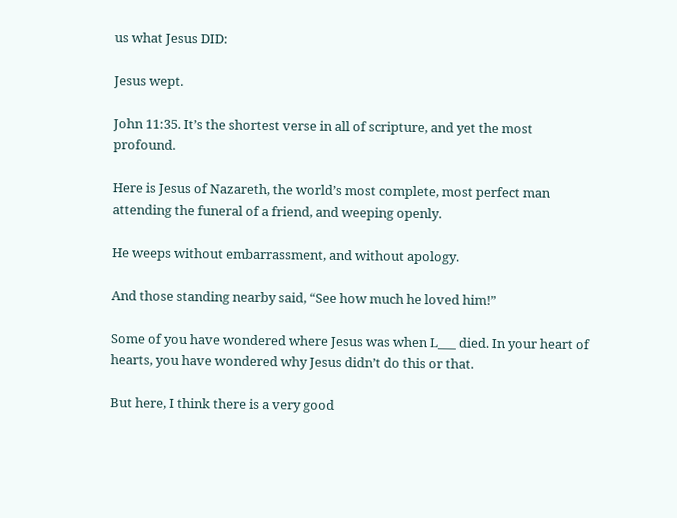us what Jesus DID:

Jesus wept.

John 11:35. It’s the shortest verse in all of scripture, and yet the most profound.

Here is Jesus of Nazareth, the world’s most complete, most perfect man attending the funeral of a friend, and weeping openly.

He weeps without embarrassment, and without apology.

And those standing nearby said, “See how much he loved him!”

Some of you have wondered where Jesus was when L___ died. In your heart of hearts, you have wondered why Jesus didn’t do this or that.

But here, I think there is a very good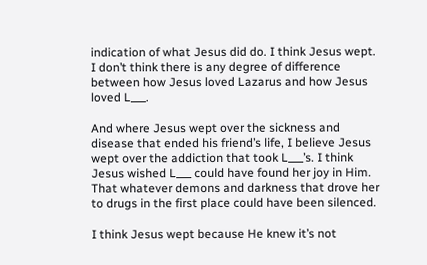indication of what Jesus did do. I think Jesus wept. I don’t think there is any degree of difference between how Jesus loved Lazarus and how Jesus loved L___.

And where Jesus wept over the sickness and disease that ended his friend’s life, I believe Jesus wept over the addiction that took L___’s. I think Jesus wished L___ could have found her joy in Him. That whatever demons and darkness that drove her to drugs in the first place could have been silenced.

I think Jesus wept because He knew it’s not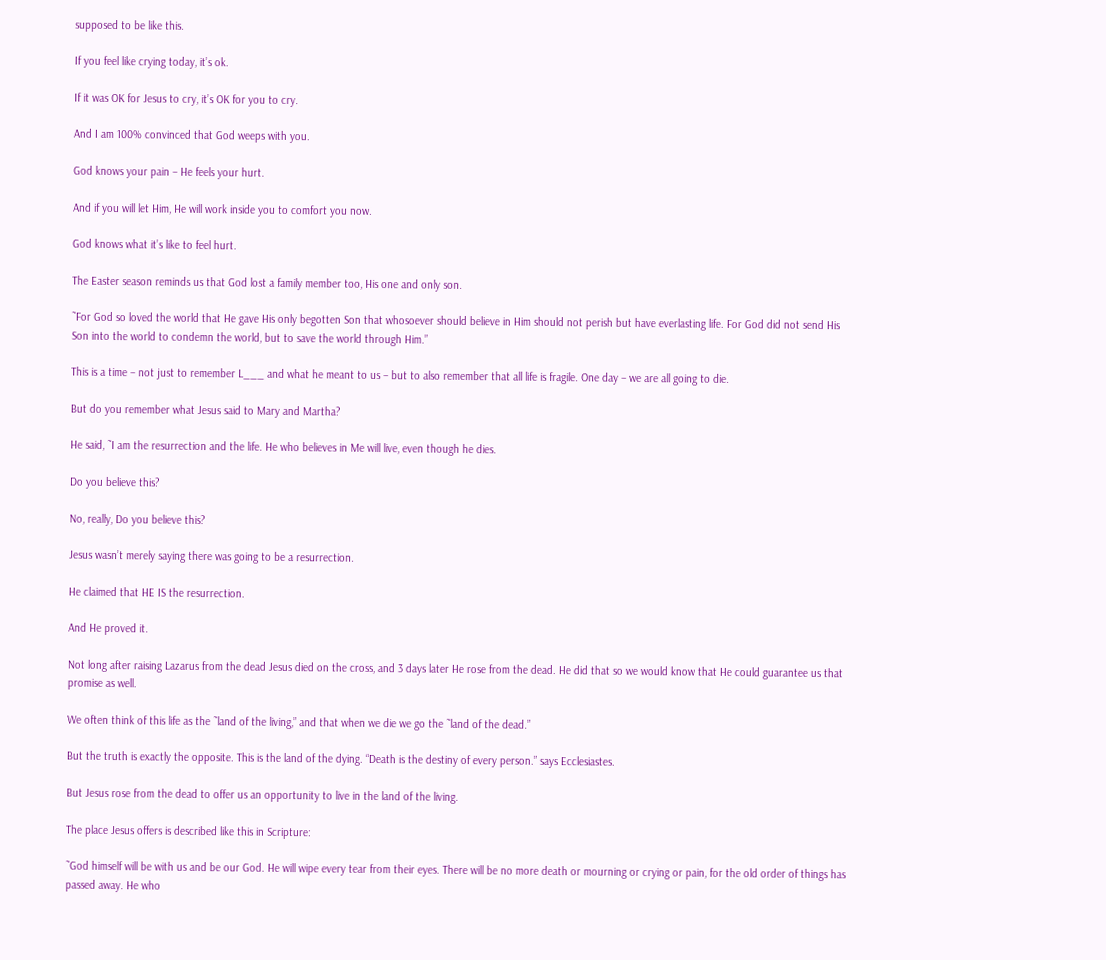supposed to be like this.

If you feel like crying today, it’s ok.

If it was OK for Jesus to cry, it’s OK for you to cry.

And I am 100% convinced that God weeps with you.

God knows your pain – He feels your hurt.

And if you will let Him, He will work inside you to comfort you now.

God knows what it’s like to feel hurt.

The Easter season reminds us that God lost a family member too, His one and only son.

˜For God so loved the world that He gave His only begotten Son that whosoever should believe in Him should not perish but have everlasting life. For God did not send His Son into the world to condemn the world, but to save the world through Him.”

This is a time – not just to remember L___ and what he meant to us – but to also remember that all life is fragile. One day – we are all going to die.

But do you remember what Jesus said to Mary and Martha?

He said, ˜I am the resurrection and the life. He who believes in Me will live, even though he dies.

Do you believe this?

No, really, Do you believe this?

Jesus wasn’t merely saying there was going to be a resurrection.

He claimed that HE IS the resurrection.

And He proved it.

Not long after raising Lazarus from the dead Jesus died on the cross, and 3 days later He rose from the dead. He did that so we would know that He could guarantee us that promise as well.

We often think of this life as the ˜land of the living,” and that when we die we go the ˜land of the dead.”

But the truth is exactly the opposite. This is the land of the dying. “Death is the destiny of every person.” says Ecclesiastes.

But Jesus rose from the dead to offer us an opportunity to live in the land of the living.

The place Jesus offers is described like this in Scripture:

˜God himself will be with us and be our God. He will wipe every tear from their eyes. There will be no more death or mourning or crying or pain, for the old order of things has passed away. He who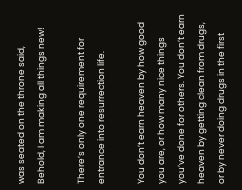was seated on the throne said, Behold, I am making all things new!

There’s only one requirement for entrance into resurrection life.

You don’t earn heaven by how good you are, or how many nice things you’ve done for others. You don’t earn heaven by getting clean from drugs, or by never doing drugs in the first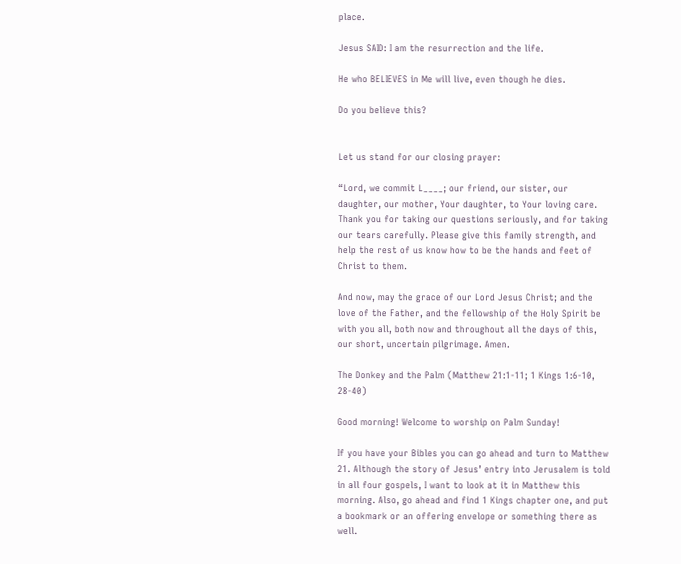place.

Jesus SAID: I am the resurrection and the life.

He who BELIEVES in Me will live, even though he dies.

Do you believe this?


Let us stand for our closing prayer:

“Lord, we commit L____; our friend, our sister, our daughter, our mother, Your daughter, to Your loving care. Thank you for taking our questions seriously, and for taking our tears carefully. Please give this family strength, and help the rest of us know how to be the hands and feet of Christ to them.

And now, may the grace of our Lord Jesus Christ; and the love of the Father, and the fellowship of the Holy Spirit be with you all, both now and throughout all the days of this, our short, uncertain pilgrimage. Amen.

The Donkey and the Palm (Matthew 21:1-11; 1 Kings 1:6-10, 28-40)

Good morning! Welcome to worship on Palm Sunday!

If you have your Bibles you can go ahead and turn to Matthew 21. Although the story of Jesus’ entry into Jerusalem is told in all four gospels, I want to look at it in Matthew this morning. Also, go ahead and find 1 Kings chapter one, and put a bookmark or an offering envelope or something there as well.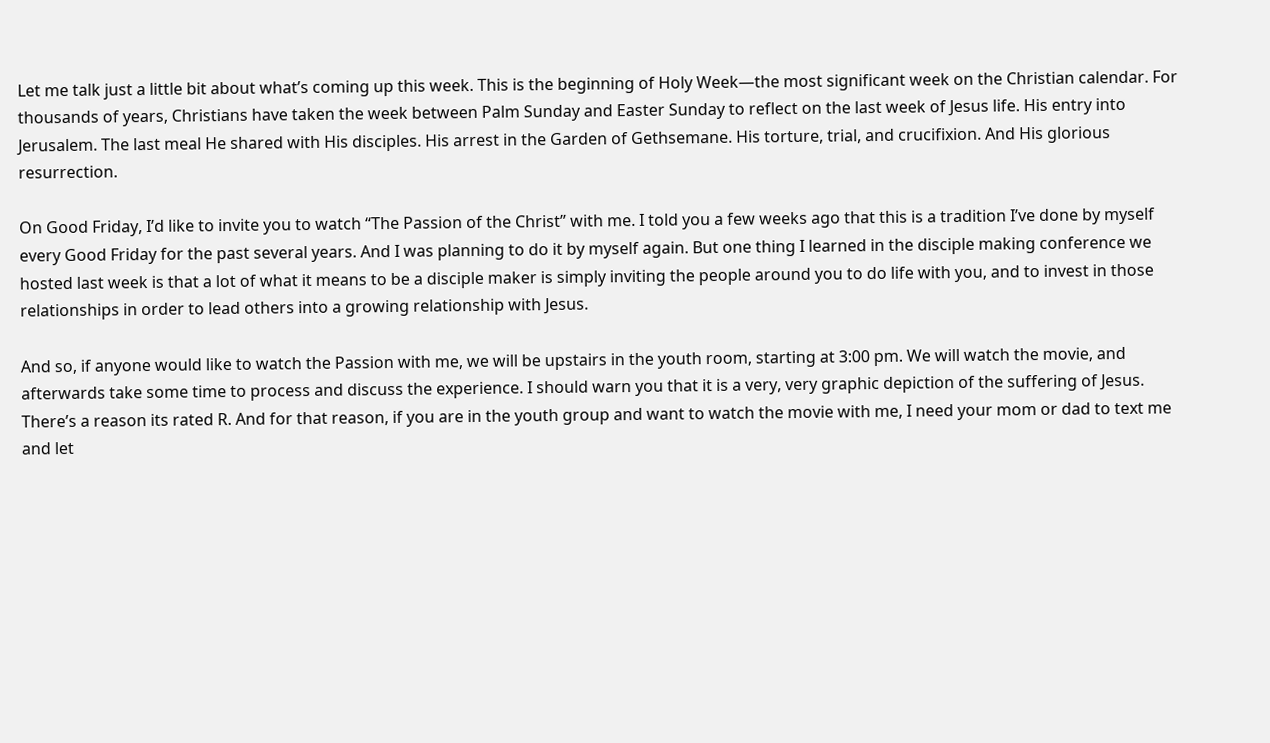Let me talk just a little bit about what’s coming up this week. This is the beginning of Holy Week—the most significant week on the Christian calendar. For thousands of years, Christians have taken the week between Palm Sunday and Easter Sunday to reflect on the last week of Jesus life. His entry into Jerusalem. The last meal He shared with His disciples. His arrest in the Garden of Gethsemane. His torture, trial, and crucifixion. And His glorious resurrection.

On Good Friday, I’d like to invite you to watch “The Passion of the Christ” with me. I told you a few weeks ago that this is a tradition I’ve done by myself every Good Friday for the past several years. And I was planning to do it by myself again. But one thing I learned in the disciple making conference we hosted last week is that a lot of what it means to be a disciple maker is simply inviting the people around you to do life with you, and to invest in those relationships in order to lead others into a growing relationship with Jesus.

And so, if anyone would like to watch the Passion with me, we will be upstairs in the youth room, starting at 3:00 pm. We will watch the movie, and afterwards take some time to process and discuss the experience. I should warn you that it is a very, very graphic depiction of the suffering of Jesus. There’s a reason its rated R. And for that reason, if you are in the youth group and want to watch the movie with me, I need your mom or dad to text me and let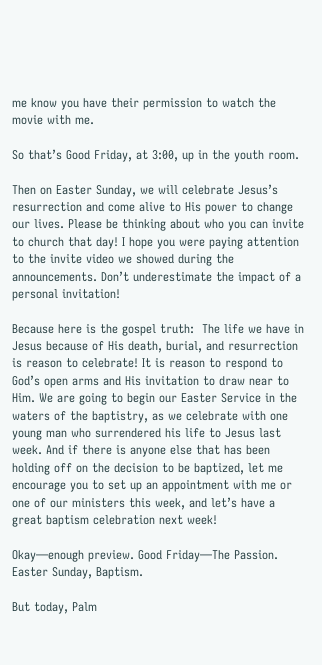me know you have their permission to watch the movie with me.

So that’s Good Friday, at 3:00, up in the youth room.

Then on Easter Sunday, we will celebrate Jesus’s resurrection and come alive to His power to change our lives. Please be thinking about who you can invite to church that day! I hope you were paying attention to the invite video we showed during the announcements. Don’t underestimate the impact of a personal invitation!

Because here is the gospel truth:  The life we have in Jesus because of His death, burial, and resurrection is reason to celebrate! It is reason to respond to God’s open arms and His invitation to draw near to Him. We are going to begin our Easter Service in the waters of the baptistry, as we celebrate with one young man who surrendered his life to Jesus last week. And if there is anyone else that has been holding off on the decision to be baptized, let me encourage you to set up an appointment with me or one of our ministers this week, and let’s have a great baptism celebration next week!

Okay—enough preview. Good Friday—The Passion. Easter Sunday, Baptism.

But today, Palm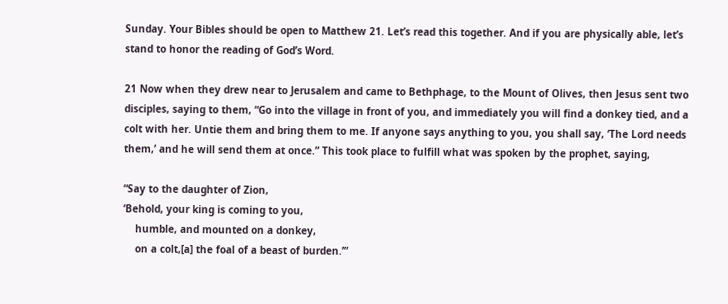Sunday. Your Bibles should be open to Matthew 21. Let’s read this together. And if you are physically able, let’s stand to honor the reading of God’s Word.

21 Now when they drew near to Jerusalem and came to Bethphage, to the Mount of Olives, then Jesus sent two disciples, saying to them, “Go into the village in front of you, and immediately you will find a donkey tied, and a colt with her. Untie them and bring them to me. If anyone says anything to you, you shall say, ‘The Lord needs them,’ and he will send them at once.” This took place to fulfill what was spoken by the prophet, saying,

“Say to the daughter of Zion,
‘Behold, your king is coming to you,
    humble, and mounted on a donkey,
    on a colt,[a] the foal of a beast of burden.’”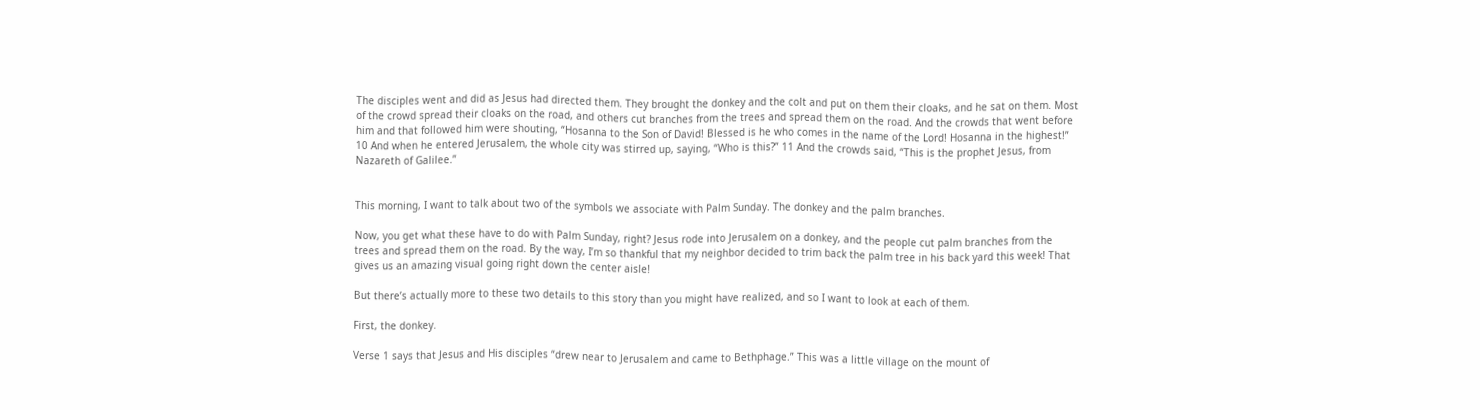The disciples went and did as Jesus had directed them. They brought the donkey and the colt and put on them their cloaks, and he sat on them. Most of the crowd spread their cloaks on the road, and others cut branches from the trees and spread them on the road. And the crowds that went before him and that followed him were shouting, “Hosanna to the Son of David! Blessed is he who comes in the name of the Lord! Hosanna in the highest!” 10 And when he entered Jerusalem, the whole city was stirred up, saying, “Who is this?” 11 And the crowds said, “This is the prophet Jesus, from Nazareth of Galilee.”


This morning, I want to talk about two of the symbols we associate with Palm Sunday. The donkey and the palm branches.

Now, you get what these have to do with Palm Sunday, right? Jesus rode into Jerusalem on a donkey, and the people cut palm branches from the trees and spread them on the road. By the way, I’m so thankful that my neighbor decided to trim back the palm tree in his back yard this week! That gives us an amazing visual going right down the center aisle!

But there’s actually more to these two details to this story than you might have realized, and so I want to look at each of them.

First, the donkey.

Verse 1 says that Jesus and His disciples “drew near to Jerusalem and came to Bethphage.” This was a little village on the mount of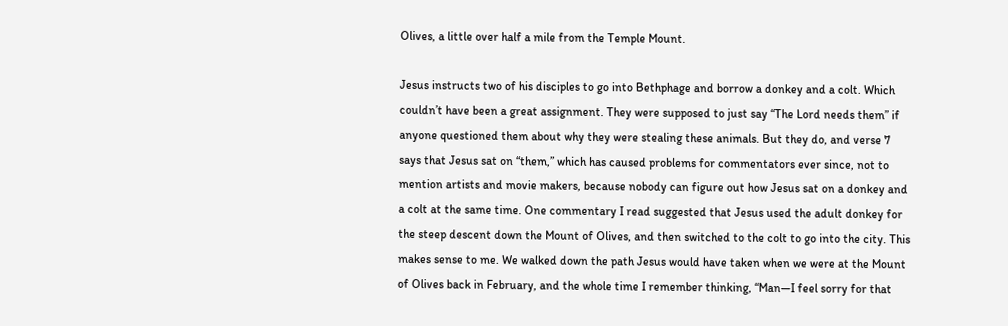Olives, a little over half a mile from the Temple Mount.

Jesus instructs two of his disciples to go into Bethphage and borrow a donkey and a colt. Which couldn’t have been a great assignment. They were supposed to just say “The Lord needs them” if anyone questioned them about why they were stealing these animals. But they do, and verse 7 says that Jesus sat on “them,” which has caused problems for commentators ever since, not to mention artists and movie makers, because nobody can figure out how Jesus sat on a donkey and a colt at the same time. One commentary I read suggested that Jesus used the adult donkey for the steep descent down the Mount of Olives, and then switched to the colt to go into the city. This makes sense to me. We walked down the path Jesus would have taken when we were at the Mount of Olives back in February, and the whole time I remember thinking, “Man—I feel sorry for that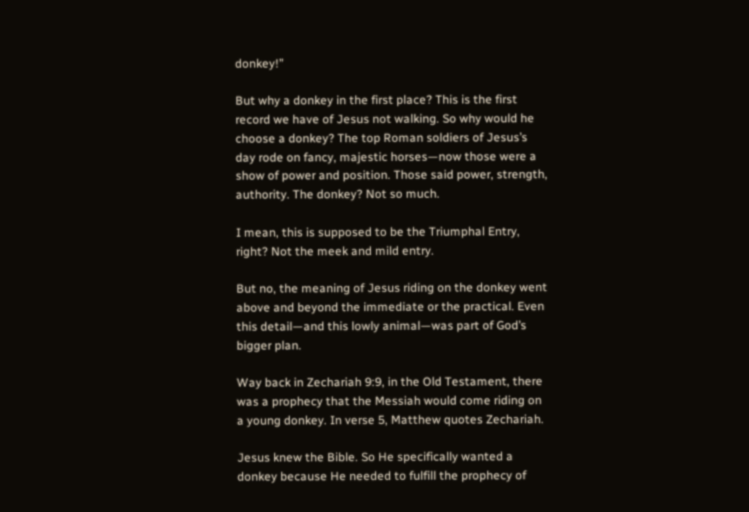donkey!”

But why a donkey in the first place? This is the first record we have of Jesus not walking. So why would he choose a donkey? The top Roman soldiers of Jesus’s day rode on fancy, majestic horses—now those were a show of power and position. Those said power, strength, authority. The donkey? Not so much.

I mean, this is supposed to be the Triumphal Entry, right? Not the meek and mild entry.

But no, the meaning of Jesus riding on the donkey went above and beyond the immediate or the practical. Even this detail—and this lowly animal—was part of God’s bigger plan.

Way back in Zechariah 9:9, in the Old Testament, there was a prophecy that the Messiah would come riding on a young donkey. In verse 5, Matthew quotes Zechariah.

Jesus knew the Bible. So He specifically wanted a donkey because He needed to fulfill the prophecy of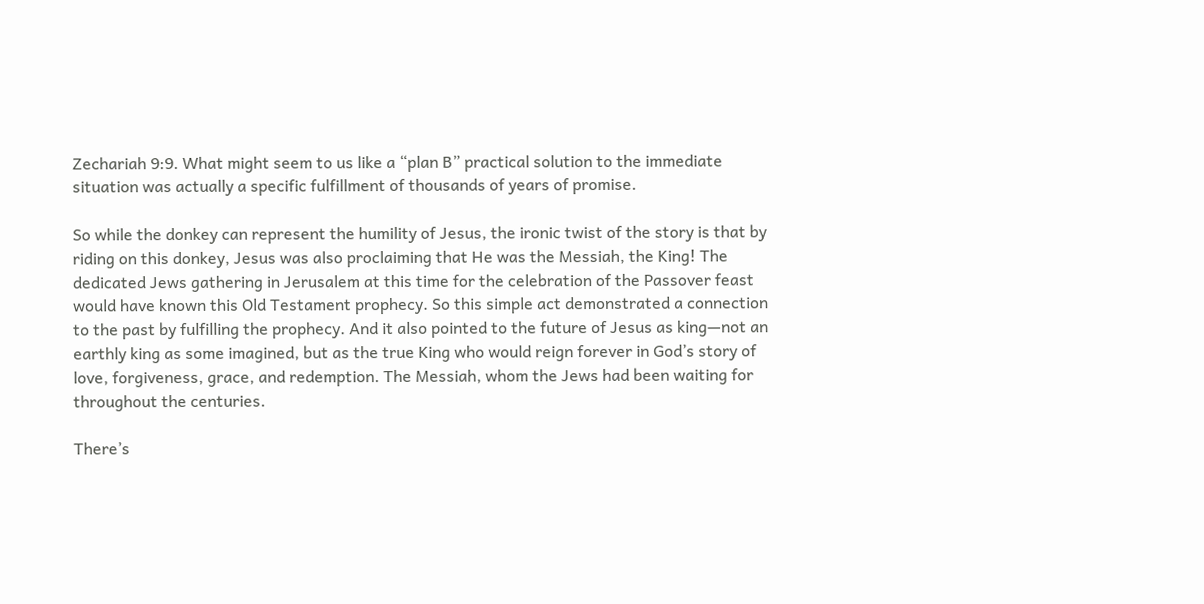Zechariah 9:9. What might seem to us like a “plan B” practical solution to the immediate situation was actually a specific fulfillment of thousands of years of promise.

So while the donkey can represent the humility of Jesus, the ironic twist of the story is that by riding on this donkey, Jesus was also proclaiming that He was the Messiah, the King! The dedicated Jews gathering in Jerusalem at this time for the celebration of the Passover feast would have known this Old Testament prophecy. So this simple act demonstrated a connection to the past by fulfilling the prophecy. And it also pointed to the future of Jesus as king—not an earthly king as some imagined, but as the true King who would reign forever in God’s story of love, forgiveness, grace, and redemption. The Messiah, whom the Jews had been waiting for throughout the centuries.

There’s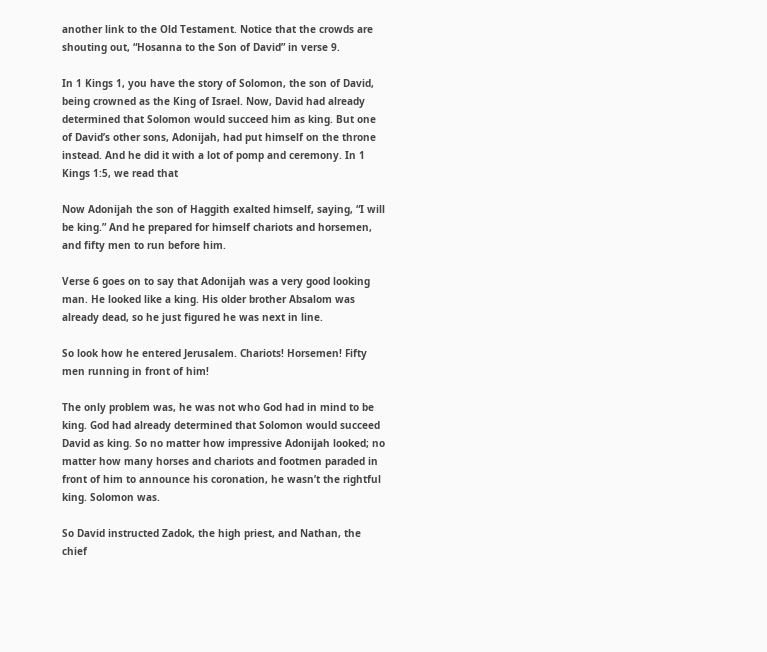another link to the Old Testament. Notice that the crowds are shouting out, “Hosanna to the Son of David” in verse 9.

In 1 Kings 1, you have the story of Solomon, the son of David, being crowned as the King of Israel. Now, David had already determined that Solomon would succeed him as king. But one of David’s other sons, Adonijah, had put himself on the throne instead. And he did it with a lot of pomp and ceremony. In 1 Kings 1:5, we read that

Now Adonijah the son of Haggith exalted himself, saying, “I will be king.” And he prepared for himself chariots and horsemen, and fifty men to run before him.

Verse 6 goes on to say that Adonijah was a very good looking man. He looked like a king. His older brother Absalom was already dead, so he just figured he was next in line.

So look how he entered Jerusalem. Chariots! Horsemen! Fifty men running in front of him!

The only problem was, he was not who God had in mind to be king. God had already determined that Solomon would succeed David as king. So no matter how impressive Adonijah looked; no matter how many horses and chariots and footmen paraded in front of him to announce his coronation, he wasn’t the rightful king. Solomon was.

So David instructed Zadok, the high priest, and Nathan, the chief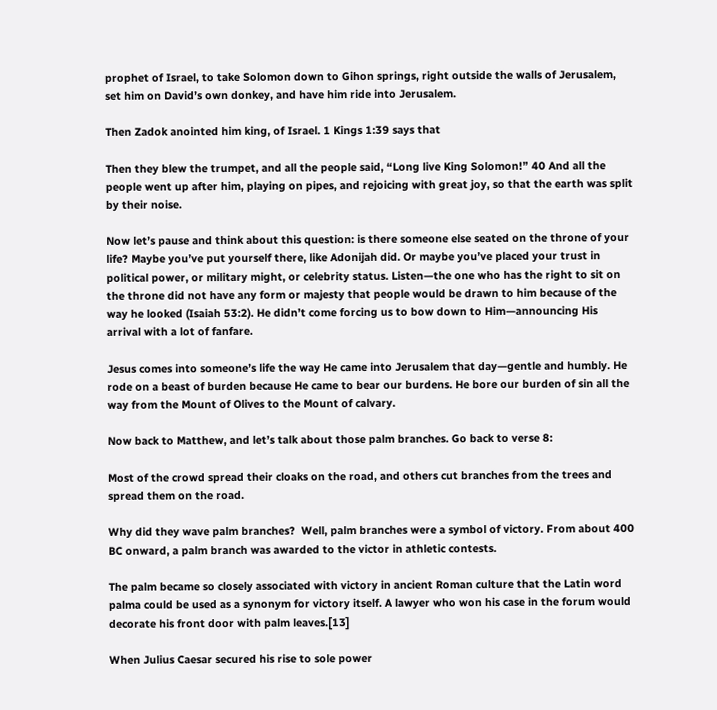prophet of Israel, to take Solomon down to Gihon springs, right outside the walls of Jerusalem, set him on David’s own donkey, and have him ride into Jerusalem.

Then Zadok anointed him king, of Israel. 1 Kings 1:39 says that

Then they blew the trumpet, and all the people said, “Long live King Solomon!” 40 And all the people went up after him, playing on pipes, and rejoicing with great joy, so that the earth was split by their noise.

Now let’s pause and think about this question: is there someone else seated on the throne of your life? Maybe you’ve put yourself there, like Adonijah did. Or maybe you’ve placed your trust in political power, or military might, or celebrity status. Listen—the one who has the right to sit on the throne did not have any form or majesty that people would be drawn to him because of the way he looked (Isaiah 53:2). He didn’t come forcing us to bow down to Him—announcing His arrival with a lot of fanfare.

Jesus comes into someone’s life the way He came into Jerusalem that day—gentle and humbly. He rode on a beast of burden because He came to bear our burdens. He bore our burden of sin all the way from the Mount of Olives to the Mount of calvary.

Now back to Matthew, and let’s talk about those palm branches. Go back to verse 8:

Most of the crowd spread their cloaks on the road, and others cut branches from the trees and spread them on the road.

Why did they wave palm branches?  Well, palm branches were a symbol of victory. From about 400 BC onward, a palm branch was awarded to the victor in athletic contests.

The palm became so closely associated with victory in ancient Roman culture that the Latin word palma could be used as a synonym for victory itself. A lawyer who won his case in the forum would decorate his front door with palm leaves.[13]

When Julius Caesar secured his rise to sole power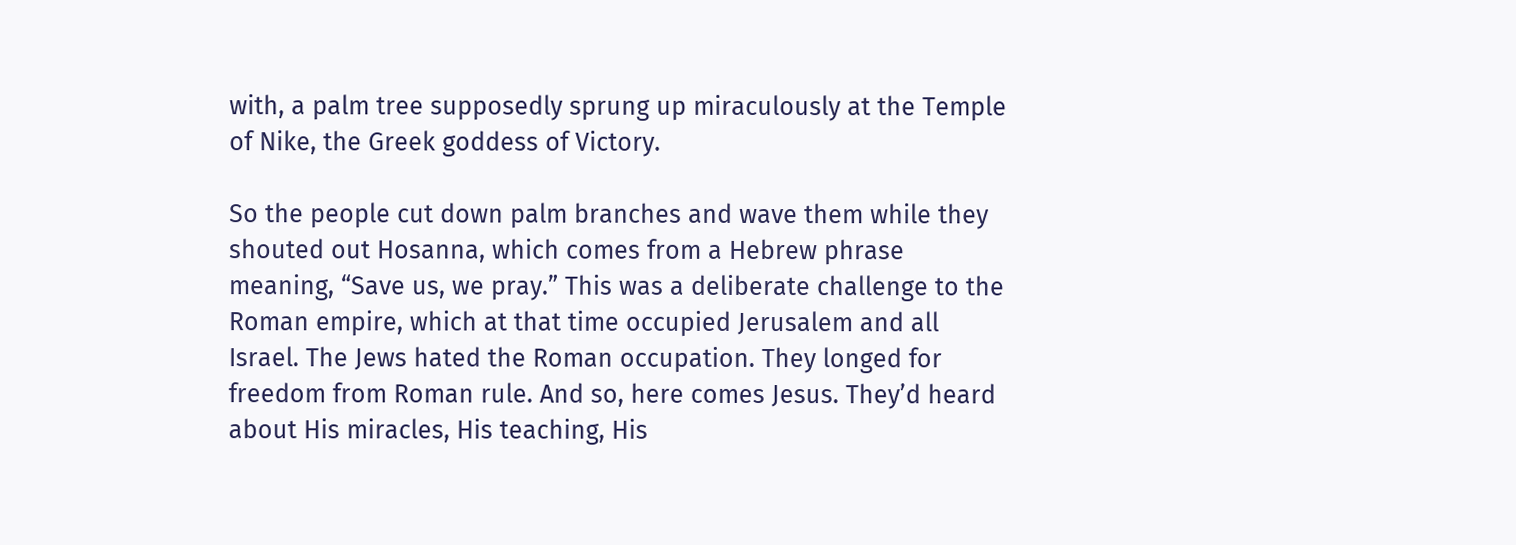with, a palm tree supposedly sprung up miraculously at the Temple of Nike, the Greek goddess of Victory.

So the people cut down palm branches and wave them while they shouted out Hosanna, which comes from a Hebrew phrase meaning, “Save us, we pray.” This was a deliberate challenge to the Roman empire, which at that time occupied Jerusalem and all Israel. The Jews hated the Roman occupation. They longed for freedom from Roman rule. And so, here comes Jesus. They’d heard about His miracles, His teaching, His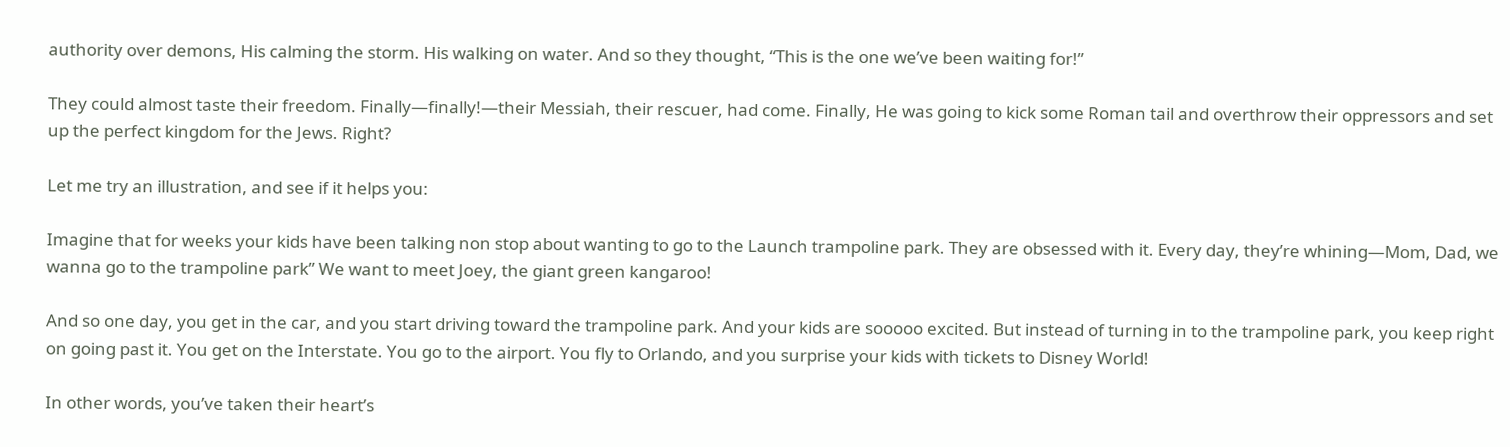authority over demons, His calming the storm. His walking on water. And so they thought, “This is the one we’ve been waiting for!”

They could almost taste their freedom. Finally—finally!—their Messiah, their rescuer, had come. Finally, He was going to kick some Roman tail and overthrow their oppressors and set up the perfect kingdom for the Jews. Right?

Let me try an illustration, and see if it helps you:

Imagine that for weeks your kids have been talking non stop about wanting to go to the Launch trampoline park. They are obsessed with it. Every day, they’re whining—Mom, Dad, we wanna go to the trampoline park” We want to meet Joey, the giant green kangaroo!

And so one day, you get in the car, and you start driving toward the trampoline park. And your kids are sooooo excited. But instead of turning in to the trampoline park, you keep right on going past it. You get on the Interstate. You go to the airport. You fly to Orlando, and you surprise your kids with tickets to Disney World!

In other words, you’ve taken their heart’s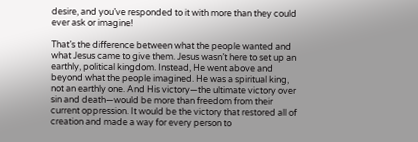desire, and you’ve responded to it with more than they could ever ask or imagine!

That’s the difference between what the people wanted and what Jesus came to give them. Jesus wasn’t here to set up an earthly, political kingdom. Instead, He went above and beyond what the people imagined. He was a spiritual king, not an earthly one. And His victory—the ultimate victory over sin and death—would be more than freedom from their current oppression. It would be the victory that restored all of creation and made a way for every person to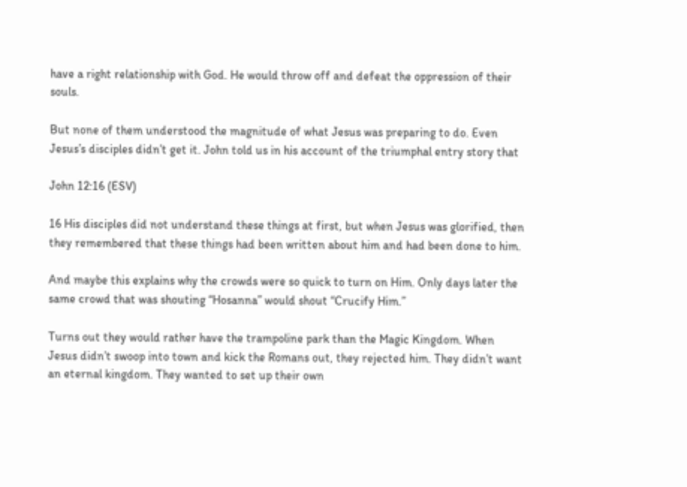have a right relationship with God. He would throw off and defeat the oppression of their souls.

But none of them understood the magnitude of what Jesus was preparing to do. Even Jesus’s disciples didn’t get it. John told us in his account of the triumphal entry story that

John 12:16 (ESV)

16 His disciples did not understand these things at first, but when Jesus was glorified, then they remembered that these things had been written about him and had been done to him.

And maybe this explains why the crowds were so quick to turn on Him. Only days later the same crowd that was shouting “Hosanna” would shout “Crucify Him.”

Turns out they would rather have the trampoline park than the Magic Kingdom. When Jesus didn’t swoop into town and kick the Romans out, they rejected him. They didn’t want an eternal kingdom. They wanted to set up their own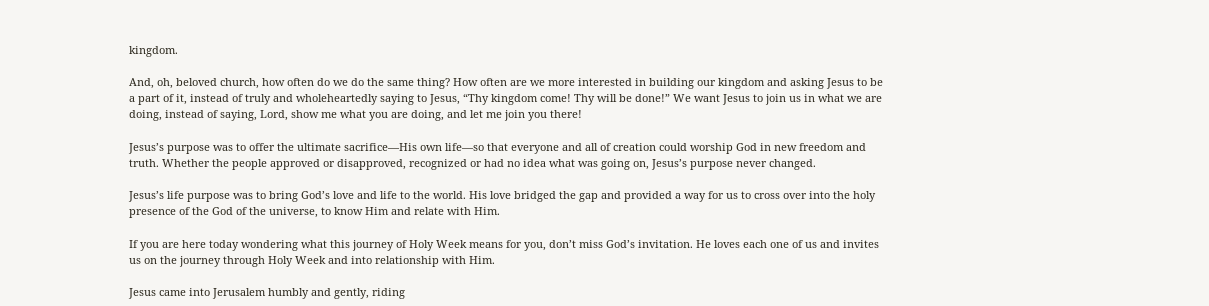kingdom.

And, oh, beloved church, how often do we do the same thing? How often are we more interested in building our kingdom and asking Jesus to be a part of it, instead of truly and wholeheartedly saying to Jesus, “Thy kingdom come! Thy will be done!” We want Jesus to join us in what we are doing, instead of saying, Lord, show me what you are doing, and let me join you there!

Jesus’s purpose was to offer the ultimate sacrifice—His own life—so that everyone and all of creation could worship God in new freedom and truth. Whether the people approved or disapproved, recognized or had no idea what was going on, Jesus’s purpose never changed.

Jesus’s life purpose was to bring God’s love and life to the world. His love bridged the gap and provided a way for us to cross over into the holy presence of the God of the universe, to know Him and relate with Him.

If you are here today wondering what this journey of Holy Week means for you, don’t miss God’s invitation. He loves each one of us and invites us on the journey through Holy Week and into relationship with Him.

Jesus came into Jerusalem humbly and gently, riding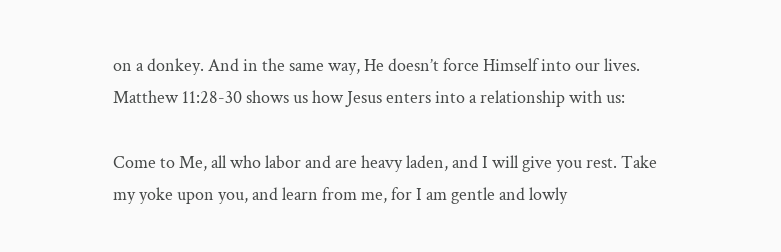on a donkey. And in the same way, He doesn’t force Himself into our lives. Matthew 11:28-30 shows us how Jesus enters into a relationship with us:

Come to Me, all who labor and are heavy laden, and I will give you rest. Take my yoke upon you, and learn from me, for I am gentle and lowly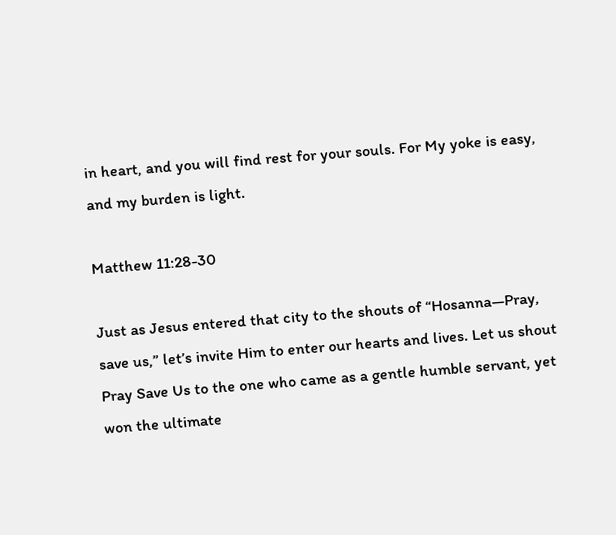in heart, and you will find rest for your souls. For My yoke is easy, and my burden is light.

Matthew 11:28-30

Just as Jesus entered that city to the shouts of “Hosanna—Pray, save us,” let’s invite Him to enter our hearts and lives. Let us shout Pray Save Us to the one who came as a gentle humble servant, yet won the ultimate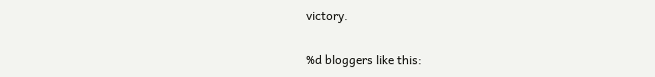victory.

%d bloggers like this: